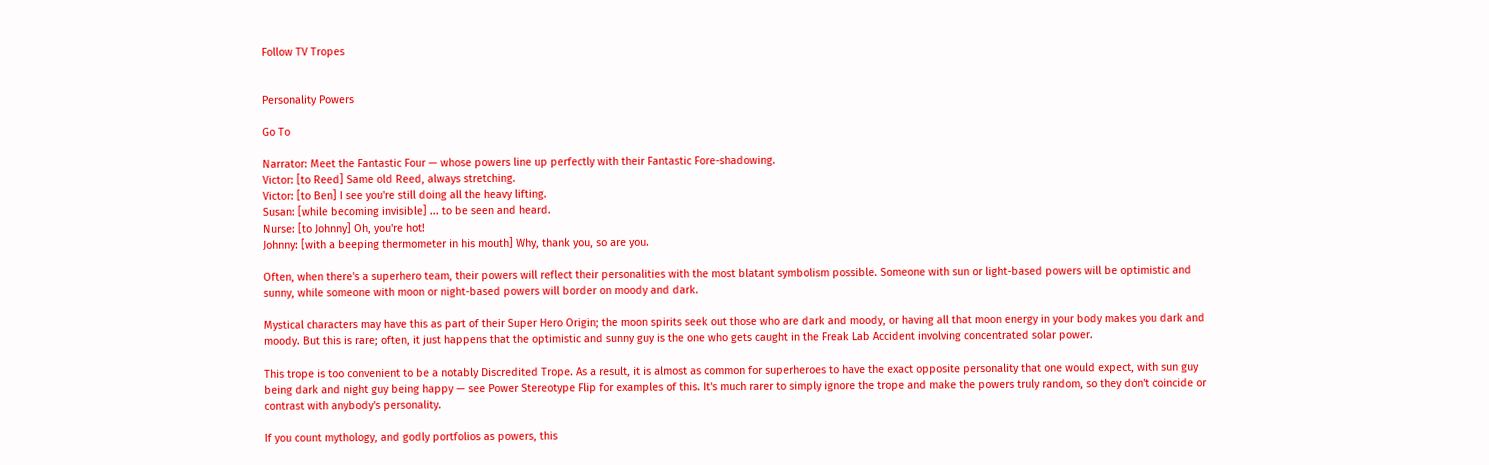Follow TV Tropes


Personality Powers

Go To

Narrator: Meet the Fantastic Four — whose powers line up perfectly with their Fantastic Fore-shadowing.
Victor: [to Reed] Same old Reed, always stretching.
Victor: [to Ben] I see you're still doing all the heavy lifting.
Susan: [while becoming invisible] ... to be seen and heard.
Nurse: [to Johnny] Oh, you're hot!
Johnny: [with a beeping thermometer in his mouth] Why, thank you, so are you.

Often, when there's a superhero team, their powers will reflect their personalities with the most blatant symbolism possible. Someone with sun or light-based powers will be optimistic and sunny, while someone with moon or night-based powers will border on moody and dark.

Mystical characters may have this as part of their Super Hero Origin; the moon spirits seek out those who are dark and moody, or having all that moon energy in your body makes you dark and moody. But this is rare; often, it just happens that the optimistic and sunny guy is the one who gets caught in the Freak Lab Accident involving concentrated solar power.

This trope is too convenient to be a notably Discredited Trope. As a result, it is almost as common for superheroes to have the exact opposite personality that one would expect, with sun guy being dark and night guy being happy — see Power Stereotype Flip for examples of this. It's much rarer to simply ignore the trope and make the powers truly random, so they don't coincide or contrast with anybody's personality.

If you count mythology, and godly portfolios as powers, this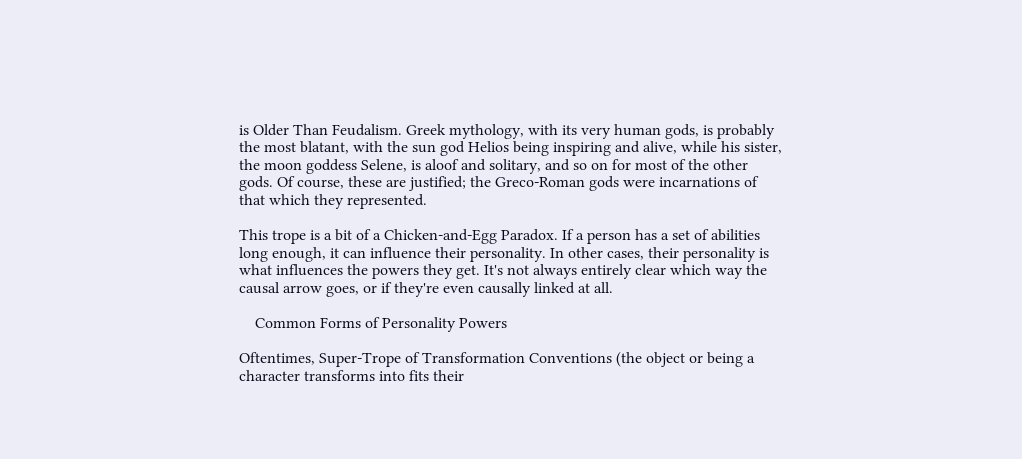is Older Than Feudalism. Greek mythology, with its very human gods, is probably the most blatant, with the sun god Helios being inspiring and alive, while his sister, the moon goddess Selene, is aloof and solitary, and so on for most of the other gods. Of course, these are justified; the Greco-Roman gods were incarnations of that which they represented.

This trope is a bit of a Chicken-and-Egg Paradox. If a person has a set of abilities long enough, it can influence their personality. In other cases, their personality is what influences the powers they get. It's not always entirely clear which way the causal arrow goes, or if they're even causally linked at all.

    Common Forms of Personality Powers

Oftentimes, Super-Trope of Transformation Conventions (the object or being a character transforms into fits their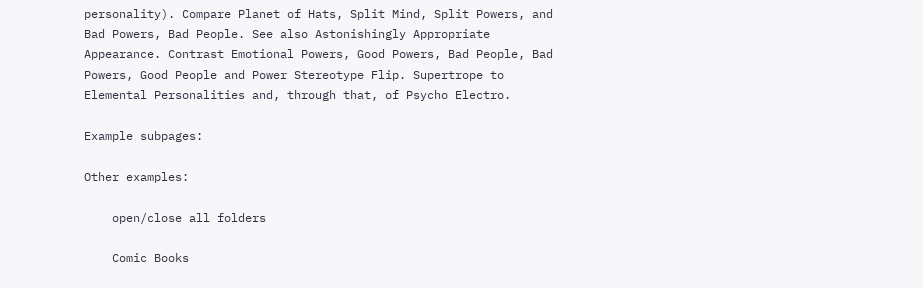personality). Compare Planet of Hats, Split Mind, Split Powers, and Bad Powers, Bad People. See also Astonishingly Appropriate Appearance. Contrast Emotional Powers, Good Powers, Bad People, Bad Powers, Good People and Power Stereotype Flip. Supertrope to Elemental Personalities and, through that, of Psycho Electro.

Example subpages:

Other examples:

    open/close all folders

    Comic Books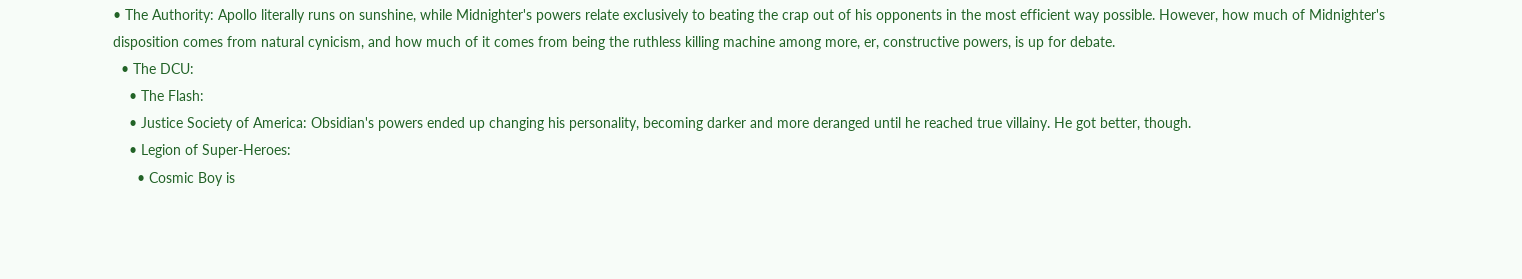• The Authority: Apollo literally runs on sunshine, while Midnighter's powers relate exclusively to beating the crap out of his opponents in the most efficient way possible. However, how much of Midnighter's disposition comes from natural cynicism, and how much of it comes from being the ruthless killing machine among more, er, constructive powers, is up for debate.
  • The DCU:
    • The Flash:
    • Justice Society of America: Obsidian's powers ended up changing his personality, becoming darker and more deranged until he reached true villainy. He got better, though.
    • Legion of Super-Heroes:
      • Cosmic Boy is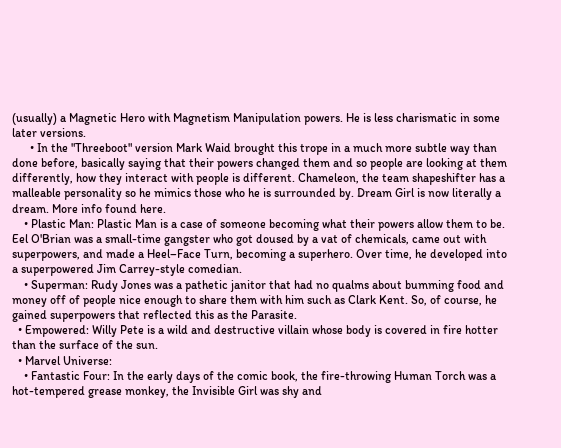(usually) a Magnetic Hero with Magnetism Manipulation powers. He is less charismatic in some later versions.
      • In the "Threeboot" version Mark Waid brought this trope in a much more subtle way than done before, basically saying that their powers changed them and so people are looking at them differently, how they interact with people is different. Chameleon, the team shapeshifter has a malleable personality so he mimics those who he is surrounded by. Dream Girl is now literally a dream. More info found here.
    • Plastic Man: Plastic Man is a case of someone becoming what their powers allow them to be. Eel O'Brian was a small-time gangster who got doused by a vat of chemicals, came out with superpowers, and made a Heel–Face Turn, becoming a superhero. Over time, he developed into a superpowered Jim Carrey-style comedian.
    • Superman: Rudy Jones was a pathetic janitor that had no qualms about bumming food and money off of people nice enough to share them with him such as Clark Kent. So, of course, he gained superpowers that reflected this as the Parasite.
  • Empowered: Willy Pete is a wild and destructive villain whose body is covered in fire hotter than the surface of the sun.
  • Marvel Universe:
    • Fantastic Four: In the early days of the comic book, the fire-throwing Human Torch was a hot-tempered grease monkey, the Invisible Girl was shy and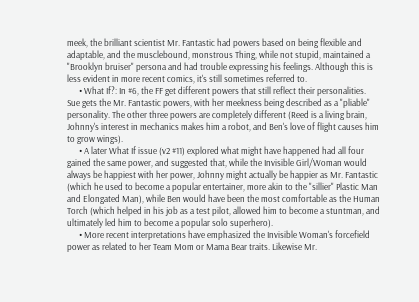meek, the brilliant scientist Mr. Fantastic had powers based on being flexible and adaptable, and the musclebound, monstrous Thing, while not stupid, maintained a "Brooklyn bruiser" persona and had trouble expressing his feelings. Although this is less evident in more recent comics, it's still sometimes referred to.
      • What If?: In #6, the FF get different powers that still reflect their personalities. Sue gets the Mr. Fantastic powers, with her meekness being described as a "pliable" personality. The other three powers are completely different (Reed is a living brain, Johnny's interest in mechanics makes him a robot, and Ben's love of flight causes him to grow wings).
      • A later What If issue (v2 #11) explored what might have happened had all four gained the same power, and suggested that, while the Invisible Girl/Woman would always be happiest with her power, Johnny might actually be happier as Mr. Fantastic (which he used to become a popular entertainer, more akin to the "sillier" Plastic Man and Elongated Man), while Ben would have been the most comfortable as the Human Torch (which helped in his job as a test pilot, allowed him to become a stuntman, and ultimately led him to become a popular solo superhero).
      • More recent interpretations have emphasized the Invisible Woman's forcefield power as related to her Team Mom or Mama Bear traits. Likewise Mr.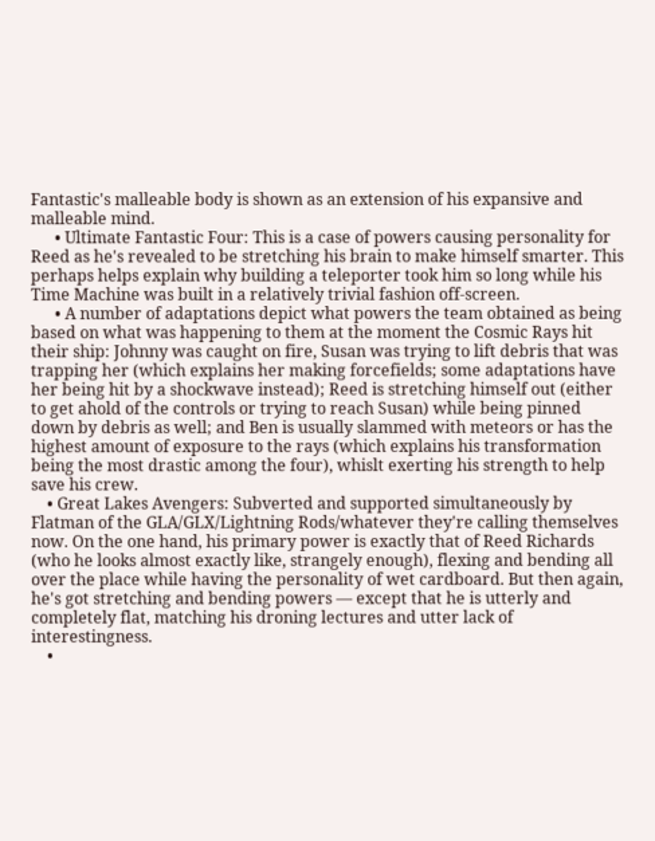Fantastic's malleable body is shown as an extension of his expansive and malleable mind.
      • Ultimate Fantastic Four: This is a case of powers causing personality for Reed as he's revealed to be stretching his brain to make himself smarter. This perhaps helps explain why building a teleporter took him so long while his Time Machine was built in a relatively trivial fashion off-screen.
      • A number of adaptations depict what powers the team obtained as being based on what was happening to them at the moment the Cosmic Rays hit their ship: Johnny was caught on fire, Susan was trying to lift debris that was trapping her (which explains her making forcefields; some adaptations have her being hit by a shockwave instead); Reed is stretching himself out (either to get ahold of the controls or trying to reach Susan) while being pinned down by debris as well; and Ben is usually slammed with meteors or has the highest amount of exposure to the rays (which explains his transformation being the most drastic among the four), whislt exerting his strength to help save his crew.
    • Great Lakes Avengers: Subverted and supported simultaneously by Flatman of the GLA/GLX/Lightning Rods/whatever they're calling themselves now. On the one hand, his primary power is exactly that of Reed Richards (who he looks almost exactly like, strangely enough), flexing and bending all over the place while having the personality of wet cardboard. But then again, he's got stretching and bending powers — except that he is utterly and completely flat, matching his droning lectures and utter lack of interestingness.
    •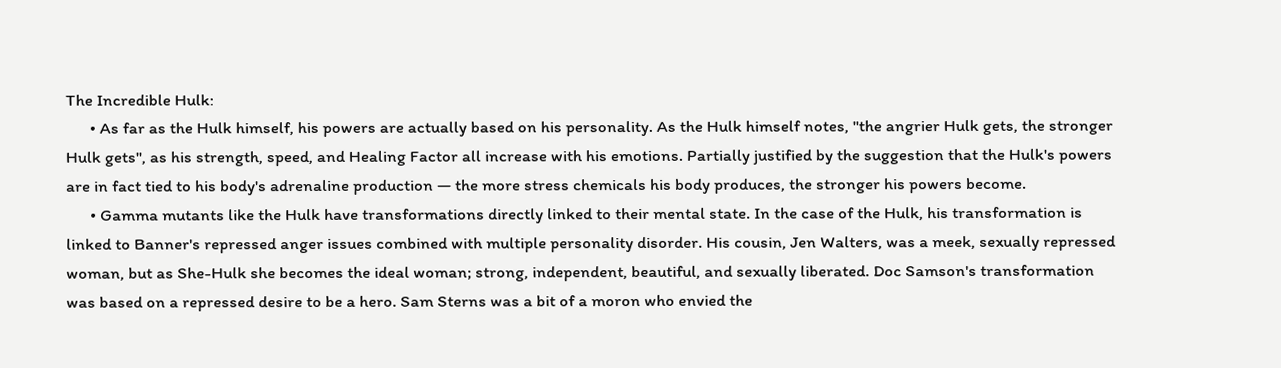The Incredible Hulk:
      • As far as the Hulk himself, his powers are actually based on his personality. As the Hulk himself notes, "the angrier Hulk gets, the stronger Hulk gets", as his strength, speed, and Healing Factor all increase with his emotions. Partially justified by the suggestion that the Hulk's powers are in fact tied to his body's adrenaline production — the more stress chemicals his body produces, the stronger his powers become.
      • Gamma mutants like the Hulk have transformations directly linked to their mental state. In the case of the Hulk, his transformation is linked to Banner's repressed anger issues combined with multiple personality disorder. His cousin, Jen Walters, was a meek, sexually repressed woman, but as She-Hulk she becomes the ideal woman; strong, independent, beautiful, and sexually liberated. Doc Samson's transformation was based on a repressed desire to be a hero. Sam Sterns was a bit of a moron who envied the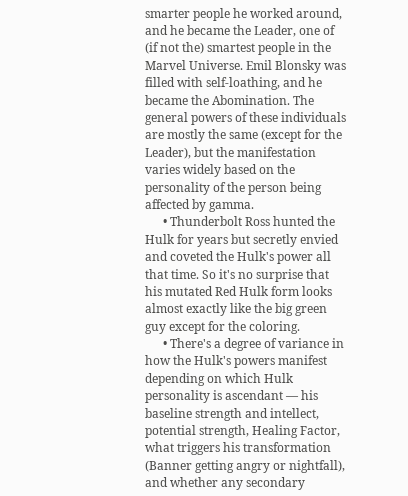smarter people he worked around, and he became the Leader, one of (if not the) smartest people in the Marvel Universe. Emil Blonsky was filled with self-loathing, and he became the Abomination. The general powers of these individuals are mostly the same (except for the Leader), but the manifestation varies widely based on the personality of the person being affected by gamma.
      • Thunderbolt Ross hunted the Hulk for years but secretly envied and coveted the Hulk's power all that time. So it's no surprise that his mutated Red Hulk form looks almost exactly like the big green guy except for the coloring.
      • There's a degree of variance in how the Hulk's powers manifest depending on which Hulk personality is ascendant — his baseline strength and intellect, potential strength, Healing Factor, what triggers his transformation (Banner getting angry or nightfall), and whether any secondary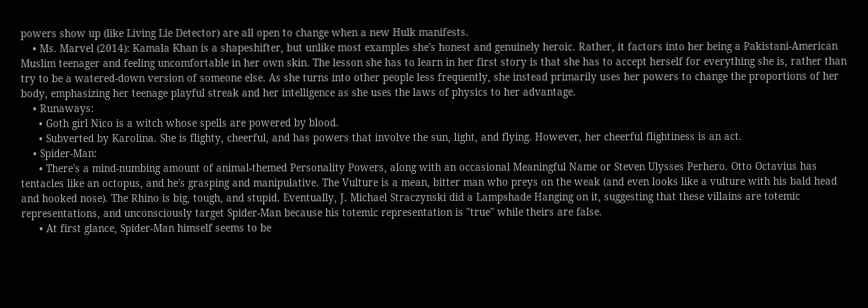powers show up (like Living Lie Detector) are all open to change when a new Hulk manifests.
    • Ms. Marvel (2014): Kamala Khan is a shapeshifter, but unlike most examples she's honest and genuinely heroic. Rather, it factors into her being a Pakistani-American Muslim teenager and feeling uncomfortable in her own skin. The lesson she has to learn in her first story is that she has to accept herself for everything she is, rather than try to be a watered-down version of someone else. As she turns into other people less frequently, she instead primarily uses her powers to change the proportions of her body, emphasizing her teenage playful streak and her intelligence as she uses the laws of physics to her advantage.
    • Runaways:
      • Goth girl Nico is a witch whose spells are powered by blood.
      • Subverted by Karolina. She is flighty, cheerful, and has powers that involve the sun, light, and flying. However, her cheerful flightiness is an act.
    • Spider-Man:
      • There's a mind-numbing amount of animal-themed Personality Powers, along with an occasional Meaningful Name or Steven Ulysses Perhero. Otto Octavius has tentacles like an octopus, and he's grasping and manipulative. The Vulture is a mean, bitter man who preys on the weak (and even looks like a vulture with his bald head and hooked nose). The Rhino is big, tough, and stupid. Eventually, J. Michael Straczynski did a Lampshade Hanging on it, suggesting that these villains are totemic representations, and unconsciously target Spider-Man because his totemic representation is "true" while theirs are false.
      • At first glance, Spider-Man himself seems to be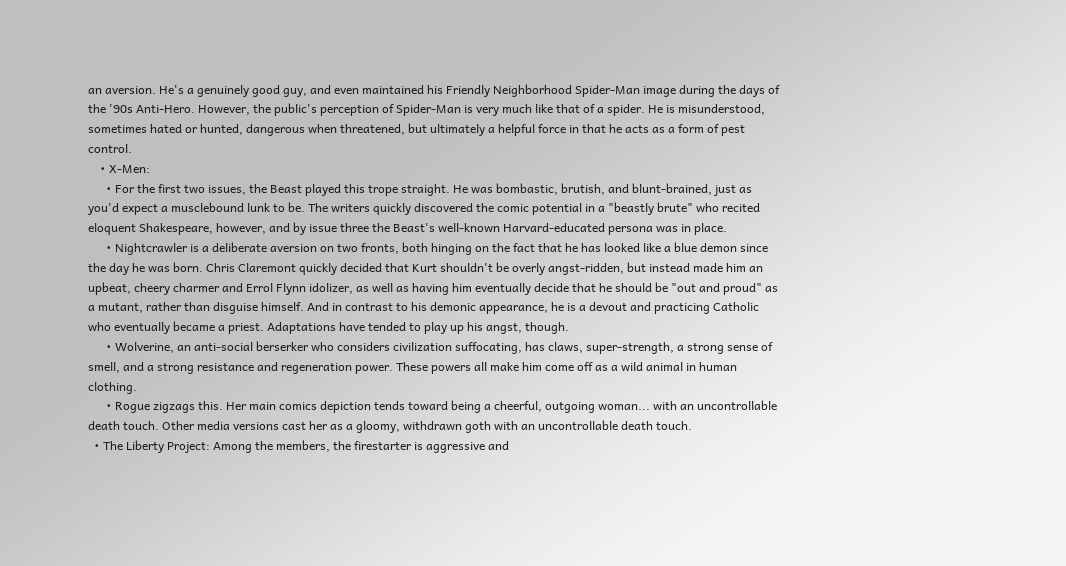an aversion. He's a genuinely good guy, and even maintained his Friendly Neighborhood Spider-Man image during the days of the '90s Anti-Hero. However, the public's perception of Spider-Man is very much like that of a spider. He is misunderstood, sometimes hated or hunted, dangerous when threatened, but ultimately a helpful force in that he acts as a form of pest control.
    • X-Men:
      • For the first two issues, the Beast played this trope straight. He was bombastic, brutish, and blunt-brained, just as you'd expect a musclebound lunk to be. The writers quickly discovered the comic potential in a "beastly brute" who recited eloquent Shakespeare, however, and by issue three the Beast's well-known Harvard-educated persona was in place.
      • Nightcrawler is a deliberate aversion on two fronts, both hinging on the fact that he has looked like a blue demon since the day he was born. Chris Claremont quickly decided that Kurt shouldn't be overly angst-ridden, but instead made him an upbeat, cheery charmer and Errol Flynn idolizer, as well as having him eventually decide that he should be "out and proud" as a mutant, rather than disguise himself. And in contrast to his demonic appearance, he is a devout and practicing Catholic who eventually became a priest. Adaptations have tended to play up his angst, though.
      • Wolverine, an anti-social berserker who considers civilization suffocating, has claws, super-strength, a strong sense of smell, and a strong resistance and regeneration power. These powers all make him come off as a wild animal in human clothing.
      • Rogue zigzags this. Her main comics depiction tends toward being a cheerful, outgoing woman... with an uncontrollable death touch. Other media versions cast her as a gloomy, withdrawn goth with an uncontrollable death touch.
  • The Liberty Project: Among the members, the firestarter is aggressive and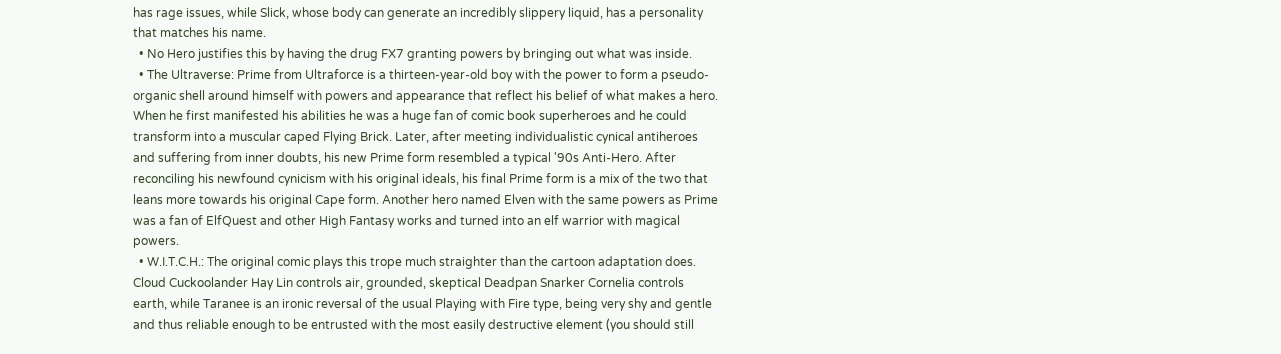has rage issues, while Slick, whose body can generate an incredibly slippery liquid, has a personality that matches his name.
  • No Hero justifies this by having the drug FX7 granting powers by bringing out what was inside.
  • The Ultraverse: Prime from Ultraforce is a thirteen-year-old boy with the power to form a pseudo-organic shell around himself with powers and appearance that reflect his belief of what makes a hero. When he first manifested his abilities he was a huge fan of comic book superheroes and he could transform into a muscular caped Flying Brick. Later, after meeting individualistic cynical antiheroes and suffering from inner doubts, his new Prime form resembled a typical '90s Anti-Hero. After reconciling his newfound cynicism with his original ideals, his final Prime form is a mix of the two that leans more towards his original Cape form. Another hero named Elven with the same powers as Prime was a fan of ElfQuest and other High Fantasy works and turned into an elf warrior with magical powers.
  • W.I.T.C.H.: The original comic plays this trope much straighter than the cartoon adaptation does. Cloud Cuckoolander Hay Lin controls air, grounded, skeptical Deadpan Snarker Cornelia controls earth, while Taranee is an ironic reversal of the usual Playing with Fire type, being very shy and gentle and thus reliable enough to be entrusted with the most easily destructive element (you should still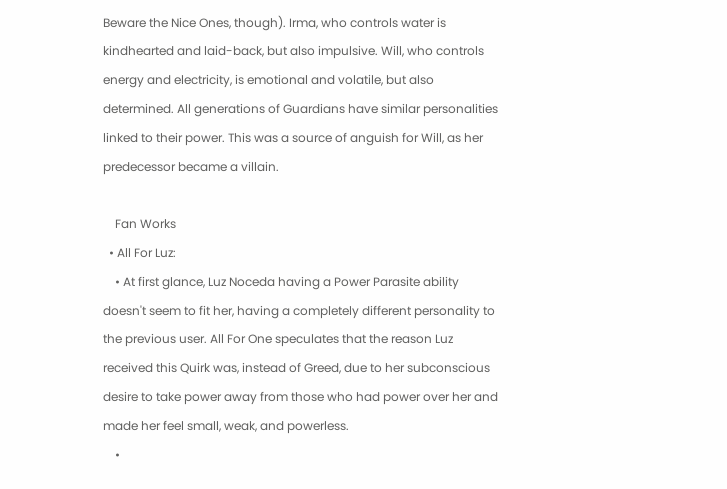Beware the Nice Ones, though). Irma, who controls water is kindhearted and laid-back, but also impulsive. Will, who controls energy and electricity, is emotional and volatile, but also determined. All generations of Guardians have similar personalities linked to their power. This was a source of anguish for Will, as her predecessor became a villain.

    Fan Works
  • All For Luz:
    • At first glance, Luz Noceda having a Power Parasite ability doesn't seem to fit her, having a completely different personality to the previous user. All For One speculates that the reason Luz received this Quirk was, instead of Greed, due to her subconscious desire to take power away from those who had power over her and made her feel small, weak, and powerless.
    •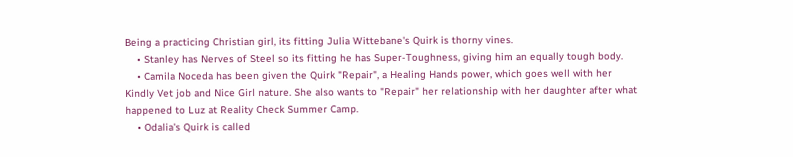Being a practicing Christian girl, its fitting Julia Wittebane's Quirk is thorny vines.
    • Stanley has Nerves of Steel so its fitting he has Super-Toughness, giving him an equally tough body.
    • Camila Noceda has been given the Quirk "Repair", a Healing Hands power, which goes well with her Kindly Vet job and Nice Girl nature. She also wants to "Repair" her relationship with her daughter after what happened to Luz at Reality Check Summer Camp.
    • Odalia's Quirk is called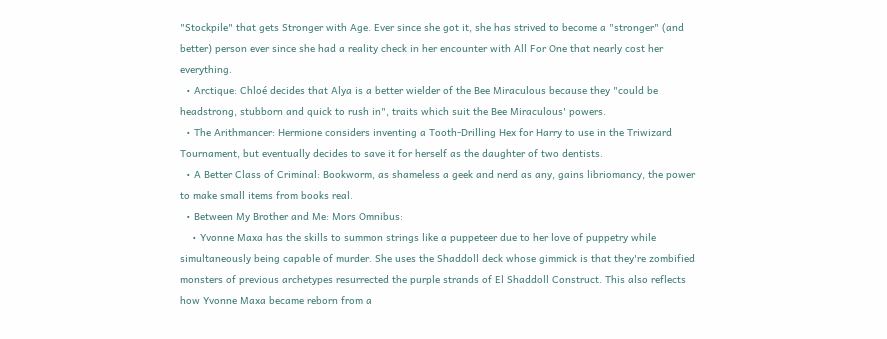"Stockpile" that gets Stronger with Age. Ever since she got it, she has strived to become a "stronger" (and better) person ever since she had a reality check in her encounter with All For One that nearly cost her everything.
  • Arctique: Chloé decides that Alya is a better wielder of the Bee Miraculous because they "could be headstrong, stubborn and quick to rush in", traits which suit the Bee Miraculous' powers.
  • The Arithmancer: Hermione considers inventing a Tooth-Drilling Hex for Harry to use in the Triwizard Tournament, but eventually decides to save it for herself as the daughter of two dentists.
  • A Better Class of Criminal: Bookworm, as shameless a geek and nerd as any, gains libriomancy, the power to make small items from books real.
  • Between My Brother and Me: Mors Omnibus:
    • Yvonne Maxa has the skills to summon strings like a puppeteer due to her love of puppetry while simultaneously being capable of murder. She uses the Shaddoll deck whose gimmick is that they're zombified monsters of previous archetypes resurrected the purple strands of El Shaddoll Construct. This also reflects how Yvonne Maxa became reborn from a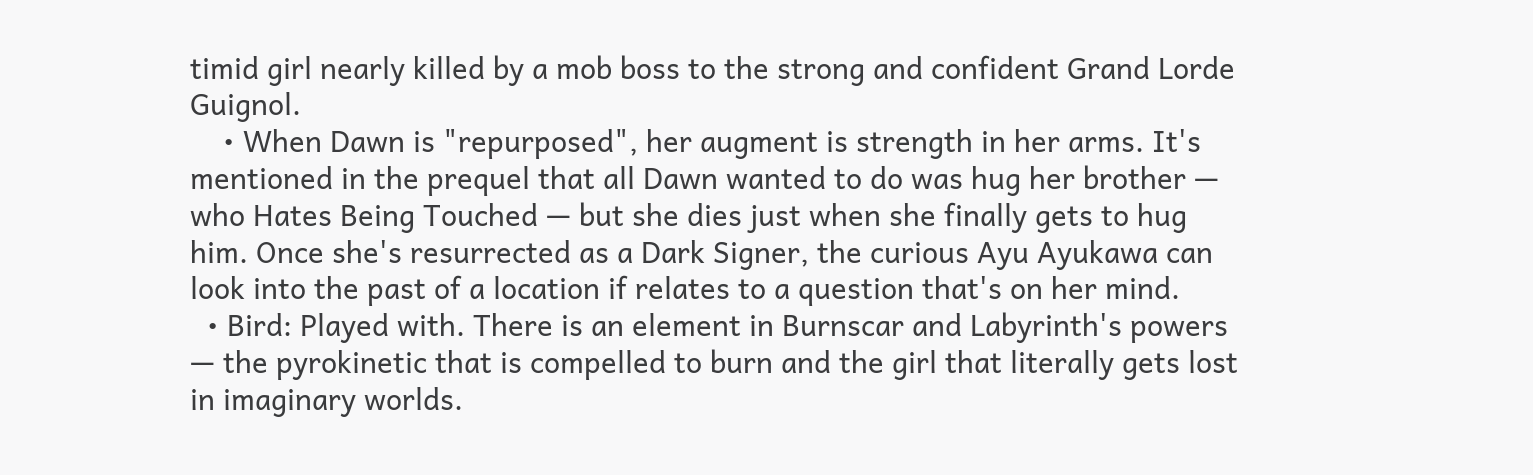timid girl nearly killed by a mob boss to the strong and confident Grand Lorde Guignol.
    • When Dawn is "repurposed", her augment is strength in her arms. It's mentioned in the prequel that all Dawn wanted to do was hug her brother — who Hates Being Touched — but she dies just when she finally gets to hug him. Once she's resurrected as a Dark Signer, the curious Ayu Ayukawa can look into the past of a location if relates to a question that's on her mind.
  • Bird: Played with. There is an element in Burnscar and Labyrinth's powers — the pyrokinetic that is compelled to burn and the girl that literally gets lost in imaginary worlds.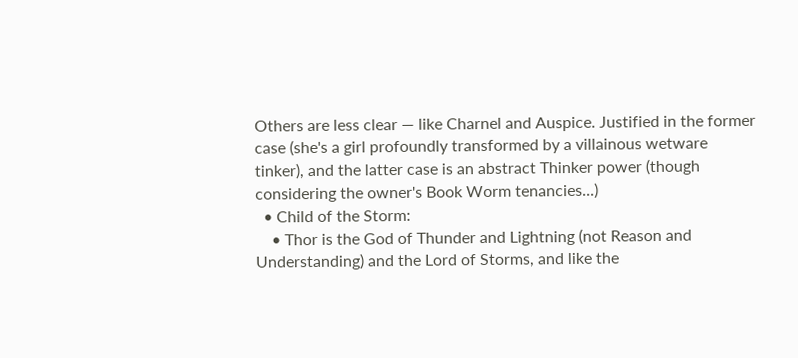Others are less clear — like Charnel and Auspice. Justified in the former case (she's a girl profoundly transformed by a villainous wetware tinker), and the latter case is an abstract Thinker power (though considering the owner's Book Worm tenancies...)
  • Child of the Storm:
    • Thor is the God of Thunder and Lightning (not Reason and Understanding) and the Lord of Storms, and like the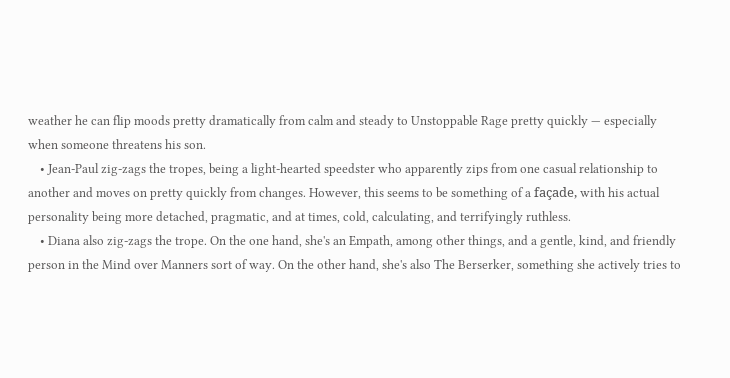weather he can flip moods pretty dramatically from calm and steady to Unstoppable Rage pretty quickly — especially when someone threatens his son.
    • Jean-Paul zig-zags the tropes, being a light-hearted speedster who apparently zips from one casual relationship to another and moves on pretty quickly from changes. However, this seems to be something of a façade, with his actual personality being more detached, pragmatic, and at times, cold, calculating, and terrifyingly ruthless.
    • Diana also zig-zags the trope. On the one hand, she's an Empath, among other things, and a gentle, kind, and friendly person in the Mind over Manners sort of way. On the other hand, she's also The Berserker, something she actively tries to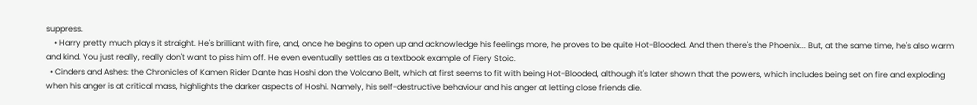suppress.
    • Harry pretty much plays it straight. He's brilliant with fire, and, once he begins to open up and acknowledge his feelings more, he proves to be quite Hot-Blooded. And then there's the Phoenix... But, at the same time, he's also warm and kind. You just really, really don't want to piss him off. He even eventually settles as a textbook example of Fiery Stoic.
  • Cinders and Ashes: the Chronicles of Kamen Rider Dante has Hoshi don the Volcano Belt, which at first seems to fit with being Hot-Blooded, although it's later shown that the powers, which includes being set on fire and exploding when his anger is at critical mass, highlights the darker aspects of Hoshi. Namely, his self-destructive behaviour and his anger at letting close friends die.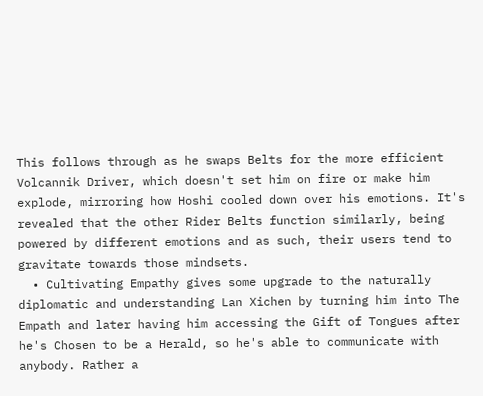This follows through as he swaps Belts for the more efficient Volcannik Driver, which doesn't set him on fire or make him explode, mirroring how Hoshi cooled down over his emotions. It's revealed that the other Rider Belts function similarly, being powered by different emotions and as such, their users tend to gravitate towards those mindsets.
  • Cultivating Empathy gives some upgrade to the naturally diplomatic and understanding Lan Xichen by turning him into The Empath and later having him accessing the Gift of Tongues after he's Chosen to be a Herald, so he's able to communicate with anybody. Rather a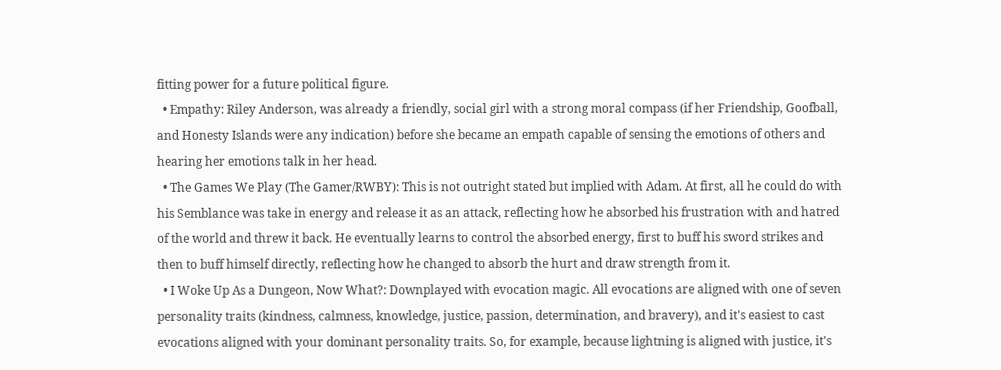fitting power for a future political figure.
  • Empathy: Riley Anderson, was already a friendly, social girl with a strong moral compass (if her Friendship, Goofball, and Honesty Islands were any indication) before she became an empath capable of sensing the emotions of others and hearing her emotions talk in her head.
  • The Games We Play (The Gamer/RWBY): This is not outright stated but implied with Adam. At first, all he could do with his Semblance was take in energy and release it as an attack, reflecting how he absorbed his frustration with and hatred of the world and threw it back. He eventually learns to control the absorbed energy, first to buff his sword strikes and then to buff himself directly, reflecting how he changed to absorb the hurt and draw strength from it.
  • I Woke Up As a Dungeon, Now What?: Downplayed with evocation magic. All evocations are aligned with one of seven personality traits (kindness, calmness, knowledge, justice, passion, determination, and bravery), and it's easiest to cast evocations aligned with your dominant personality traits. So, for example, because lightning is aligned with justice, it's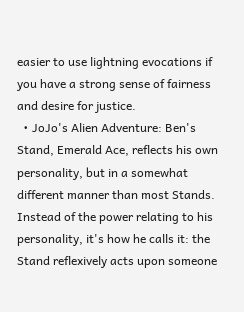easier to use lightning evocations if you have a strong sense of fairness and desire for justice.
  • JoJo's Alien Adventure: Ben's Stand, Emerald Ace, reflects his own personality, but in a somewhat different manner than most Stands. Instead of the power relating to his personality, it's how he calls it: the Stand reflexively acts upon someone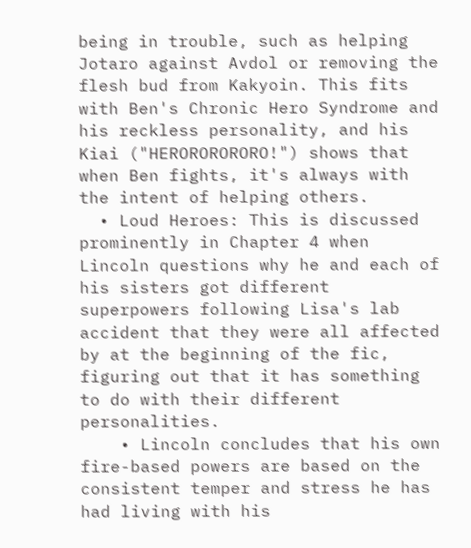being in trouble, such as helping Jotaro against Avdol or removing the flesh bud from Kakyoin. This fits with Ben's Chronic Hero Syndrome and his reckless personality, and his Kiai ("HERORORORORO!") shows that when Ben fights, it's always with the intent of helping others.
  • Loud Heroes: This is discussed prominently in Chapter 4 when Lincoln questions why he and each of his sisters got different superpowers following Lisa's lab accident that they were all affected by at the beginning of the fic, figuring out that it has something to do with their different personalities.
    • Lincoln concludes that his own fire-based powers are based on the consistent temper and stress he has had living with his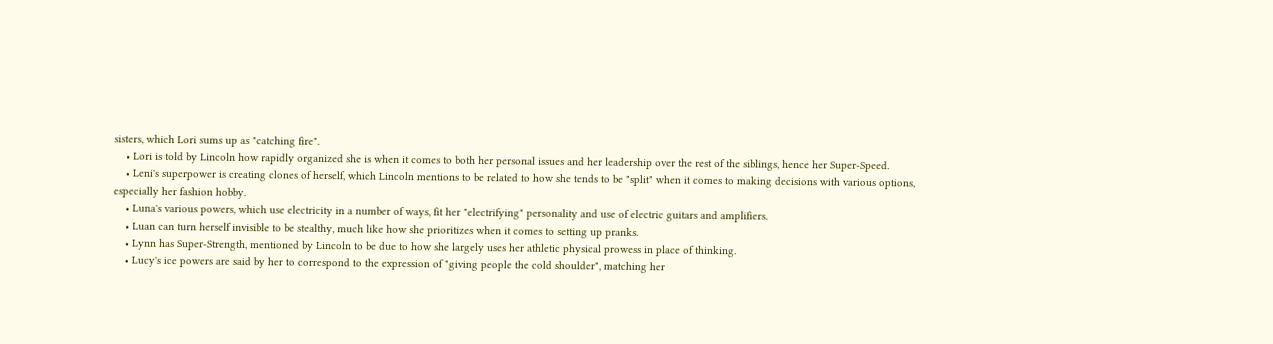sisters, which Lori sums up as "catching fire".
    • Lori is told by Lincoln how rapidly organized she is when it comes to both her personal issues and her leadership over the rest of the siblings, hence her Super-Speed.
    • Leni's superpower is creating clones of herself, which Lincoln mentions to be related to how she tends to be "split" when it comes to making decisions with various options, especially her fashion hobby.
    • Luna's various powers, which use electricity in a number of ways, fit her "electrifying" personality and use of electric guitars and amplifiers.
    • Luan can turn herself invisible to be stealthy, much like how she prioritizes when it comes to setting up pranks.
    • Lynn has Super-Strength, mentioned by Lincoln to be due to how she largely uses her athletic physical prowess in place of thinking.
    • Lucy's ice powers are said by her to correspond to the expression of "giving people the cold shoulder", matching her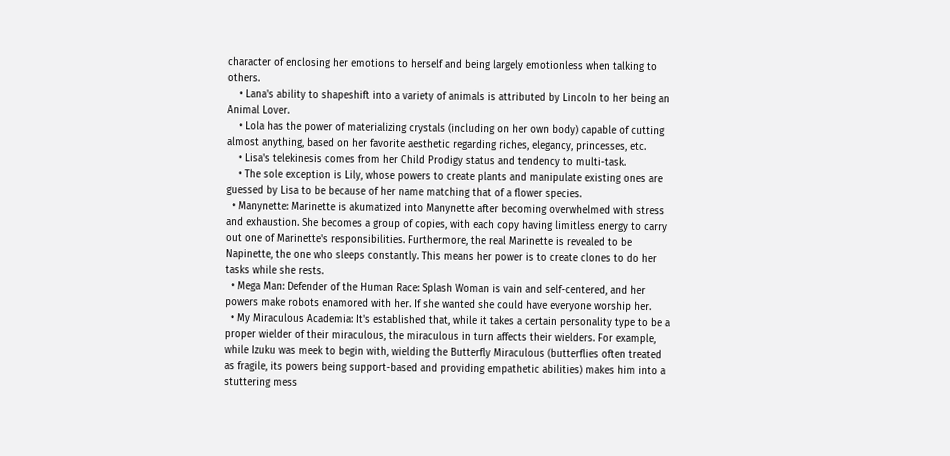character of enclosing her emotions to herself and being largely emotionless when talking to others.
    • Lana's ability to shapeshift into a variety of animals is attributed by Lincoln to her being an Animal Lover.
    • Lola has the power of materializing crystals (including on her own body) capable of cutting almost anything, based on her favorite aesthetic regarding riches, elegancy, princesses, etc.
    • Lisa's telekinesis comes from her Child Prodigy status and tendency to multi-task.
    • The sole exception is Lily, whose powers to create plants and manipulate existing ones are guessed by Lisa to be because of her name matching that of a flower species.
  • Manynette: Marinette is akumatized into Manynette after becoming overwhelmed with stress and exhaustion. She becomes a group of copies, with each copy having limitless energy to carry out one of Marinette's responsibilities. Furthermore, the real Marinette is revealed to be Napinette, the one who sleeps constantly. This means her power is to create clones to do her tasks while she rests.
  • Mega Man: Defender of the Human Race: Splash Woman is vain and self-centered, and her powers make robots enamored with her. If she wanted she could have everyone worship her.
  • My Miraculous Academia: It's established that, while it takes a certain personality type to be a proper wielder of their miraculous, the miraculous in turn affects their wielders. For example, while Izuku was meek to begin with, wielding the Butterfly Miraculous (butterflies often treated as fragile, its powers being support-based and providing empathetic abilities) makes him into a stuttering mess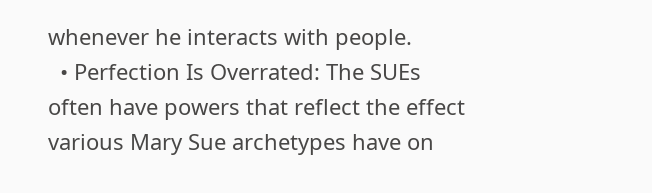whenever he interacts with people.
  • Perfection Is Overrated: The SUEs often have powers that reflect the effect various Mary Sue archetypes have on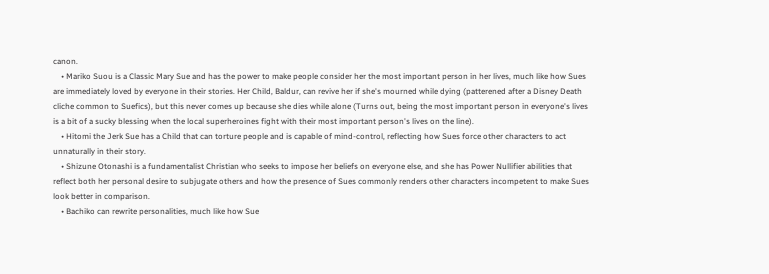canon.
    • Mariko Suou is a Classic Mary Sue and has the power to make people consider her the most important person in her lives, much like how Sues are immediately loved by everyone in their stories. Her Child, Baldur, can revive her if she's mourned while dying (patterened after a Disney Death cliche common to Suefics), but this never comes up because she dies while alone (Turns out, being the most important person in everyone's lives is a bit of a sucky blessing when the local superheroines fight with their most important person's lives on the line).
    • Hitomi the Jerk Sue has a Child that can torture people and is capable of mind-control, reflecting how Sues force other characters to act unnaturally in their story.
    • Shizune Otonashi is a fundamentalist Christian who seeks to impose her beliefs on everyone else, and she has Power Nullifier abilities that reflect both her personal desire to subjugate others and how the presence of Sues commonly renders other characters incompetent to make Sues look better in comparison.
    • Bachiko can rewrite personalities, much like how Sue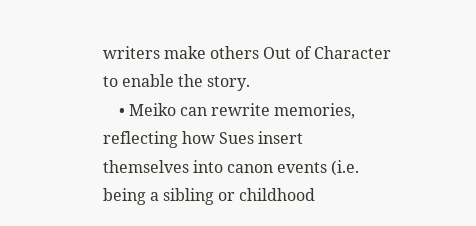writers make others Out of Character to enable the story.
    • Meiko can rewrite memories, reflecting how Sues insert themselves into canon events (i.e. being a sibling or childhood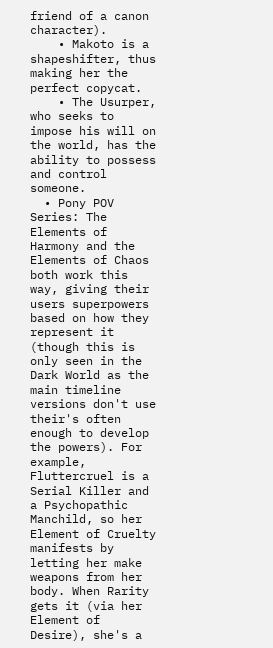friend of a canon character).
    • Makoto is a shapeshifter, thus making her the perfect copycat.
    • The Usurper, who seeks to impose his will on the world, has the ability to possess and control someone.
  • Pony POV Series: The Elements of Harmony and the Elements of Chaos both work this way, giving their users superpowers based on how they represent it (though this is only seen in the Dark World as the main timeline versions don't use their's often enough to develop the powers). For example, Fluttercruel is a Serial Killer and a Psychopathic Manchild, so her Element of Cruelty manifests by letting her make weapons from her body. When Rarity gets it (via her Element of Desire), she's a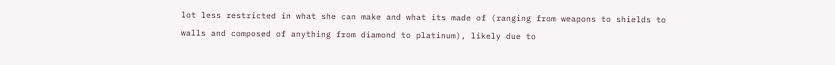lot less restricted in what she can make and what its made of (ranging from weapons to shields to walls and composed of anything from diamond to platinum), likely due to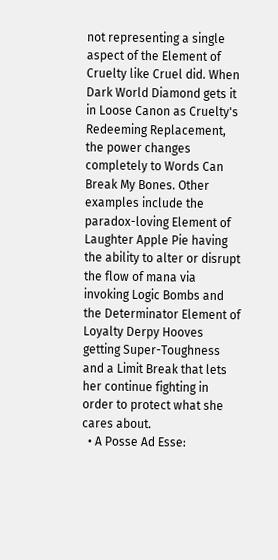not representing a single aspect of the Element of Cruelty like Cruel did. When Dark World Diamond gets it in Loose Canon as Cruelty's Redeeming Replacement, the power changes completely to Words Can Break My Bones. Other examples include the paradox-loving Element of Laughter Apple Pie having the ability to alter or disrupt the flow of mana via invoking Logic Bombs and the Determinator Element of Loyalty Derpy Hooves getting Super-Toughness and a Limit Break that lets her continue fighting in order to protect what she cares about.
  • A Posse Ad Esse: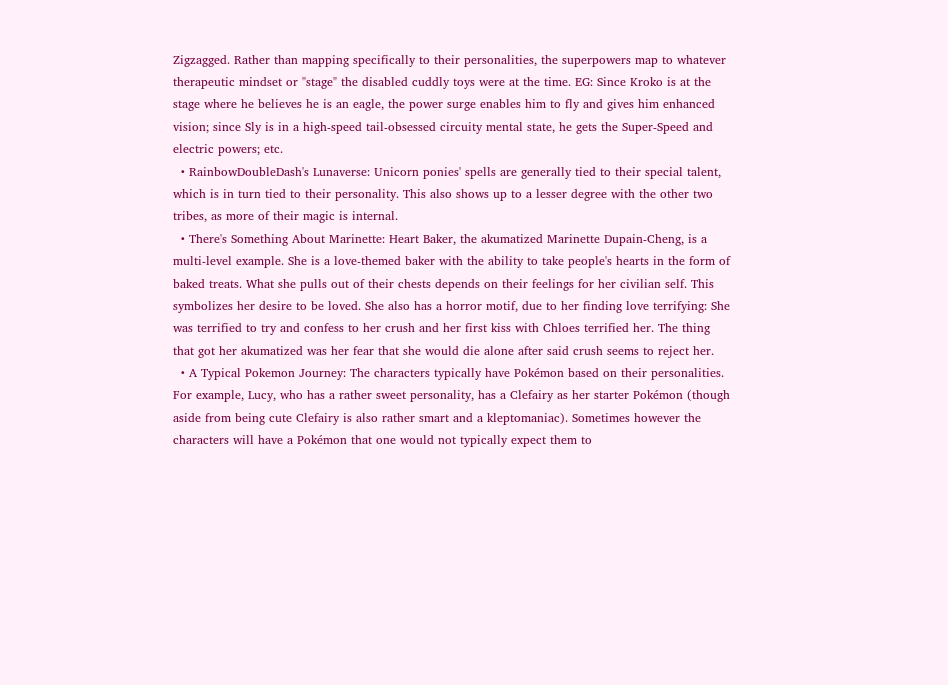Zigzagged. Rather than mapping specifically to their personalities, the superpowers map to whatever therapeutic mindset or "stage" the disabled cuddly toys were at the time. EG: Since Kroko is at the stage where he believes he is an eagle, the power surge enables him to fly and gives him enhanced vision; since Sly is in a high-speed tail-obsessed circuity mental state, he gets the Super-Speed and electric powers; etc.
  • RainbowDoubleDash's Lunaverse: Unicorn ponies' spells are generally tied to their special talent, which is in turn tied to their personality. This also shows up to a lesser degree with the other two tribes, as more of their magic is internal.
  • There's Something About Marinette: Heart Baker, the akumatized Marinette Dupain-Cheng, is a multi-level example. She is a love-themed baker with the ability to take people's hearts in the form of baked treats. What she pulls out of their chests depends on their feelings for her civilian self. This symbolizes her desire to be loved. She also has a horror motif, due to her finding love terrifying: She was terrified to try and confess to her crush and her first kiss with Chloes terrified her. The thing that got her akumatized was her fear that she would die alone after said crush seems to reject her.
  • A Typical Pokemon Journey: The characters typically have Pokémon based on their personalities. For example, Lucy, who has a rather sweet personality, has a Clefairy as her starter Pokémon (though aside from being cute Clefairy is also rather smart and a kleptomaniac). Sometimes however the characters will have a Pokémon that one would not typically expect them to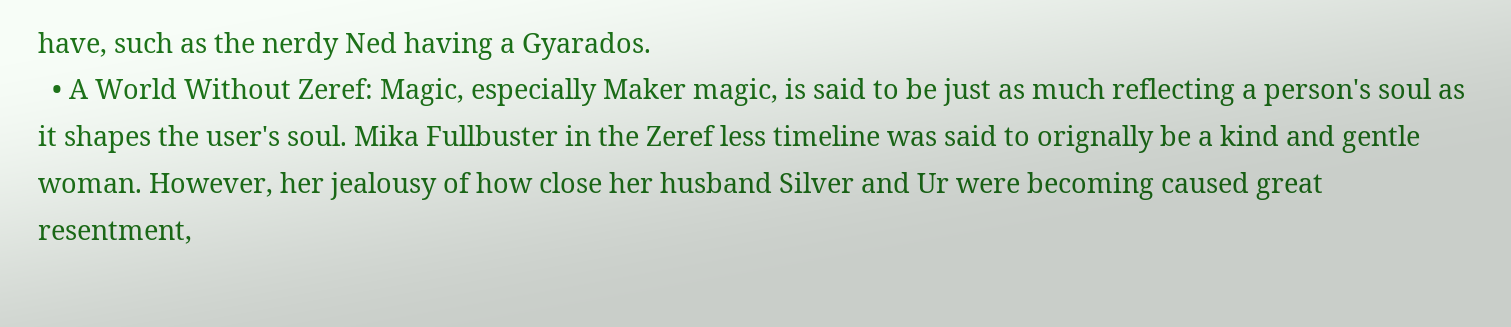have, such as the nerdy Ned having a Gyarados.
  • A World Without Zeref: Magic, especially Maker magic, is said to be just as much reflecting a person's soul as it shapes the user's soul. Mika Fullbuster in the Zeref less timeline was said to orignally be a kind and gentle woman. However, her jealousy of how close her husband Silver and Ur were becoming caused great resentment,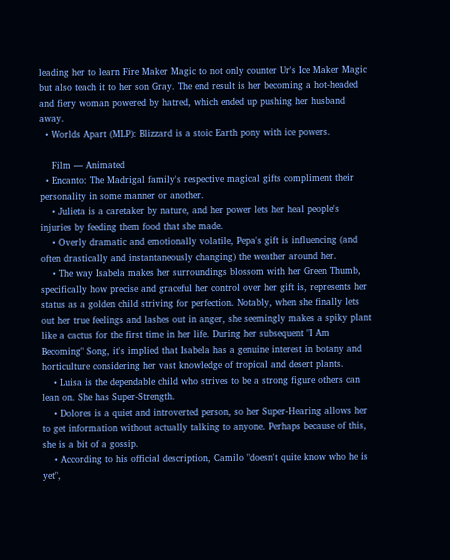leading her to learn Fire Maker Magic to not only counter Ur's Ice Maker Magic but also teach it to her son Gray. The end result is her becoming a hot-headed and fiery woman powered by hatred, which ended up pushing her husband away.
  • Worlds Apart (MLP): Blizzard is a stoic Earth pony with ice powers.

    Film — Animated
  • Encanto: The Madrigal family's respective magical gifts compliment their personality in some manner or another.
    • Julieta is a caretaker by nature, and her power lets her heal people's injuries by feeding them food that she made.
    • Overly dramatic and emotionally volatile, Pepa's gift is influencing (and often drastically and instantaneously changing) the weather around her.
    • The way Isabela makes her surroundings blossom with her Green Thumb, specifically how precise and graceful her control over her gift is, represents her status as a golden child striving for perfection. Notably, when she finally lets out her true feelings and lashes out in anger, she seemingly makes a spiky plant like a cactus for the first time in her life. During her subsequent "I Am Becoming" Song, it's implied that Isabela has a genuine interest in botany and horticulture considering her vast knowledge of tropical and desert plants.
    • Luisa is the dependable child who strives to be a strong figure others can lean on. She has Super-Strength.
    • Dolores is a quiet and introverted person, so her Super-Hearing allows her to get information without actually talking to anyone. Perhaps because of this, she is a bit of a gossip.
    • According to his official description, Camilo "doesn't quite know who he is yet",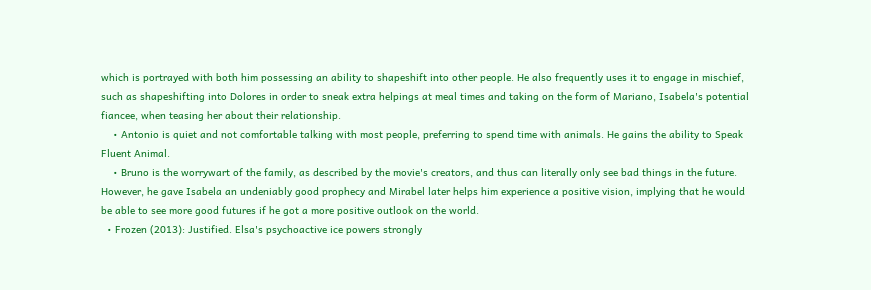which is portrayed with both him possessing an ability to shapeshift into other people. He also frequently uses it to engage in mischief, such as shapeshifting into Dolores in order to sneak extra helpings at meal times and taking on the form of Mariano, Isabela's potential fiancee, when teasing her about their relationship.
    • Antonio is quiet and not comfortable talking with most people, preferring to spend time with animals. He gains the ability to Speak Fluent Animal.
    • Bruno is the worrywart of the family, as described by the movie's creators, and thus can literally only see bad things in the future. However, he gave Isabela an undeniably good prophecy and Mirabel later helps him experience a positive vision, implying that he would be able to see more good futures if he got a more positive outlook on the world.
  • Frozen (2013): Justified. Elsa's psychoactive ice powers strongly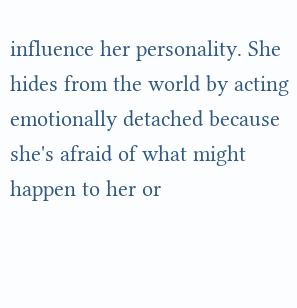influence her personality. She hides from the world by acting emotionally detached because she's afraid of what might happen to her or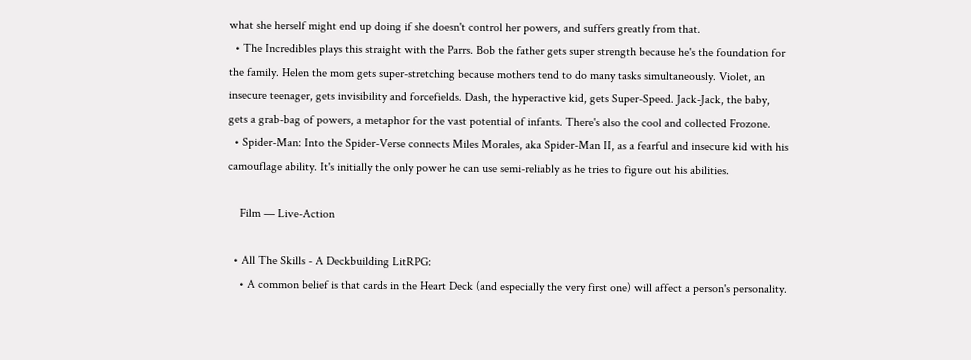what she herself might end up doing if she doesn't control her powers, and suffers greatly from that.
  • The Incredibles plays this straight with the Parrs. Bob the father gets super strength because he's the foundation for the family. Helen the mom gets super-stretching because mothers tend to do many tasks simultaneously. Violet, an insecure teenager, gets invisibility and forcefields. Dash, the hyperactive kid, gets Super-Speed. Jack-Jack, the baby, gets a grab-bag of powers, a metaphor for the vast potential of infants. There's also the cool and collected Frozone.
  • Spider-Man: Into the Spider-Verse connects Miles Morales, aka Spider-Man II, as a fearful and insecure kid with his camouflage ability. It's initially the only power he can use semi-reliably as he tries to figure out his abilities.

    Film — Live-Action

  • All The Skills - A Deckbuilding LitRPG:
    • A common belief is that cards in the Heart Deck (and especially the very first one) will affect a person's personality.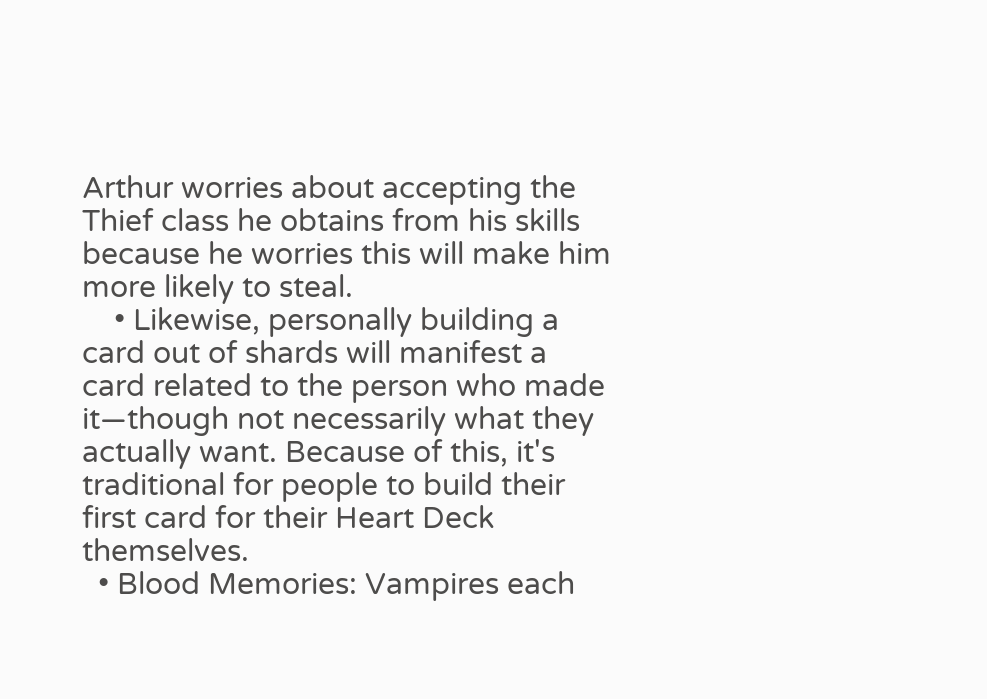Arthur worries about accepting the Thief class he obtains from his skills because he worries this will make him more likely to steal.
    • Likewise, personally building a card out of shards will manifest a card related to the person who made it—though not necessarily what they actually want. Because of this, it's traditional for people to build their first card for their Heart Deck themselves.
  • Blood Memories: Vampires each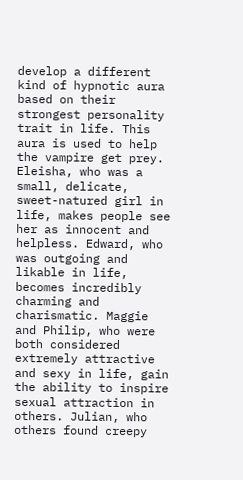develop a different kind of hypnotic aura based on their strongest personality trait in life. This aura is used to help the vampire get prey. Eleisha, who was a small, delicate, sweet-natured girl in life, makes people see her as innocent and helpless. Edward, who was outgoing and likable in life, becomes incredibly charming and charismatic. Maggie and Philip, who were both considered extremely attractive and sexy in life, gain the ability to inspire sexual attraction in others. Julian, who others found creepy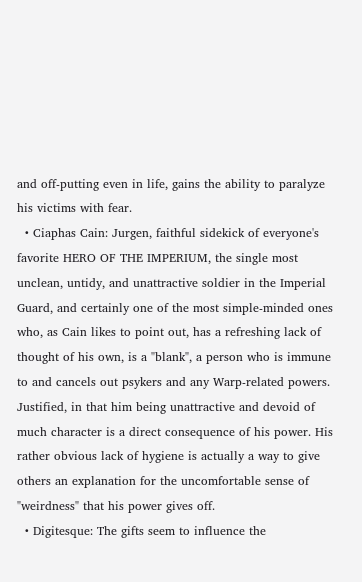and off-putting even in life, gains the ability to paralyze his victims with fear.
  • Ciaphas Cain: Jurgen, faithful sidekick of everyone's favorite HERO OF THE IMPERIUM, the single most unclean, untidy, and unattractive soldier in the Imperial Guard, and certainly one of the most simple-minded ones who, as Cain likes to point out, has a refreshing lack of thought of his own, is a "blank", a person who is immune to and cancels out psykers and any Warp-related powers. Justified, in that him being unattractive and devoid of much character is a direct consequence of his power. His rather obvious lack of hygiene is actually a way to give others an explanation for the uncomfortable sense of "weirdness" that his power gives off.
  • Digitesque: The gifts seem to influence the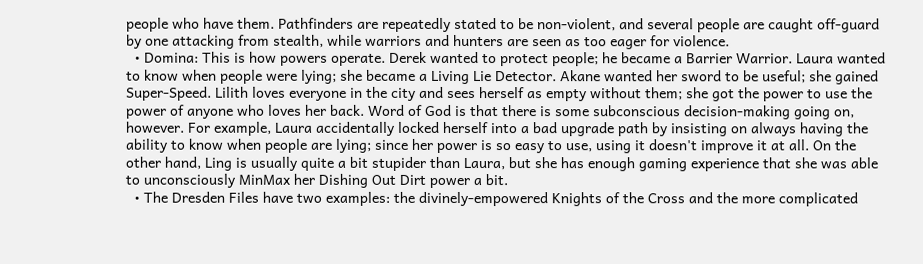people who have them. Pathfinders are repeatedly stated to be non-violent, and several people are caught off-guard by one attacking from stealth, while warriors and hunters are seen as too eager for violence.
  • Domina: This is how powers operate. Derek wanted to protect people; he became a Barrier Warrior. Laura wanted to know when people were lying; she became a Living Lie Detector. Akane wanted her sword to be useful; she gained Super-Speed. Lilith loves everyone in the city and sees herself as empty without them; she got the power to use the power of anyone who loves her back. Word of God is that there is some subconscious decision-making going on, however. For example, Laura accidentally locked herself into a bad upgrade path by insisting on always having the ability to know when people are lying; since her power is so easy to use, using it doesn't improve it at all. On the other hand, Ling is usually quite a bit stupider than Laura, but she has enough gaming experience that she was able to unconsciously MinMax her Dishing Out Dirt power a bit.
  • The Dresden Files have two examples: the divinely-empowered Knights of the Cross and the more complicated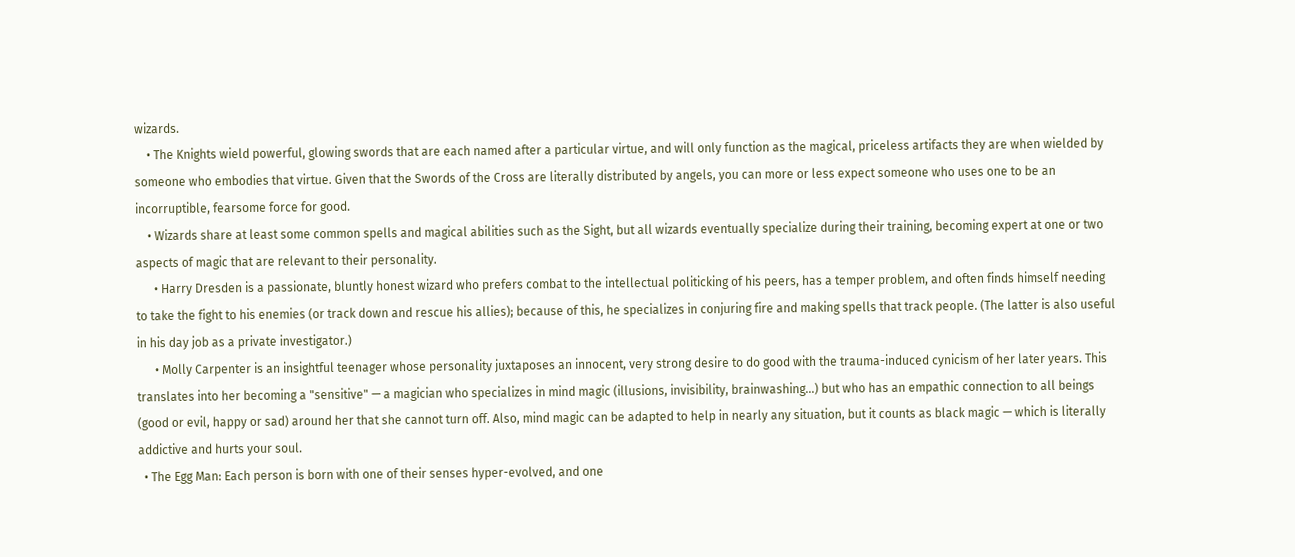wizards.
    • The Knights wield powerful, glowing swords that are each named after a particular virtue, and will only function as the magical, priceless artifacts they are when wielded by someone who embodies that virtue. Given that the Swords of the Cross are literally distributed by angels, you can more or less expect someone who uses one to be an incorruptible, fearsome force for good.
    • Wizards share at least some common spells and magical abilities such as the Sight, but all wizards eventually specialize during their training, becoming expert at one or two aspects of magic that are relevant to their personality.
      • Harry Dresden is a passionate, bluntly honest wizard who prefers combat to the intellectual politicking of his peers, has a temper problem, and often finds himself needing to take the fight to his enemies (or track down and rescue his allies); because of this, he specializes in conjuring fire and making spells that track people. (The latter is also useful in his day job as a private investigator.)
      • Molly Carpenter is an insightful teenager whose personality juxtaposes an innocent, very strong desire to do good with the trauma-induced cynicism of her later years. This translates into her becoming a "sensitive" — a magician who specializes in mind magic (illusions, invisibility, brainwashing...) but who has an empathic connection to all beings (good or evil, happy or sad) around her that she cannot turn off. Also, mind magic can be adapted to help in nearly any situation, but it counts as black magic — which is literally addictive and hurts your soul.
  • The Egg Man: Each person is born with one of their senses hyper-evolved, and one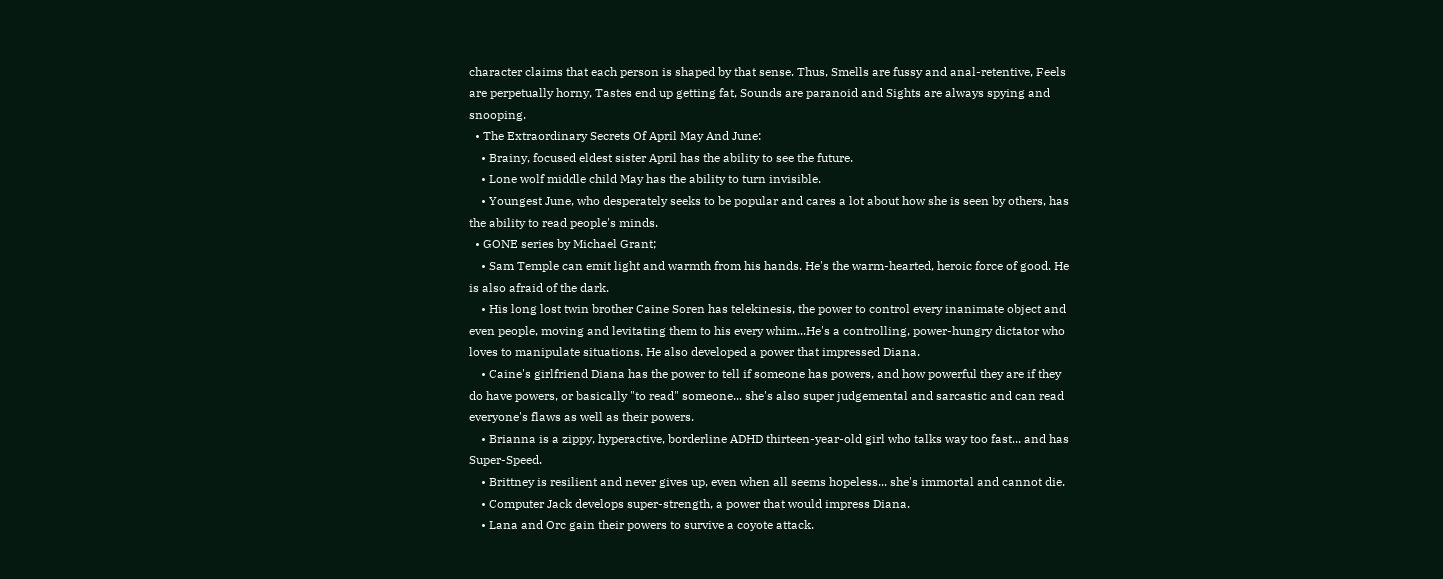character claims that each person is shaped by that sense. Thus, Smells are fussy and anal-retentive, Feels are perpetually horny, Tastes end up getting fat, Sounds are paranoid and Sights are always spying and snooping.
  • The Extraordinary Secrets Of April May And June:
    • Brainy, focused eldest sister April has the ability to see the future.
    • Lone wolf middle child May has the ability to turn invisible.
    • Youngest June, who desperately seeks to be popular and cares a lot about how she is seen by others, has the ability to read people's minds.
  • GONE series by Michael Grant;
    • Sam Temple can emit light and warmth from his hands. He's the warm-hearted, heroic force of good. He is also afraid of the dark.
    • His long lost twin brother Caine Soren has telekinesis, the power to control every inanimate object and even people, moving and levitating them to his every whim...He's a controlling, power-hungry dictator who loves to manipulate situations. He also developed a power that impressed Diana.
    • Caine's girlfriend Diana has the power to tell if someone has powers, and how powerful they are if they do have powers, or basically "to read" someone... she's also super judgemental and sarcastic and can read everyone's flaws as well as their powers.
    • Brianna is a zippy, hyperactive, borderline ADHD thirteen-year-old girl who talks way too fast... and has Super-Speed.
    • Brittney is resilient and never gives up, even when all seems hopeless... she's immortal and cannot die.
    • Computer Jack develops super-strength, a power that would impress Diana.
    • Lana and Orc gain their powers to survive a coyote attack.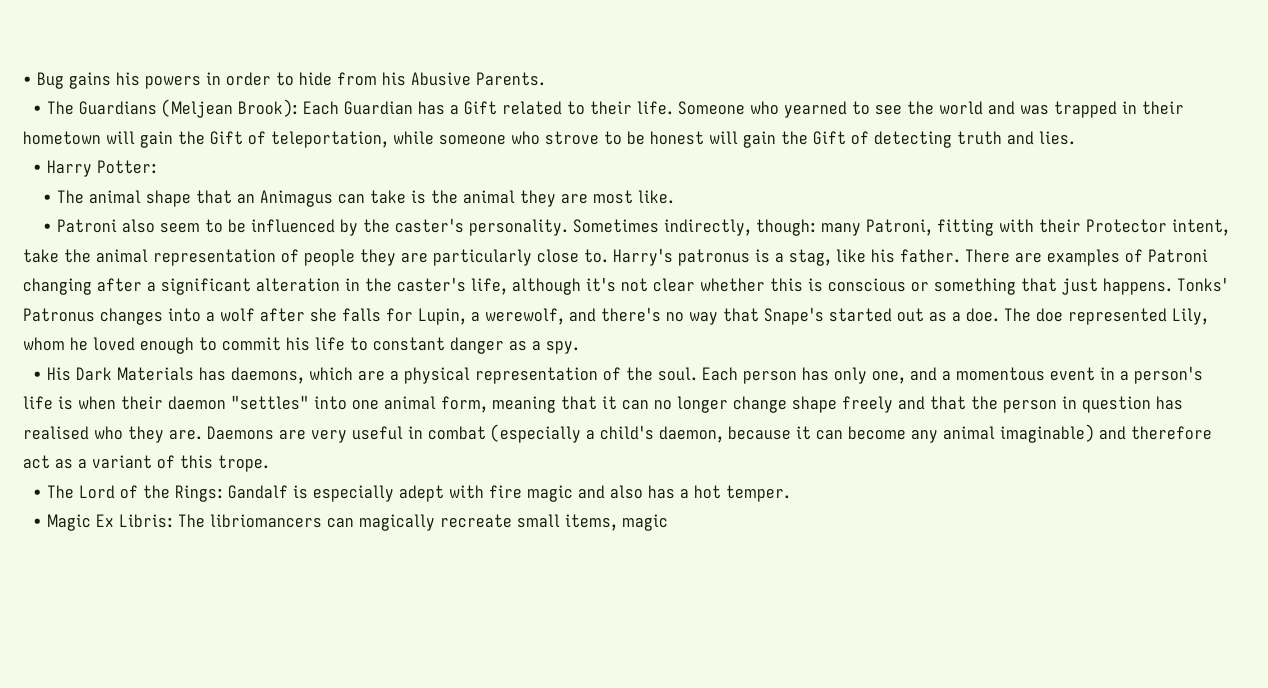• Bug gains his powers in order to hide from his Abusive Parents.
  • The Guardians (Meljean Brook): Each Guardian has a Gift related to their life. Someone who yearned to see the world and was trapped in their hometown will gain the Gift of teleportation, while someone who strove to be honest will gain the Gift of detecting truth and lies.
  • Harry Potter:
    • The animal shape that an Animagus can take is the animal they are most like.
    • Patroni also seem to be influenced by the caster's personality. Sometimes indirectly, though: many Patroni, fitting with their Protector intent, take the animal representation of people they are particularly close to. Harry's patronus is a stag, like his father. There are examples of Patroni changing after a significant alteration in the caster's life, although it's not clear whether this is conscious or something that just happens. Tonks' Patronus changes into a wolf after she falls for Lupin, a werewolf, and there's no way that Snape's started out as a doe. The doe represented Lily, whom he loved enough to commit his life to constant danger as a spy.
  • His Dark Materials has daemons, which are a physical representation of the soul. Each person has only one, and a momentous event in a person's life is when their daemon "settles" into one animal form, meaning that it can no longer change shape freely and that the person in question has realised who they are. Daemons are very useful in combat (especially a child's daemon, because it can become any animal imaginable) and therefore act as a variant of this trope.
  • The Lord of the Rings: Gandalf is especially adept with fire magic and also has a hot temper.
  • Magic Ex Libris: The libriomancers can magically recreate small items, magic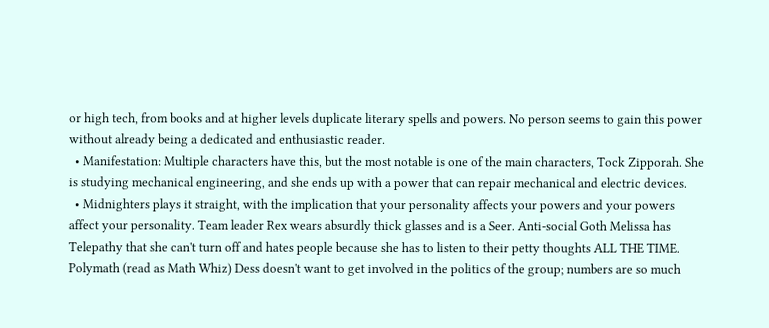or high tech, from books and at higher levels duplicate literary spells and powers. No person seems to gain this power without already being a dedicated and enthusiastic reader.
  • Manifestation: Multiple characters have this, but the most notable is one of the main characters, Tock Zipporah. She is studying mechanical engineering, and she ends up with a power that can repair mechanical and electric devices.
  • Midnighters plays it straight, with the implication that your personality affects your powers and your powers affect your personality. Team leader Rex wears absurdly thick glasses and is a Seer. Anti-social Goth Melissa has Telepathy that she can't turn off and hates people because she has to listen to their petty thoughts ALL THE TIME. Polymath (read as Math Whiz) Dess doesn't want to get involved in the politics of the group; numbers are so much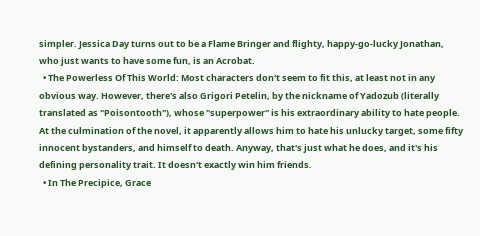simpler. Jessica Day turns out to be a Flame Bringer and flighty, happy-go-lucky Jonathan, who just wants to have some fun, is an Acrobat.
  • The Powerless Of This World: Most characters don't seem to fit this, at least not in any obvious way. However, there's also Grigori Petelin, by the nickname of Yadozub (literally translated as "Poisontooth"), whose "superpower" is his extraordinary ability to hate people. At the culmination of the novel, it apparently allows him to hate his unlucky target, some fifty innocent bystanders, and himself to death. Anyway, that's just what he does, and it's his defining personality trait. It doesn't exactly win him friends.
  • In The Precipice, Grace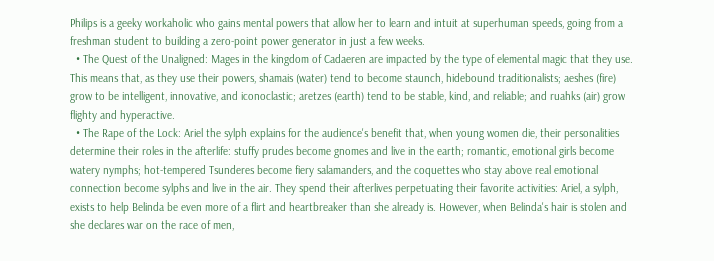Philips is a geeky workaholic who gains mental powers that allow her to learn and intuit at superhuman speeds, going from a freshman student to building a zero-point power generator in just a few weeks.
  • The Quest of the Unaligned: Mages in the kingdom of Cadaeren are impacted by the type of elemental magic that they use. This means that, as they use their powers, shamais (water) tend to become staunch, hidebound traditionalists; aeshes (fire) grow to be intelligent, innovative, and iconoclastic; aretzes (earth) tend to be stable, kind, and reliable; and ruahks (air) grow flighty and hyperactive.
  • The Rape of the Lock: Ariel the sylph explains for the audience's benefit that, when young women die, their personalities determine their roles in the afterlife: stuffy prudes become gnomes and live in the earth; romantic, emotional girls become watery nymphs; hot-tempered Tsunderes become fiery salamanders, and the coquettes who stay above real emotional connection become sylphs and live in the air. They spend their afterlives perpetuating their favorite activities: Ariel, a sylph, exists to help Belinda be even more of a flirt and heartbreaker than she already is. However, when Belinda's hair is stolen and she declares war on the race of men,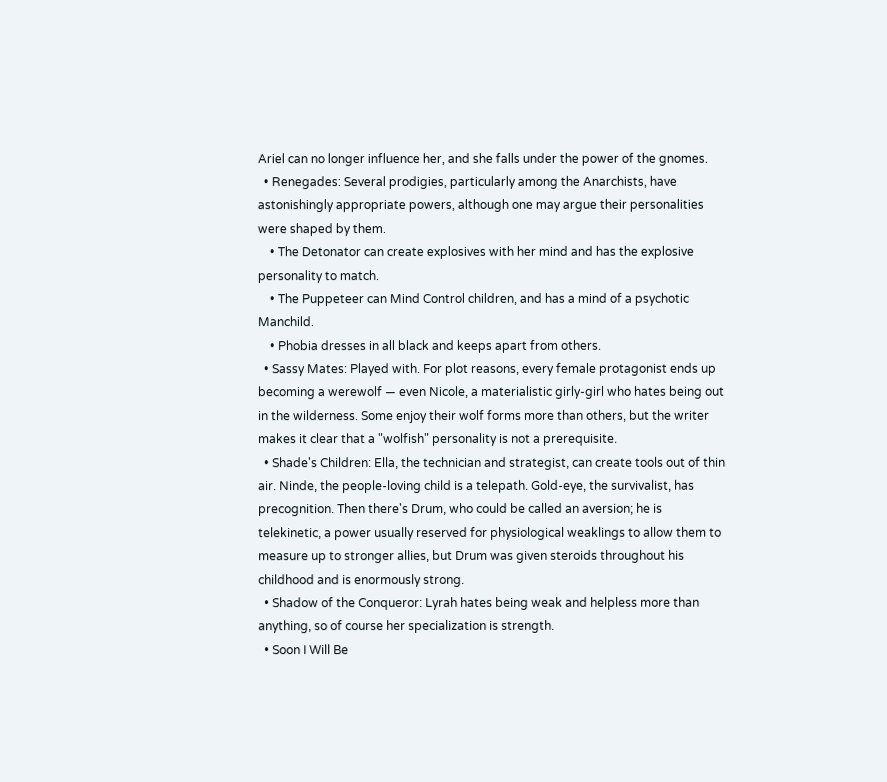Ariel can no longer influence her, and she falls under the power of the gnomes.
  • Renegades: Several prodigies, particularly among the Anarchists, have astonishingly appropriate powers, although one may argue their personalities were shaped by them.
    • The Detonator can create explosives with her mind and has the explosive personality to match.
    • The Puppeteer can Mind Control children, and has a mind of a psychotic Manchild.
    • Phobia dresses in all black and keeps apart from others.
  • Sassy Mates: Played with. For plot reasons, every female protagonist ends up becoming a werewolf — even Nicole, a materialistic girly-girl who hates being out in the wilderness. Some enjoy their wolf forms more than others, but the writer makes it clear that a "wolfish" personality is not a prerequisite.
  • Shade's Children: Ella, the technician and strategist, can create tools out of thin air. Ninde, the people-loving child is a telepath. Gold-eye, the survivalist, has precognition. Then there's Drum, who could be called an aversion; he is telekinetic, a power usually reserved for physiological weaklings to allow them to measure up to stronger allies, but Drum was given steroids throughout his childhood and is enormously strong.
  • Shadow of the Conqueror: Lyrah hates being weak and helpless more than anything, so of course her specialization is strength.
  • Soon I Will Be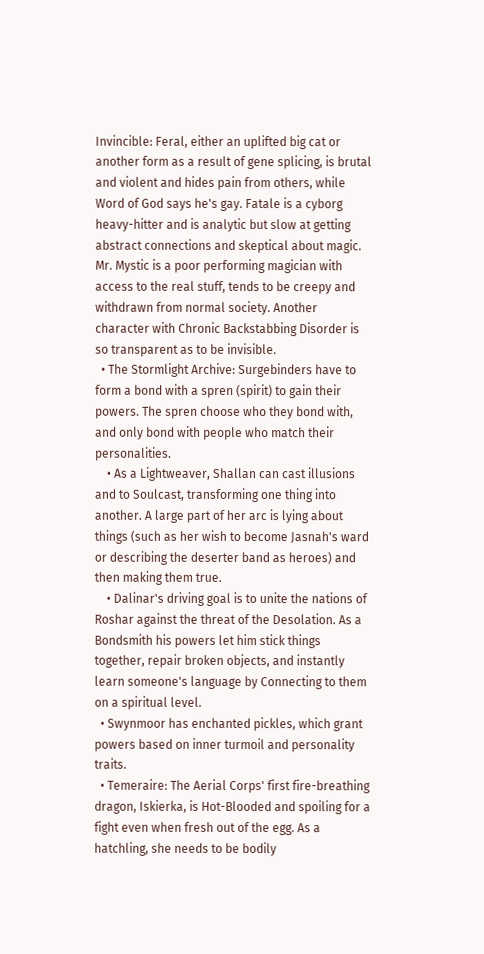Invincible: Feral, either an uplifted big cat or another form as a result of gene splicing, is brutal and violent and hides pain from others, while Word of God says he's gay. Fatale is a cyborg heavy-hitter and is analytic but slow at getting abstract connections and skeptical about magic. Mr. Mystic is a poor performing magician with access to the real stuff, tends to be creepy and withdrawn from normal society. Another character with Chronic Backstabbing Disorder is so transparent as to be invisible.
  • The Stormlight Archive: Surgebinders have to form a bond with a spren (spirit) to gain their powers. The spren choose who they bond with, and only bond with people who match their personalities.
    • As a Lightweaver, Shallan can cast illusions and to Soulcast, transforming one thing into another. A large part of her arc is lying about things (such as her wish to become Jasnah's ward or describing the deserter band as heroes) and then making them true.
    • Dalinar's driving goal is to unite the nations of Roshar against the threat of the Desolation. As a Bondsmith his powers let him stick things together, repair broken objects, and instantly learn someone's language by Connecting to them on a spiritual level.
  • Swynmoor has enchanted pickles, which grant powers based on inner turmoil and personality traits.
  • Temeraire: The Aerial Corps' first fire-breathing dragon, Iskierka, is Hot-Blooded and spoiling for a fight even when fresh out of the egg. As a hatchling, she needs to be bodily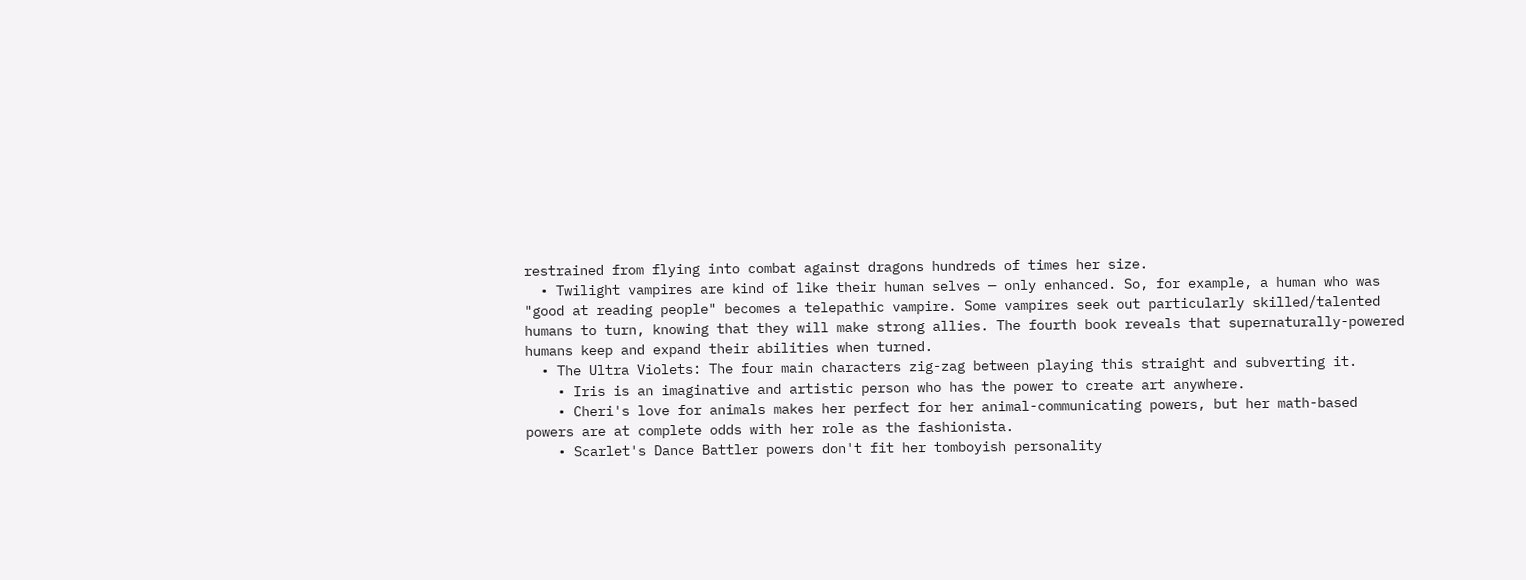restrained from flying into combat against dragons hundreds of times her size.
  • Twilight vampires are kind of like their human selves — only enhanced. So, for example, a human who was "good at reading people" becomes a telepathic vampire. Some vampires seek out particularly skilled/talented humans to turn, knowing that they will make strong allies. The fourth book reveals that supernaturally-powered humans keep and expand their abilities when turned.
  • The Ultra Violets: The four main characters zig-zag between playing this straight and subverting it.
    • Iris is an imaginative and artistic person who has the power to create art anywhere.
    • Cheri's love for animals makes her perfect for her animal-communicating powers, but her math-based powers are at complete odds with her role as the fashionista.
    • Scarlet's Dance Battler powers don't fit her tomboyish personality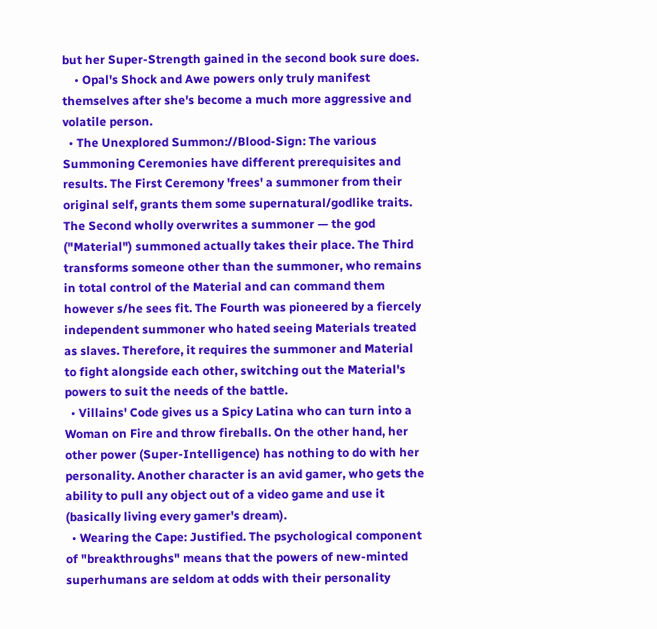but her Super-Strength gained in the second book sure does.
    • Opal's Shock and Awe powers only truly manifest themselves after she's become a much more aggressive and volatile person.
  • The Unexplored Summon://Blood-Sign: The various Summoning Ceremonies have different prerequisites and results. The First Ceremony 'frees' a summoner from their original self, grants them some supernatural/godlike traits. The Second wholly overwrites a summoner — the god ("Material") summoned actually takes their place. The Third transforms someone other than the summoner, who remains in total control of the Material and can command them however s/he sees fit. The Fourth was pioneered by a fiercely independent summoner who hated seeing Materials treated as slaves. Therefore, it requires the summoner and Material to fight alongside each other, switching out the Material's powers to suit the needs of the battle.
  • Villains' Code gives us a Spicy Latina who can turn into a Woman on Fire and throw fireballs. On the other hand, her other power (Super-Intelligence) has nothing to do with her personality. Another character is an avid gamer, who gets the ability to pull any object out of a video game and use it (basically living every gamer's dream).
  • Wearing the Cape: Justified. The psychological component of "breakthroughs" means that the powers of new-minted superhumans are seldom at odds with their personality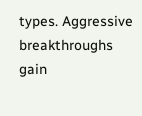types. Aggressive breakthroughs gain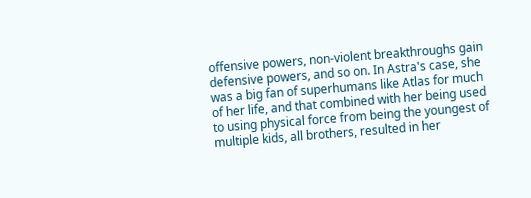offensive powers, non-violent breakthroughs gain defensive powers, and so on. In Astra's case, she was a big fan of superhumans like Atlas for much of her life, and that combined with her being used to using physical force from being the youngest of multiple kids, all brothers, resulted in her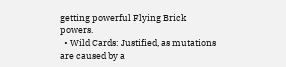getting powerful Flying Brick powers.
  • Wild Cards: Justified, as mutations are caused by a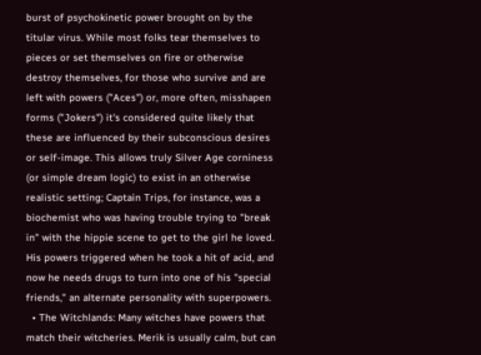burst of psychokinetic power brought on by the titular virus. While most folks tear themselves to pieces or set themselves on fire or otherwise destroy themselves, for those who survive and are left with powers ("Aces") or, more often, misshapen forms ("Jokers") it's considered quite likely that these are influenced by their subconscious desires or self-image. This allows truly Silver Age corniness (or simple dream logic) to exist in an otherwise realistic setting; Captain Trips, for instance, was a biochemist who was having trouble trying to "break in" with the hippie scene to get to the girl he loved. His powers triggered when he took a hit of acid, and now he needs drugs to turn into one of his "special friends," an alternate personality with superpowers.
  • The Witchlands: Many witches have powers that match their witcheries. Merik is usually calm, but can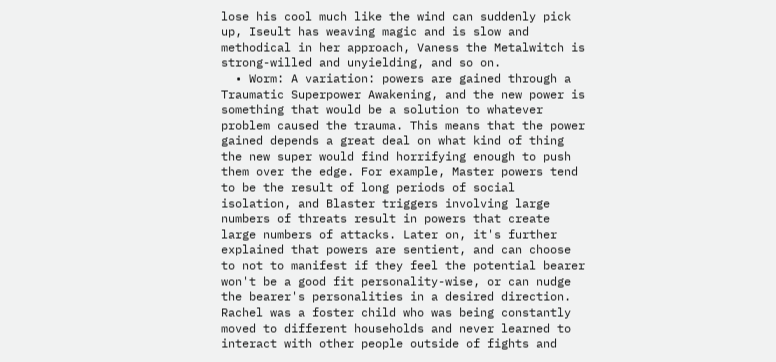lose his cool much like the wind can suddenly pick up, Iseult has weaving magic and is slow and methodical in her approach, Vaness the Metalwitch is strong-willed and unyielding, and so on.
  • Worm: A variation: powers are gained through a Traumatic Superpower Awakening, and the new power is something that would be a solution to whatever problem caused the trauma. This means that the power gained depends a great deal on what kind of thing the new super would find horrifying enough to push them over the edge. For example, Master powers tend to be the result of long periods of social isolation, and Blaster triggers involving large numbers of threats result in powers that create large numbers of attacks. Later on, it's further explained that powers are sentient, and can choose to not to manifest if they feel the potential bearer won't be a good fit personality-wise, or can nudge the bearer's personalities in a desired direction. Rachel was a foster child who was being constantly moved to different households and never learned to interact with other people outside of fights and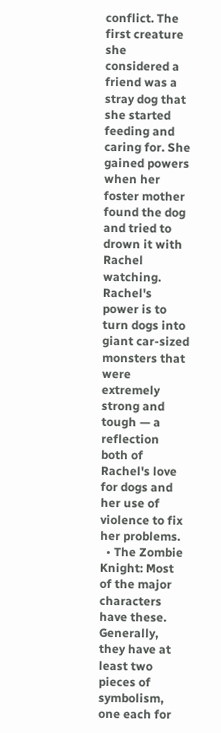conflict. The first creature she considered a friend was a stray dog that she started feeding and caring for. She gained powers when her foster mother found the dog and tried to drown it with Rachel watching. Rachel's power is to turn dogs into giant car-sized monsters that were extremely strong and tough — a reflection both of Rachel's love for dogs and her use of violence to fix her problems.
  • The Zombie Knight: Most of the major characters have these. Generally, they have at least two pieces of symbolism, one each for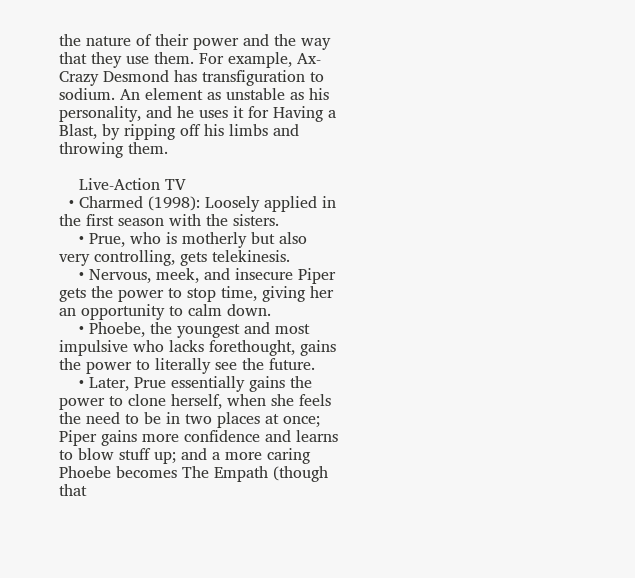the nature of their power and the way that they use them. For example, Ax-Crazy Desmond has transfiguration to sodium. An element as unstable as his personality, and he uses it for Having a Blast, by ripping off his limbs and throwing them.

    Live-Action TV
  • Charmed (1998): Loosely applied in the first season with the sisters.
    • Prue, who is motherly but also very controlling, gets telekinesis.
    • Nervous, meek, and insecure Piper gets the power to stop time, giving her an opportunity to calm down.
    • Phoebe, the youngest and most impulsive who lacks forethought, gains the power to literally see the future.
    • Later, Prue essentially gains the power to clone herself, when she feels the need to be in two places at once; Piper gains more confidence and learns to blow stuff up; and a more caring Phoebe becomes The Empath (though that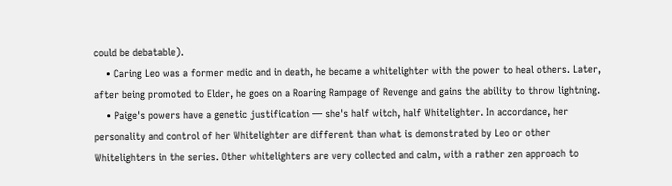could be debatable).
    • Caring Leo was a former medic and in death, he became a whitelighter with the power to heal others. Later, after being promoted to Elder, he goes on a Roaring Rampage of Revenge and gains the ability to throw lightning.
    • Paige's powers have a genetic justification — she's half witch, half Whitelighter. In accordance, her personality and control of her Whitelighter are different than what is demonstrated by Leo or other Whitelighters in the series. Other whitelighters are very collected and calm, with a rather zen approach to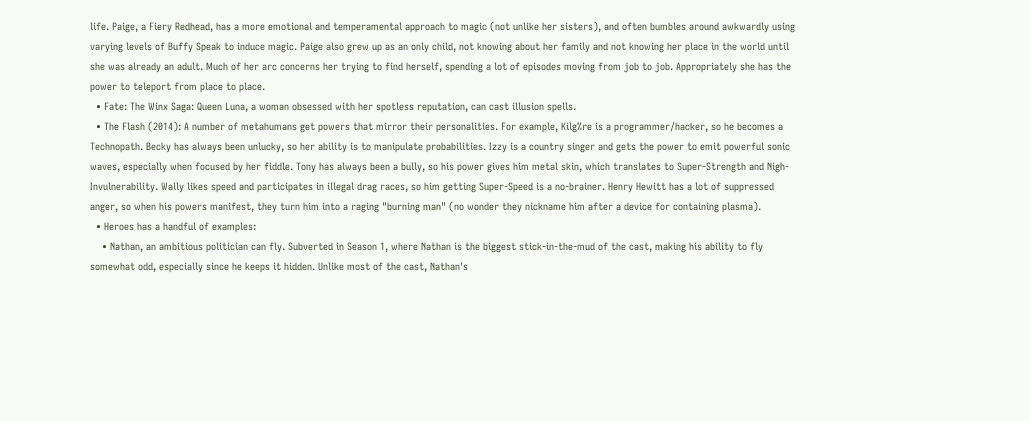life. Paige, a Fiery Redhead, has a more emotional and temperamental approach to magic (not unlike her sisters), and often bumbles around awkwardly using varying levels of Buffy Speak to induce magic. Paige also grew up as an only child, not knowing about her family and not knowing her place in the world until she was already an adult. Much of her arc concerns her trying to find herself, spending a lot of episodes moving from job to job. Appropriately she has the power to teleport from place to place.
  • Fate: The Winx Saga: Queen Luna, a woman obsessed with her spotless reputation, can cast illusion spells.
  • The Flash (2014): A number of metahumans get powers that mirror their personalities. For example, Kilg%re is a programmer/hacker, so he becomes a Technopath. Becky has always been unlucky, so her ability is to manipulate probabilities. Izzy is a country singer and gets the power to emit powerful sonic waves, especially when focused by her fiddle. Tony has always been a bully, so his power gives him metal skin, which translates to Super-Strength and Nigh-Invulnerability. Wally likes speed and participates in illegal drag races, so him getting Super-Speed is a no-brainer. Henry Hewitt has a lot of suppressed anger, so when his powers manifest, they turn him into a raging "burning man" (no wonder they nickname him after a device for containing plasma).
  • Heroes has a handful of examples:
    • Nathan, an ambitious politician can fly. Subverted in Season 1, where Nathan is the biggest stick-in-the-mud of the cast, making his ability to fly somewhat odd, especially since he keeps it hidden. Unlike most of the cast, Nathan's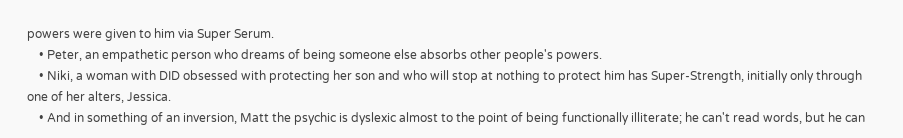powers were given to him via Super Serum.
    • Peter, an empathetic person who dreams of being someone else absorbs other people's powers.
    • Niki, a woman with DID obsessed with protecting her son and who will stop at nothing to protect him has Super-Strength, initially only through one of her alters, Jessica.
    • And in something of an inversion, Matt the psychic is dyslexic almost to the point of being functionally illiterate; he can't read words, but he can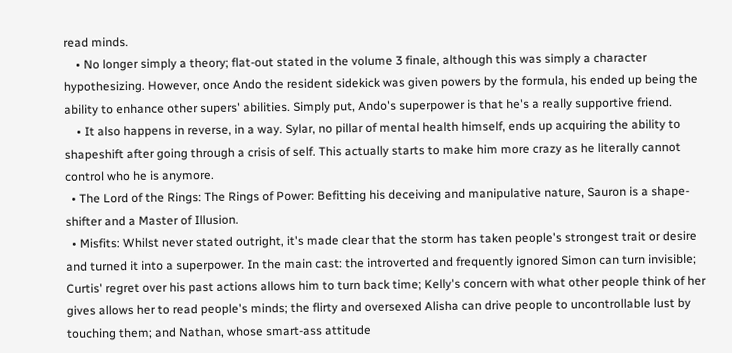read minds.
    • No longer simply a theory; flat-out stated in the volume 3 finale, although this was simply a character hypothesizing. However, once Ando the resident sidekick was given powers by the formula, his ended up being the ability to enhance other supers' abilities. Simply put, Ando's superpower is that he's a really supportive friend.
    • It also happens in reverse, in a way. Sylar, no pillar of mental health himself, ends up acquiring the ability to shapeshift after going through a crisis of self. This actually starts to make him more crazy as he literally cannot control who he is anymore.
  • The Lord of the Rings: The Rings of Power: Befitting his deceiving and manipulative nature, Sauron is a shape-shifter and a Master of Illusion.
  • Misfits: Whilst never stated outright, it's made clear that the storm has taken people's strongest trait or desire and turned it into a superpower. In the main cast: the introverted and frequently ignored Simon can turn invisible; Curtis' regret over his past actions allows him to turn back time; Kelly's concern with what other people think of her gives allows her to read people's minds; the flirty and oversexed Alisha can drive people to uncontrollable lust by touching them; and Nathan, whose smart-ass attitude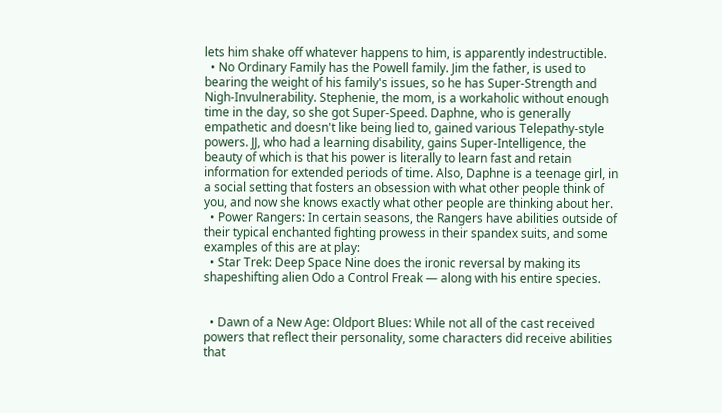lets him shake off whatever happens to him, is apparently indestructible.
  • No Ordinary Family has the Powell family. Jim the father, is used to bearing the weight of his family's issues, so he has Super-Strength and Nigh-Invulnerability. Stephenie, the mom, is a workaholic without enough time in the day, so she got Super-Speed. Daphne, who is generally empathetic and doesn't like being lied to, gained various Telepathy-style powers. JJ, who had a learning disability, gains Super-Intelligence, the beauty of which is that his power is literally to learn fast and retain information for extended periods of time. Also, Daphne is a teenage girl, in a social setting that fosters an obsession with what other people think of you, and now she knows exactly what other people are thinking about her.
  • Power Rangers: In certain seasons, the Rangers have abilities outside of their typical enchanted fighting prowess in their spandex suits, and some examples of this are at play:
  • Star Trek: Deep Space Nine does the ironic reversal by making its shapeshifting alien Odo a Control Freak — along with his entire species.


  • Dawn of a New Age: Oldport Blues: While not all of the cast received powers that reflect their personality, some characters did receive abilities that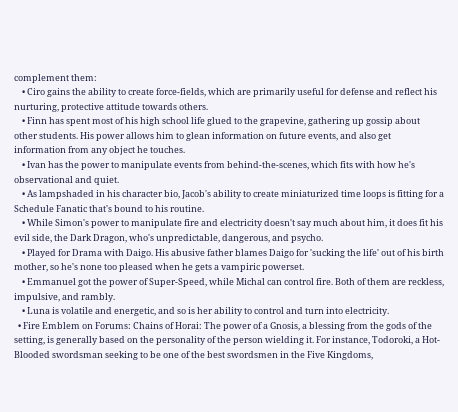complement them:
    • Ciro gains the ability to create force-fields, which are primarily useful for defense and reflect his nurturing, protective attitude towards others.
    • Finn has spent most of his high school life glued to the grapevine, gathering up gossip about other students. His power allows him to glean information on future events, and also get information from any object he touches.
    • Ivan has the power to manipulate events from behind-the-scenes, which fits with how he's observational and quiet.
    • As lampshaded in his character bio, Jacob's ability to create miniaturized time loops is fitting for a Schedule Fanatic that's bound to his routine.
    • While Simon's power to manipulate fire and electricity doesn't say much about him, it does fit his evil side, the Dark Dragon, who's unpredictable, dangerous, and psycho.
    • Played for Drama with Daigo. His abusive father blames Daigo for 'sucking the life' out of his birth mother, so he's none too pleased when he gets a vampiric powerset.
    • Emmanuel got the power of Super-Speed, while Michal can control fire. Both of them are reckless, impulsive, and rambly.
    • Luna is volatile and energetic, and so is her ability to control and turn into electricity.
  • Fire Emblem on Forums: Chains of Horai: The power of a Gnosis, a blessing from the gods of the setting, is generally based on the personality of the person wielding it. For instance, Todoroki, a Hot-Blooded swordsman seeking to be one of the best swordsmen in the Five Kingdoms,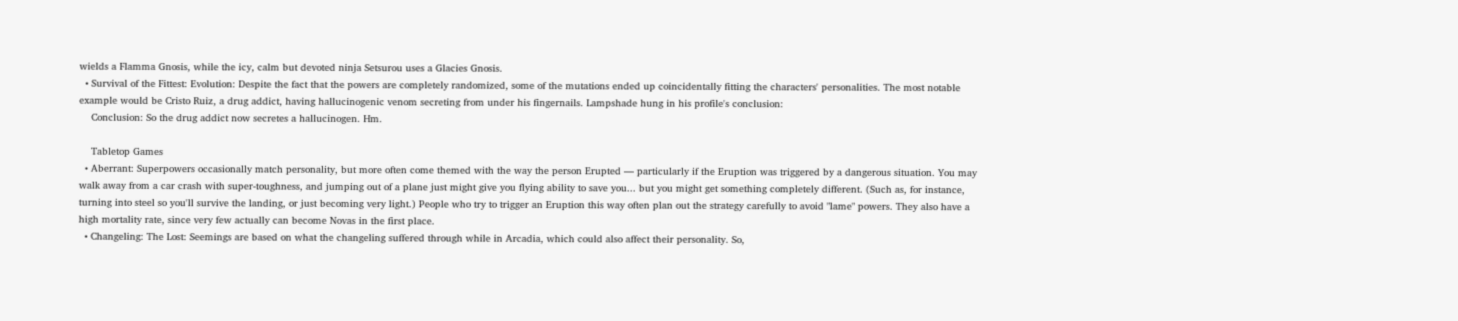wields a Flamma Gnosis, while the icy, calm but devoted ninja Setsurou uses a Glacies Gnosis.
  • Survival of the Fittest: Evolution: Despite the fact that the powers are completely randomized, some of the mutations ended up coincidentally fitting the characters' personalities. The most notable example would be Cristo Ruiz, a drug addict, having hallucinogenic venom secreting from under his fingernails. Lampshade hung in his profile's conclusion:
    Conclusion: So the drug addict now secretes a hallucinogen. Hm.

    Tabletop Games
  • Aberrant: Superpowers occasionally match personality, but more often come themed with the way the person Erupted — particularly if the Eruption was triggered by a dangerous situation. You may walk away from a car crash with super-toughness, and jumping out of a plane just might give you flying ability to save you... but you might get something completely different. (Such as, for instance, turning into steel so you'll survive the landing, or just becoming very light.) People who try to trigger an Eruption this way often plan out the strategy carefully to avoid "lame" powers. They also have a high mortality rate, since very few actually can become Novas in the first place.
  • Changeling: The Lost: Seemings are based on what the changeling suffered through while in Arcadia, which could also affect their personality. So,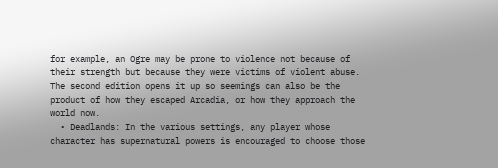for example, an Ogre may be prone to violence not because of their strength but because they were victims of violent abuse. The second edition opens it up so seemings can also be the product of how they escaped Arcadia, or how they approach the world now.
  • Deadlands: In the various settings, any player whose character has supernatural powers is encouraged to choose those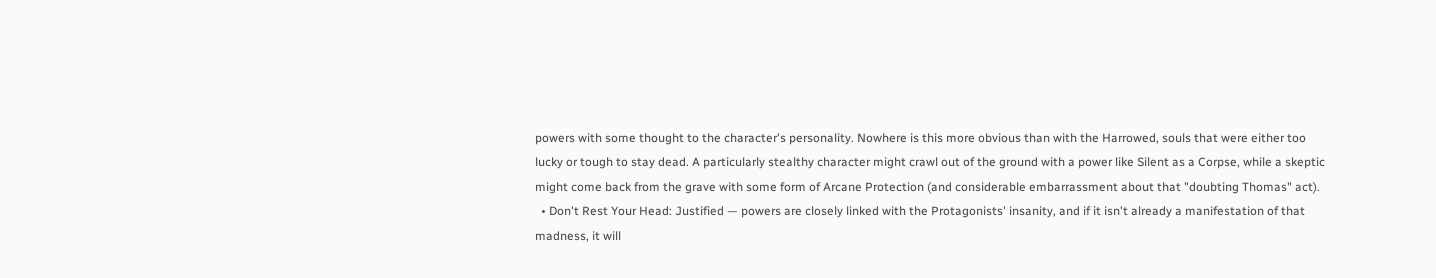powers with some thought to the character's personality. Nowhere is this more obvious than with the Harrowed, souls that were either too lucky or tough to stay dead. A particularly stealthy character might crawl out of the ground with a power like Silent as a Corpse, while a skeptic might come back from the grave with some form of Arcane Protection (and considerable embarrassment about that "doubting Thomas" act).
  • Don't Rest Your Head: Justified — powers are closely linked with the Protagonists' insanity, and if it isn't already a manifestation of that madness, it will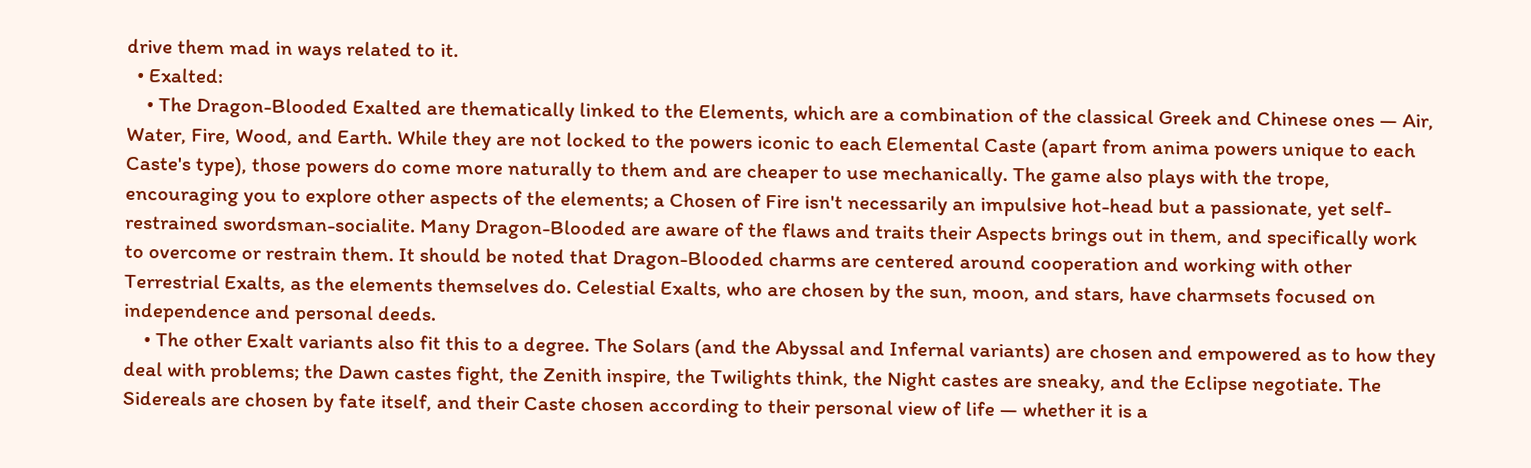drive them mad in ways related to it.
  • Exalted:
    • The Dragon-Blooded Exalted are thematically linked to the Elements, which are a combination of the classical Greek and Chinese ones — Air, Water, Fire, Wood, and Earth. While they are not locked to the powers iconic to each Elemental Caste (apart from anima powers unique to each Caste's type), those powers do come more naturally to them and are cheaper to use mechanically. The game also plays with the trope, encouraging you to explore other aspects of the elements; a Chosen of Fire isn't necessarily an impulsive hot-head but a passionate, yet self-restrained swordsman-socialite. Many Dragon-Blooded are aware of the flaws and traits their Aspects brings out in them, and specifically work to overcome or restrain them. It should be noted that Dragon-Blooded charms are centered around cooperation and working with other Terrestrial Exalts, as the elements themselves do. Celestial Exalts, who are chosen by the sun, moon, and stars, have charmsets focused on independence and personal deeds.
    • The other Exalt variants also fit this to a degree. The Solars (and the Abyssal and Infernal variants) are chosen and empowered as to how they deal with problems; the Dawn castes fight, the Zenith inspire, the Twilights think, the Night castes are sneaky, and the Eclipse negotiate. The Sidereals are chosen by fate itself, and their Caste chosen according to their personal view of life — whether it is a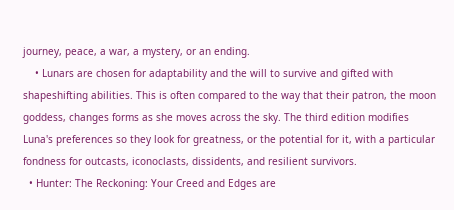journey, peace, a war, a mystery, or an ending.
    • Lunars are chosen for adaptability and the will to survive and gifted with shapeshifting abilities. This is often compared to the way that their patron, the moon goddess, changes forms as she moves across the sky. The third edition modifies Luna's preferences so they look for greatness, or the potential for it, with a particular fondness for outcasts, iconoclasts, dissidents, and resilient survivors.
  • Hunter: The Reckoning: Your Creed and Edges are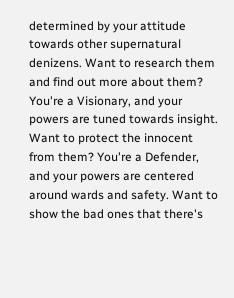determined by your attitude towards other supernatural denizens. Want to research them and find out more about them? You're a Visionary, and your powers are tuned towards insight. Want to protect the innocent from them? You're a Defender, and your powers are centered around wards and safety. Want to show the bad ones that there's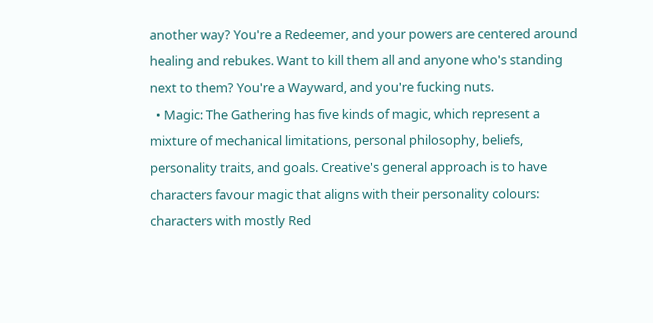another way? You're a Redeemer, and your powers are centered around healing and rebukes. Want to kill them all and anyone who's standing next to them? You're a Wayward, and you're fucking nuts.
  • Magic: The Gathering has five kinds of magic, which represent a mixture of mechanical limitations, personal philosophy, beliefs, personality traits, and goals. Creative's general approach is to have characters favour magic that aligns with their personality colours: characters with mostly Red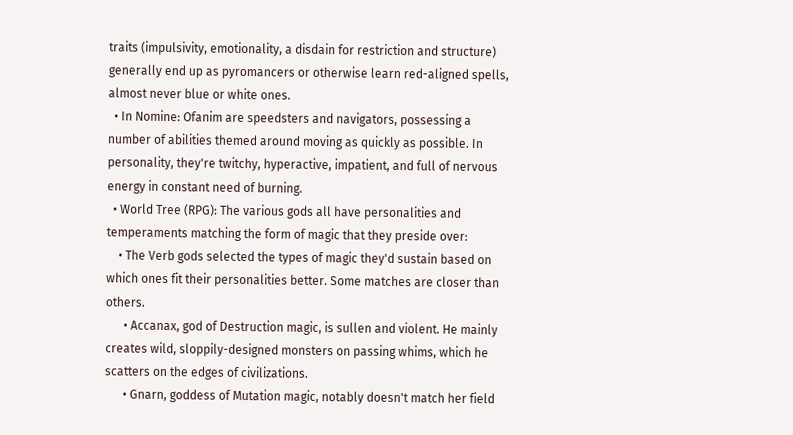traits (impulsivity, emotionality, a disdain for restriction and structure) generally end up as pyromancers or otherwise learn red-aligned spells, almost never blue or white ones.
  • In Nomine: Ofanim are speedsters and navigators, possessing a number of abilities themed around moving as quickly as possible. In personality, they're twitchy, hyperactive, impatient, and full of nervous energy in constant need of burning.
  • World Tree (RPG): The various gods all have personalities and temperaments matching the form of magic that they preside over:
    • The Verb gods selected the types of magic they'd sustain based on which ones fit their personalities better. Some matches are closer than others.
      • Accanax, god of Destruction magic, is sullen and violent. He mainly creates wild, sloppily-designed monsters on passing whims, which he scatters on the edges of civilizations.
      • Gnarn, goddess of Mutation magic, notably doesn't match her field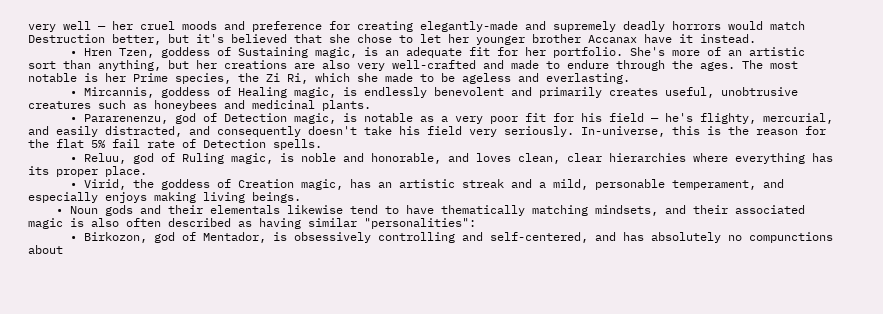very well — her cruel moods and preference for creating elegantly-made and supremely deadly horrors would match Destruction better, but it's believed that she chose to let her younger brother Accanax have it instead.
      • Hren Tzen, goddess of Sustaining magic, is an adequate fit for her portfolio. She's more of an artistic sort than anything, but her creations are also very well-crafted and made to endure through the ages. The most notable is her Prime species, the Zi Ri, which she made to be ageless and everlasting.
      • Mircannis, goddess of Healing magic, is endlessly benevolent and primarily creates useful, unobtrusive creatures such as honeybees and medicinal plants.
      • Pararenenzu, god of Detection magic, is notable as a very poor fit for his field — he's flighty, mercurial, and easily distracted, and consequently doesn't take his field very seriously. In-universe, this is the reason for the flat 5% fail rate of Detection spells.
      • Reluu, god of Ruling magic, is noble and honorable, and loves clean, clear hierarchies where everything has its proper place.
      • Virid, the goddess of Creation magic, has an artistic streak and a mild, personable temperament, and especially enjoys making living beings.
    • Noun gods and their elementals likewise tend to have thematically matching mindsets, and their associated magic is also often described as having similar "personalities":
      • Birkozon, god of Mentador, is obsessively controlling and self-centered, and has absolutely no compunctions about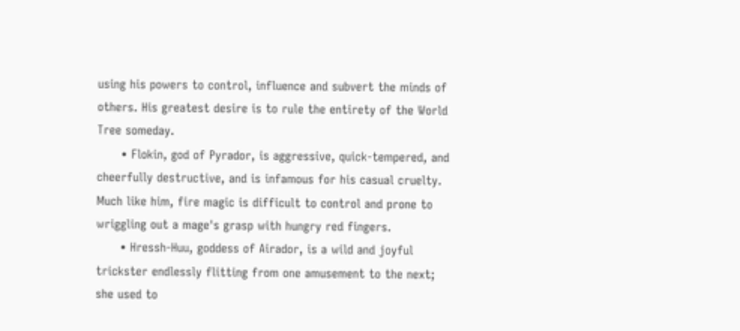using his powers to control, influence and subvert the minds of others. His greatest desire is to rule the entirety of the World Tree someday.
      • Flokin, god of Pyrador, is aggressive, quick-tempered, and cheerfully destructive, and is infamous for his casual cruelty. Much like him, fire magic is difficult to control and prone to wriggling out a mage's grasp with hungry red fingers.
      • Hressh-Huu, goddess of Airador, is a wild and joyful trickster endlessly flitting from one amusement to the next; she used to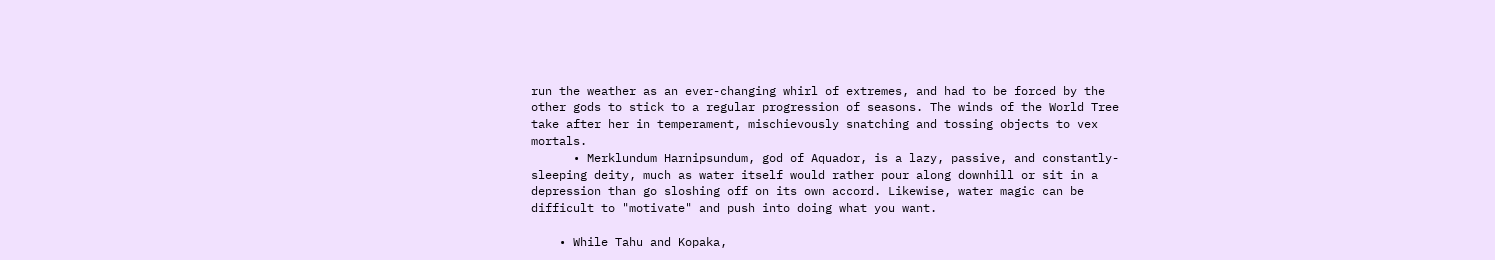run the weather as an ever-changing whirl of extremes, and had to be forced by the other gods to stick to a regular progression of seasons. The winds of the World Tree take after her in temperament, mischievously snatching and tossing objects to vex mortals.
      • Merklundum Harnipsundum, god of Aquador, is a lazy, passive, and constantly-sleeping deity, much as water itself would rather pour along downhill or sit in a depression than go sloshing off on its own accord. Likewise, water magic can be difficult to "motivate" and push into doing what you want.

    • While Tahu and Kopaka,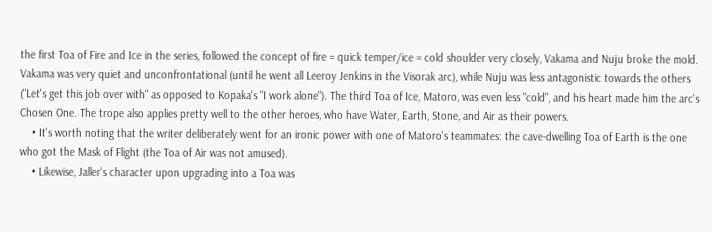the first Toa of Fire and Ice in the series, followed the concept of fire = quick temper/ice = cold shoulder very closely, Vakama and Nuju broke the mold. Vakama was very quiet and unconfrontational (until he went all Leeroy Jenkins in the Visorak arc), while Nuju was less antagonistic towards the others ("Let's get this job over with" as opposed to Kopaka's "I work alone"). The third Toa of Ice, Matoro, was even less "cold", and his heart made him the arc's Chosen One. The trope also applies pretty well to the other heroes, who have Water, Earth, Stone, and Air as their powers.
    • It's worth noting that the writer deliberately went for an ironic power with one of Matoro's teammates: the cave-dwelling Toa of Earth is the one who got the Mask of Flight (the Toa of Air was not amused).
    • Likewise, Jaller's character upon upgrading into a Toa was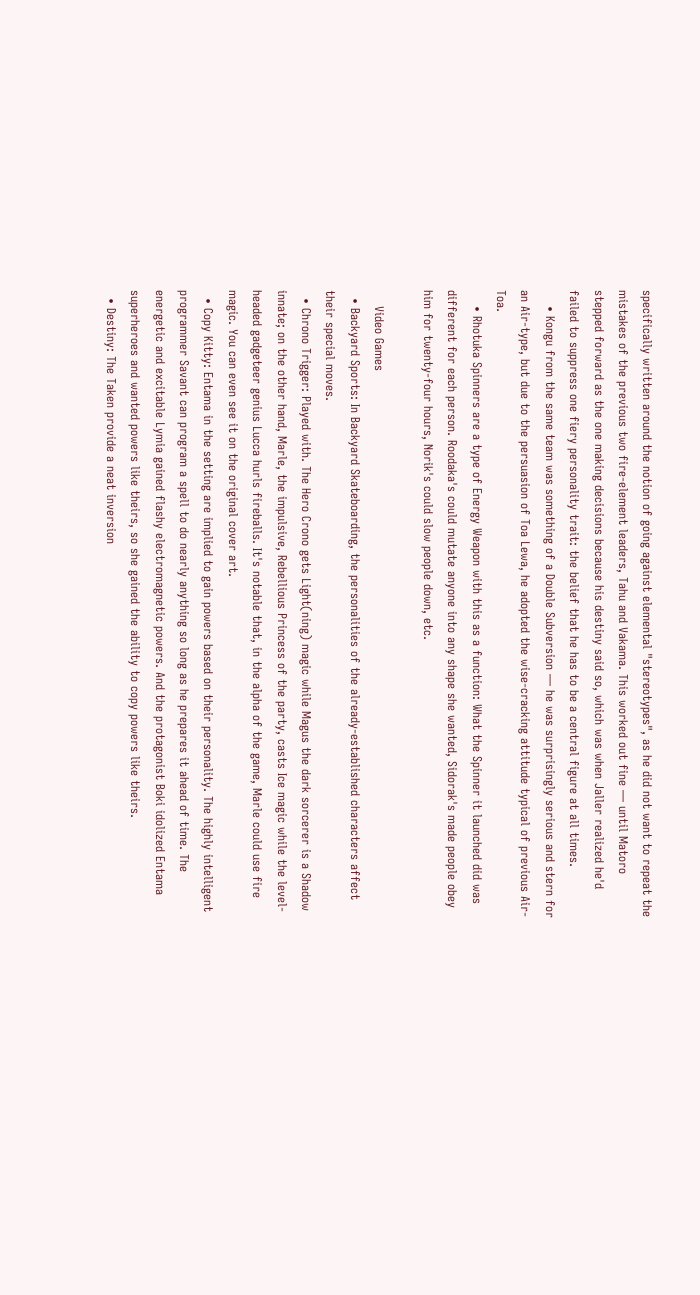specifically written around the notion of going against elemental "stereotypes", as he did not want to repeat the mistakes of the previous two fire-element leaders, Tahu and Vakama. This worked out fine — until Matoro stepped forward as the one making decisions because his destiny said so, which was when Jaller realized he'd failed to suppress one fiery personality trait: the belief that he has to be a central figure at all times.
    • Kongu from the same team was something of a Double Subversion — he was surprisingly serious and stern for an Air-type, but due to the persuasion of Toa Lewa, he adopted the wise-cracking attitude typical of previous Air-Toa.
    • Rhotuka Spinners are a type of Energy Weapon with this as a function: What the Spinner it launched did was different for each person. Roodaka's could mutate anyone into any shape she wanted, Sidorak's made people obey him for twenty-four hours, Norik's could slow people down, etc.

    Video Games
  • Backyard Sports: In Backyard Skateboarding, the personalities of the already-established characters affect their special moves.
  • Chrono Trigger: Played with. The Hero Crono gets Light(ning) magic while Magus the dark sorcerer is a Shadow innate; on the other hand, Marle, the impulsive, Rebellious Princess of the party, casts Ice magic while the level-headed gadgeteer genius Lucca hurls fireballs. It's notable that, in the alpha of the game, Marle could use fire magic. You can even see it on the original cover art.
  • Copy Kitty: Entama in the setting are implied to gain powers based on their personality. The highly intelligent programmer Savant can program a spell to do nearly anything so long as he prepares it ahead of time. The energetic and excitable Lymia gained flashy electromagnetic powers. And the protagonist Boki idolized Entama superheroes and wanted powers like theirs, so she gained the ability to copy powers like theirs.
  • Destiny: The Taken provide a neat inversion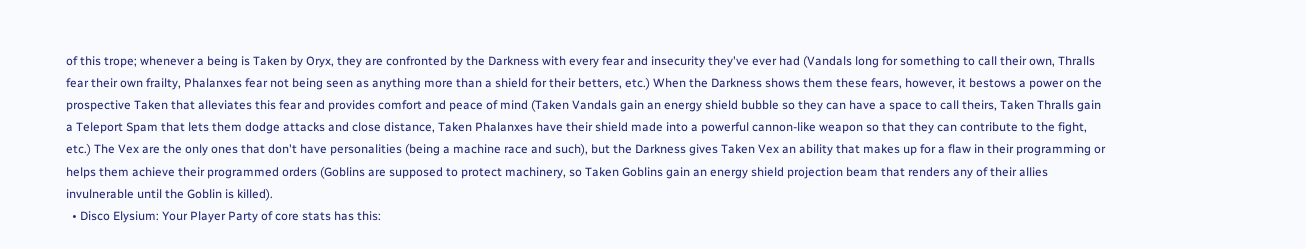of this trope; whenever a being is Taken by Oryx, they are confronted by the Darkness with every fear and insecurity they've ever had (Vandals long for something to call their own, Thralls fear their own frailty, Phalanxes fear not being seen as anything more than a shield for their betters, etc.) When the Darkness shows them these fears, however, it bestows a power on the prospective Taken that alleviates this fear and provides comfort and peace of mind (Taken Vandals gain an energy shield bubble so they can have a space to call theirs, Taken Thralls gain a Teleport Spam that lets them dodge attacks and close distance, Taken Phalanxes have their shield made into a powerful cannon-like weapon so that they can contribute to the fight, etc.) The Vex are the only ones that don't have personalities (being a machine race and such), but the Darkness gives Taken Vex an ability that makes up for a flaw in their programming or helps them achieve their programmed orders (Goblins are supposed to protect machinery, so Taken Goblins gain an energy shield projection beam that renders any of their allies invulnerable until the Goblin is killed).
  • Disco Elysium: Your Player Party of core stats has this: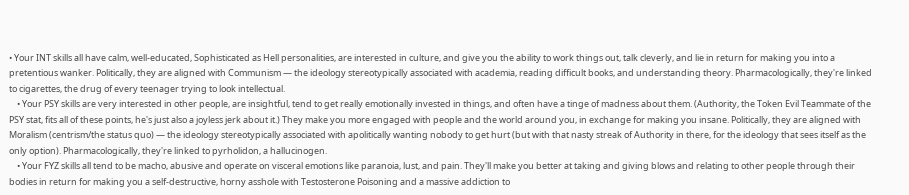• Your INT skills all have calm, well-educated, Sophisticated as Hell personalities, are interested in culture, and give you the ability to work things out, talk cleverly, and lie in return for making you into a pretentious wanker. Politically, they are aligned with Communism — the ideology stereotypically associated with academia, reading difficult books, and understanding theory. Pharmacologically, they're linked to cigarettes, the drug of every teenager trying to look intellectual.
    • Your PSY skills are very interested in other people, are insightful, tend to get really emotionally invested in things, and often have a tinge of madness about them. (Authority, the Token Evil Teammate of the PSY stat, fits all of these points, he's just also a joyless jerk about it.) They make you more engaged with people and the world around you, in exchange for making you insane. Politically, they are aligned with Moralism (centrism/the status quo) — the ideology stereotypically associated with apolitically wanting nobody to get hurt (but with that nasty streak of Authority in there, for the ideology that sees itself as the only option). Pharmacologically, they're linked to pyrholidon, a hallucinogen.
    • Your FYZ skills all tend to be macho, abusive and operate on visceral emotions like paranoia, lust, and pain. They'll make you better at taking and giving blows and relating to other people through their bodies in return for making you a self-destructive, horny asshole with Testosterone Poisoning and a massive addiction to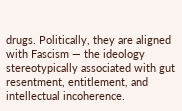drugs. Politically, they are aligned with Fascism — the ideology stereotypically associated with gut resentment, entitlement, and intellectual incoherence.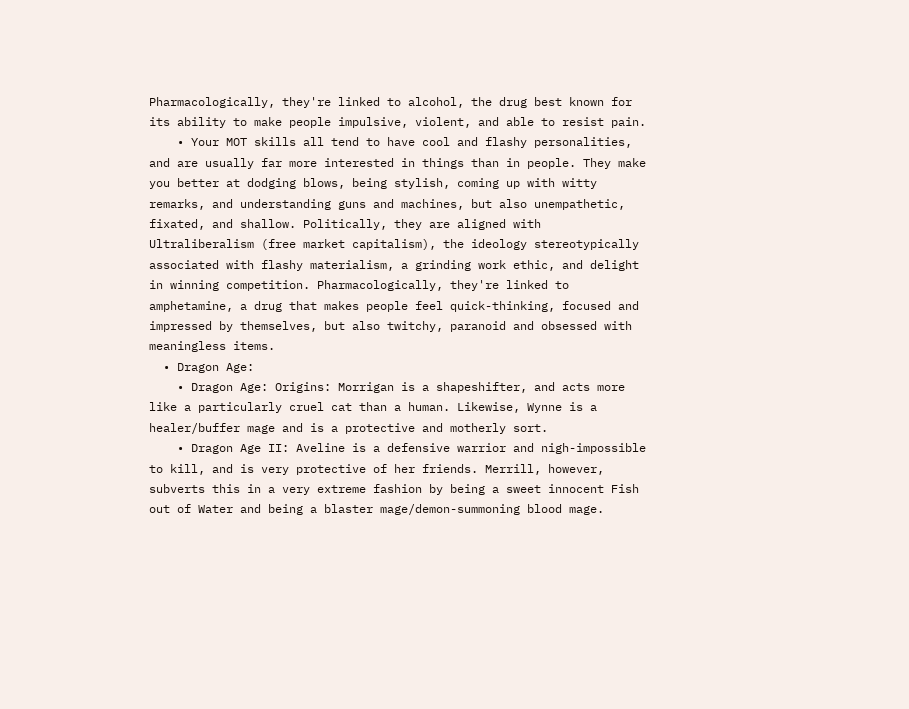Pharmacologically, they're linked to alcohol, the drug best known for its ability to make people impulsive, violent, and able to resist pain.
    • Your MOT skills all tend to have cool and flashy personalities, and are usually far more interested in things than in people. They make you better at dodging blows, being stylish, coming up with witty remarks, and understanding guns and machines, but also unempathetic, fixated, and shallow. Politically, they are aligned with Ultraliberalism (free market capitalism), the ideology stereotypically associated with flashy materialism, a grinding work ethic, and delight in winning competition. Pharmacologically, they're linked to amphetamine, a drug that makes people feel quick-thinking, focused and impressed by themselves, but also twitchy, paranoid and obsessed with meaningless items.
  • Dragon Age:
    • Dragon Age: Origins: Morrigan is a shapeshifter, and acts more like a particularly cruel cat than a human. Likewise, Wynne is a healer/buffer mage and is a protective and motherly sort.
    • Dragon Age II: Aveline is a defensive warrior and nigh-impossible to kill, and is very protective of her friends. Merrill, however, subverts this in a very extreme fashion by being a sweet innocent Fish out of Water and being a blaster mage/demon-summoning blood mage.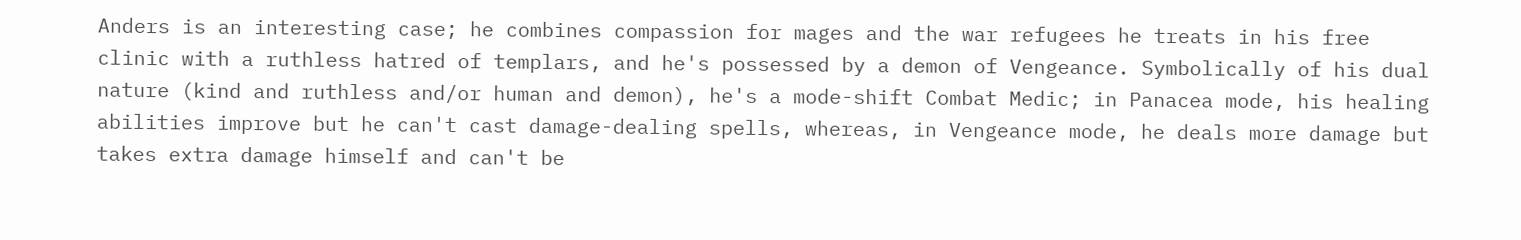Anders is an interesting case; he combines compassion for mages and the war refugees he treats in his free clinic with a ruthless hatred of templars, and he's possessed by a demon of Vengeance. Symbolically of his dual nature (kind and ruthless and/or human and demon), he's a mode-shift Combat Medic; in Panacea mode, his healing abilities improve but he can't cast damage-dealing spells, whereas, in Vengeance mode, he deals more damage but takes extra damage himself and can't be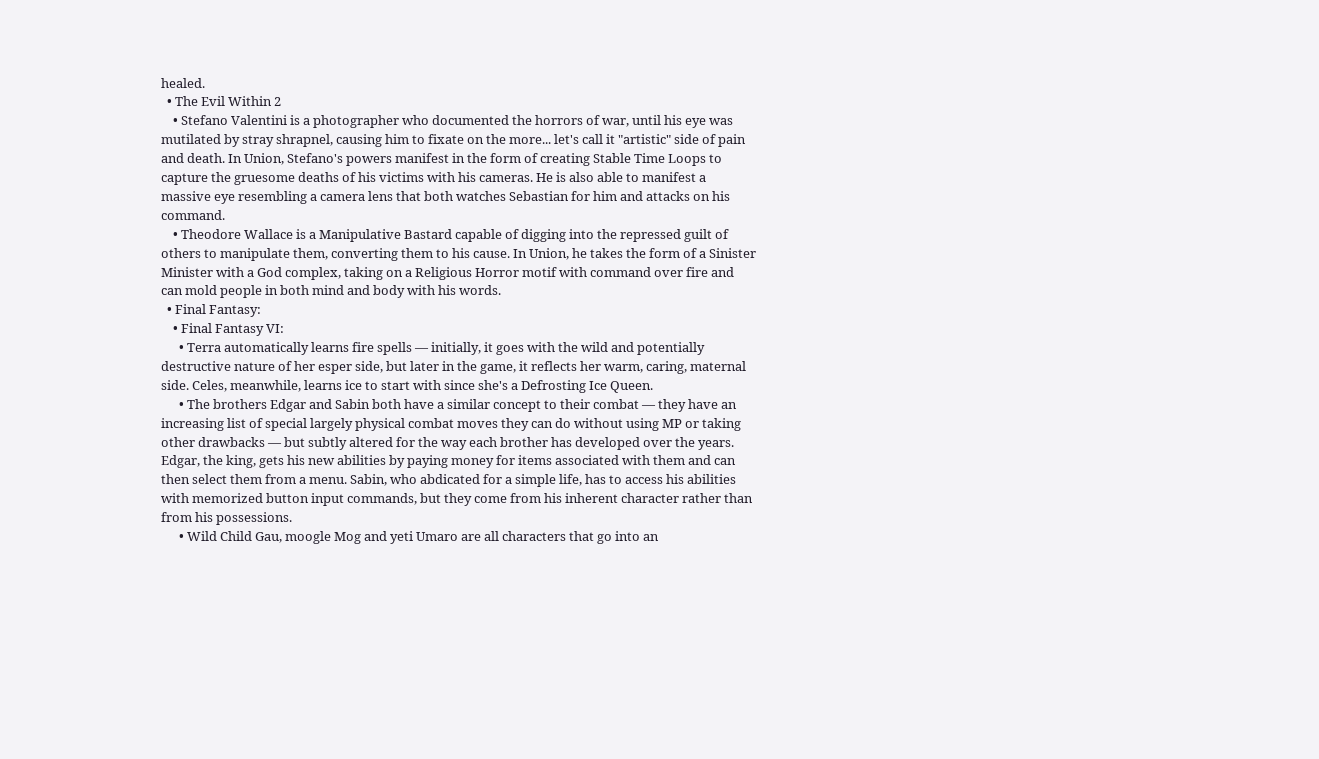healed.
  • The Evil Within 2
    • Stefano Valentini is a photographer who documented the horrors of war, until his eye was mutilated by stray shrapnel, causing him to fixate on the more... let's call it "artistic" side of pain and death. In Union, Stefano's powers manifest in the form of creating Stable Time Loops to capture the gruesome deaths of his victims with his cameras. He is also able to manifest a massive eye resembling a camera lens that both watches Sebastian for him and attacks on his command.
    • Theodore Wallace is a Manipulative Bastard capable of digging into the repressed guilt of others to manipulate them, converting them to his cause. In Union, he takes the form of a Sinister Minister with a God complex, taking on a Religious Horror motif with command over fire and can mold people in both mind and body with his words.
  • Final Fantasy:
    • Final Fantasy VI:
      • Terra automatically learns fire spells — initially, it goes with the wild and potentially destructive nature of her esper side, but later in the game, it reflects her warm, caring, maternal side. Celes, meanwhile, learns ice to start with since she's a Defrosting Ice Queen.
      • The brothers Edgar and Sabin both have a similar concept to their combat — they have an increasing list of special largely physical combat moves they can do without using MP or taking other drawbacks — but subtly altered for the way each brother has developed over the years. Edgar, the king, gets his new abilities by paying money for items associated with them and can then select them from a menu. Sabin, who abdicated for a simple life, has to access his abilities with memorized button input commands, but they come from his inherent character rather than from his possessions.
      • Wild Child Gau, moogle Mog and yeti Umaro are all characters that go into an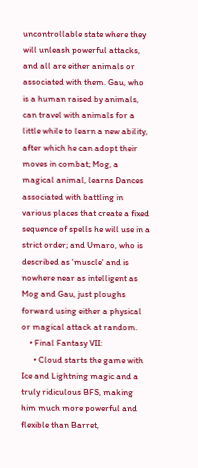uncontrollable state where they will unleash powerful attacks, and all are either animals or associated with them. Gau, who is a human raised by animals, can travel with animals for a little while to learn a new ability, after which he can adopt their moves in combat; Mog, a magical animal, learns Dances associated with battling in various places that create a fixed sequence of spells he will use in a strict order; and Umaro, who is described as 'muscle' and is nowhere near as intelligent as Mog and Gau, just ploughs forward using either a physical or magical attack at random.
    • Final Fantasy VII:
      • Cloud starts the game with Ice and Lightning magic and a truly ridiculous BFS, making him much more powerful and flexible than Barret,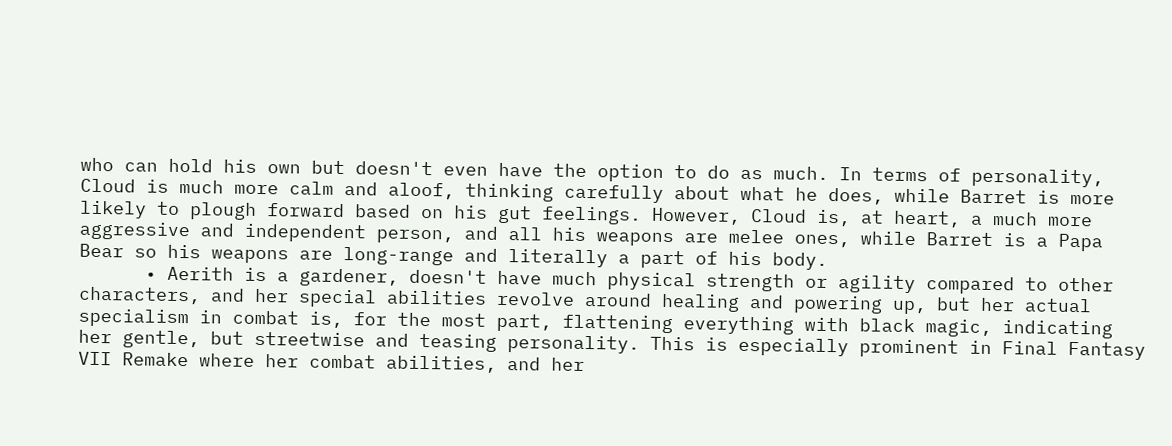who can hold his own but doesn't even have the option to do as much. In terms of personality, Cloud is much more calm and aloof, thinking carefully about what he does, while Barret is more likely to plough forward based on his gut feelings. However, Cloud is, at heart, a much more aggressive and independent person, and all his weapons are melee ones, while Barret is a Papa Bear so his weapons are long-range and literally a part of his body.
      • Aerith is a gardener, doesn't have much physical strength or agility compared to other characters, and her special abilities revolve around healing and powering up, but her actual specialism in combat is, for the most part, flattening everything with black magic, indicating her gentle, but streetwise and teasing personality. This is especially prominent in Final Fantasy VII Remake where her combat abilities, and her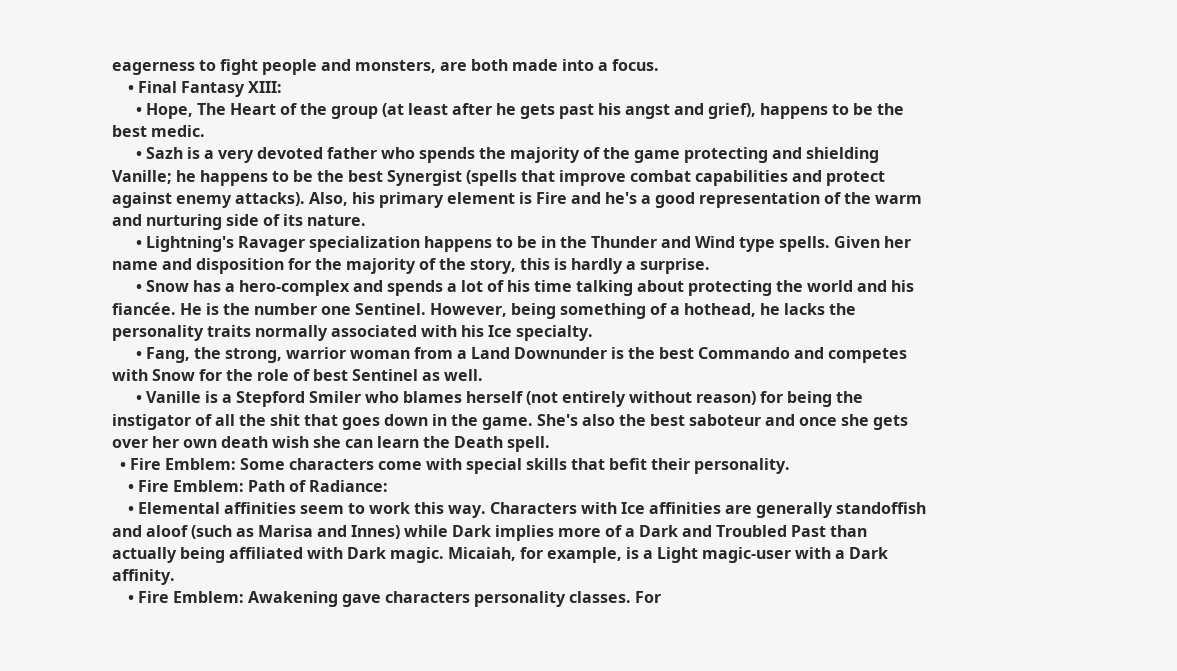eagerness to fight people and monsters, are both made into a focus.
    • Final Fantasy XIII:
      • Hope, The Heart of the group (at least after he gets past his angst and grief), happens to be the best medic.
      • Sazh is a very devoted father who spends the majority of the game protecting and shielding Vanille; he happens to be the best Synergist (spells that improve combat capabilities and protect against enemy attacks). Also, his primary element is Fire and he's a good representation of the warm and nurturing side of its nature.
      • Lightning's Ravager specialization happens to be in the Thunder and Wind type spells. Given her name and disposition for the majority of the story, this is hardly a surprise.
      • Snow has a hero-complex and spends a lot of his time talking about protecting the world and his fiancée. He is the number one Sentinel. However, being something of a hothead, he lacks the personality traits normally associated with his Ice specialty.
      • Fang, the strong, warrior woman from a Land Downunder is the best Commando and competes with Snow for the role of best Sentinel as well.
      • Vanille is a Stepford Smiler who blames herself (not entirely without reason) for being the instigator of all the shit that goes down in the game. She's also the best saboteur and once she gets over her own death wish she can learn the Death spell.
  • Fire Emblem: Some characters come with special skills that befit their personality.
    • Fire Emblem: Path of Radiance:
    • Elemental affinities seem to work this way. Characters with Ice affinities are generally standoffish and aloof (such as Marisa and Innes) while Dark implies more of a Dark and Troubled Past than actually being affiliated with Dark magic. Micaiah, for example, is a Light magic-user with a Dark affinity.
    • Fire Emblem: Awakening gave characters personality classes. For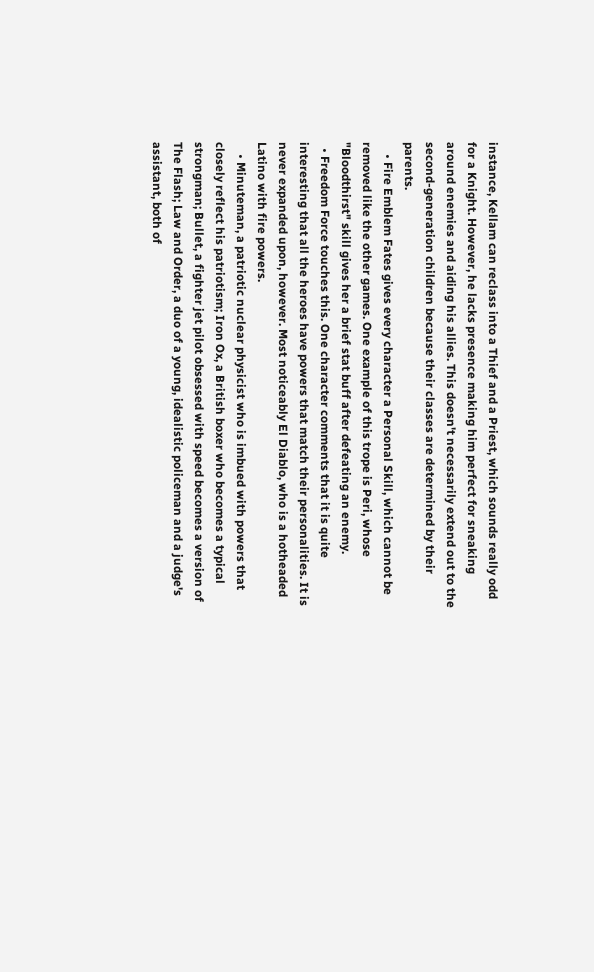instance, Kellam can reclass into a Thief and a Priest, which sounds really odd for a Knight. However, he lacks presence making him perfect for sneaking around enemies and aiding his allies. This doesn't necessarily extend out to the second-generation children because their classes are determined by their parents.
    • Fire Emblem Fates gives every character a Personal Skill, which cannot be removed like the other games. One example of this trope is Peri, whose "Bloodthirst" skill gives her a brief stat buff after defeating an enemy.
  • Freedom Force touches this. One character comments that it is quite interesting that all the heroes have powers that match their personalities. It is never expanded upon, however. Most noticeably El Diablo, who is a hotheaded Latino with fire powers.
    • Minuteman, a patriotic nuclear physicist who is imbued with powers that closely reflect his patriotism; Iron Ox, a British boxer who becomes a typical strongman; Bullet, a fighter jet pilot obsessed with speed becomes a version of The Flash; Law and Order, a duo of a young, idealistic policeman and a judge's assistant, both of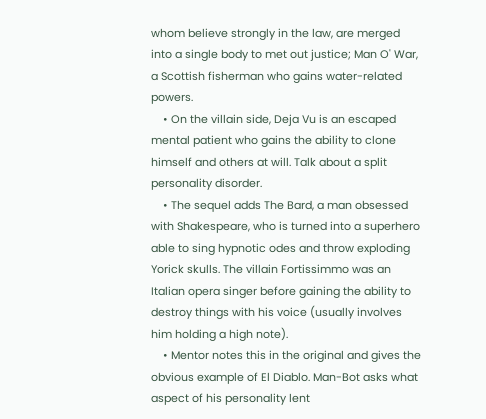whom believe strongly in the law, are merged into a single body to met out justice; Man O' War, a Scottish fisherman who gains water-related powers.
    • On the villain side, Deja Vu is an escaped mental patient who gains the ability to clone himself and others at will. Talk about a split personality disorder.
    • The sequel adds The Bard, a man obsessed with Shakespeare, who is turned into a superhero able to sing hypnotic odes and throw exploding Yorick skulls. The villain Fortissimmo was an Italian opera singer before gaining the ability to destroy things with his voice (usually involves him holding a high note).
    • Mentor notes this in the original and gives the obvious example of El Diablo. Man-Bot asks what aspect of his personality lent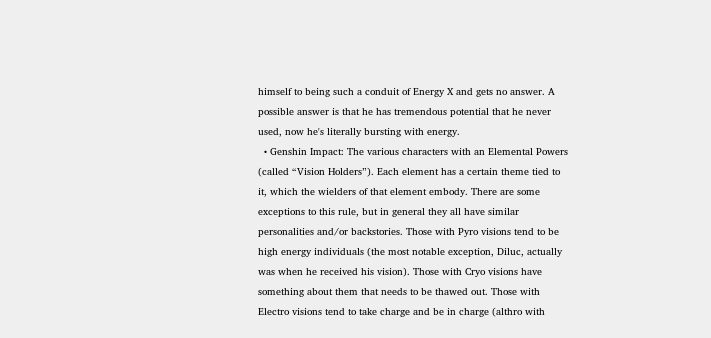himself to being such a conduit of Energy X and gets no answer. A possible answer is that he has tremendous potential that he never used, now he's literally bursting with energy.
  • Genshin Impact: The various characters with an Elemental Powers (called “Vision Holders”). Each element has a certain theme tied to it, which the wielders of that element embody. There are some exceptions to this rule, but in general they all have similar personalities and/or backstories. Those with Pyro visions tend to be high energy individuals (the most notable exception, Diluc, actually was when he received his vision). Those with Cryo visions have something about them that needs to be thawed out. Those with Electro visions tend to take charge and be in charge (althro with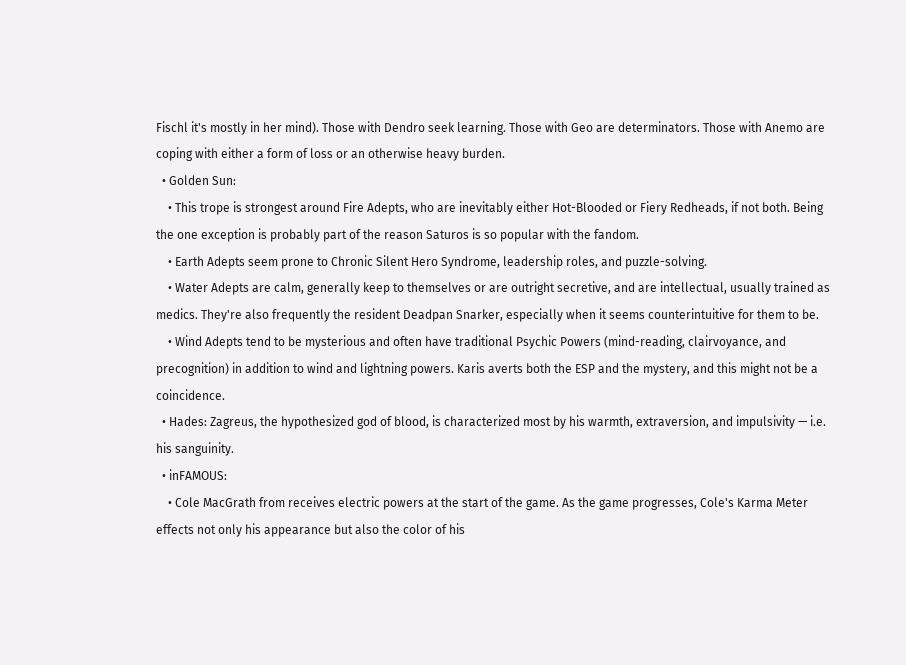Fischl it's mostly in her mind). Those with Dendro seek learning. Those with Geo are determinators. Those with Anemo are coping with either a form of loss or an otherwise heavy burden.
  • Golden Sun:
    • This trope is strongest around Fire Adepts, who are inevitably either Hot-Blooded or Fiery Redheads, if not both. Being the one exception is probably part of the reason Saturos is so popular with the fandom.
    • Earth Adepts seem prone to Chronic Silent Hero Syndrome, leadership roles, and puzzle-solving.
    • Water Adepts are calm, generally keep to themselves or are outright secretive, and are intellectual, usually trained as medics. They're also frequently the resident Deadpan Snarker, especially when it seems counterintuitive for them to be.
    • Wind Adepts tend to be mysterious and often have traditional Psychic Powers (mind-reading, clairvoyance, and precognition) in addition to wind and lightning powers. Karis averts both the ESP and the mystery, and this might not be a coincidence.
  • Hades: Zagreus, the hypothesized god of blood, is characterized most by his warmth, extraversion, and impulsivity — i.e. his sanguinity.
  • inFAMOUS:
    • Cole MacGrath from receives electric powers at the start of the game. As the game progresses, Cole's Karma Meter effects not only his appearance but also the color of his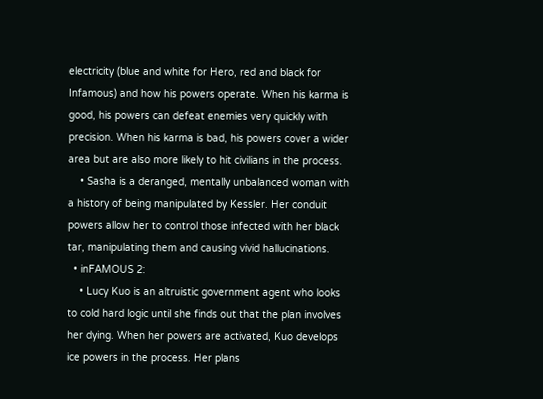electricity (blue and white for Hero, red and black for Infamous) and how his powers operate. When his karma is good, his powers can defeat enemies very quickly with precision. When his karma is bad, his powers cover a wider area but are also more likely to hit civilians in the process.
    • Sasha is a deranged, mentally unbalanced woman with a history of being manipulated by Kessler. Her conduit powers allow her to control those infected with her black tar, manipulating them and causing vivid hallucinations.
  • inFAMOUS 2:
    • Lucy Kuo is an altruistic government agent who looks to cold hard logic until she finds out that the plan involves her dying. When her powers are activated, Kuo develops ice powers in the process. Her plans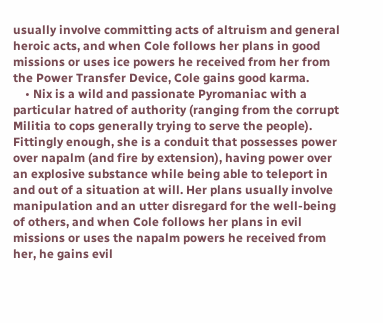usually involve committing acts of altruism and general heroic acts, and when Cole follows her plans in good missions or uses ice powers he received from her from the Power Transfer Device, Cole gains good karma.
    • Nix is a wild and passionate Pyromaniac with a particular hatred of authority (ranging from the corrupt Militia to cops generally trying to serve the people). Fittingly enough, she is a conduit that possesses power over napalm (and fire by extension), having power over an explosive substance while being able to teleport in and out of a situation at will. Her plans usually involve manipulation and an utter disregard for the well-being of others, and when Cole follows her plans in evil missions or uses the napalm powers he received from her, he gains evil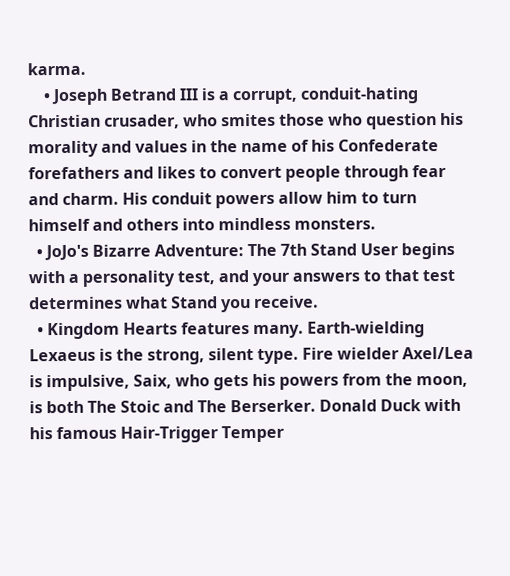karma.
    • Joseph Betrand III is a corrupt, conduit-hating Christian crusader, who smites those who question his morality and values in the name of his Confederate forefathers and likes to convert people through fear and charm. His conduit powers allow him to turn himself and others into mindless monsters.
  • JoJo's Bizarre Adventure: The 7th Stand User begins with a personality test, and your answers to that test determines what Stand you receive.
  • Kingdom Hearts features many. Earth-wielding Lexaeus is the strong, silent type. Fire wielder Axel/Lea is impulsive, Saix, who gets his powers from the moon, is both The Stoic and The Berserker. Donald Duck with his famous Hair-Trigger Temper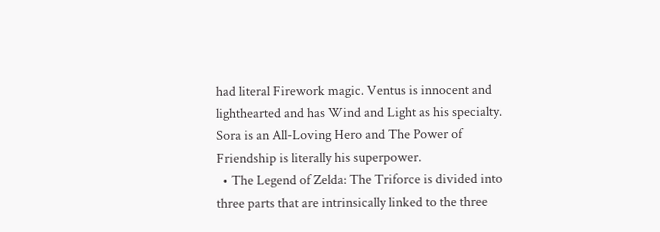had literal Firework magic. Ventus is innocent and lighthearted and has Wind and Light as his specialty. Sora is an All-Loving Hero and The Power of Friendship is literally his superpower.
  • The Legend of Zelda: The Triforce is divided into three parts that are intrinsically linked to the three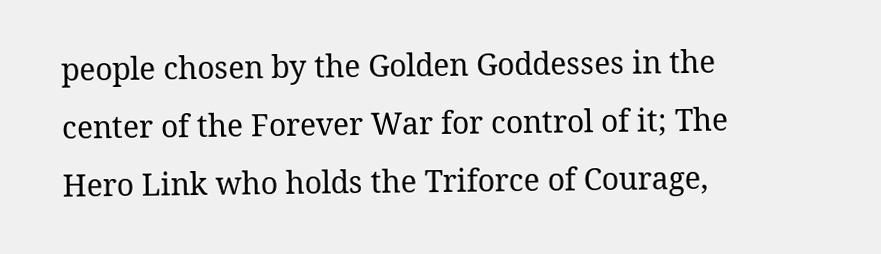people chosen by the Golden Goddesses in the center of the Forever War for control of it; The Hero Link who holds the Triforce of Courage,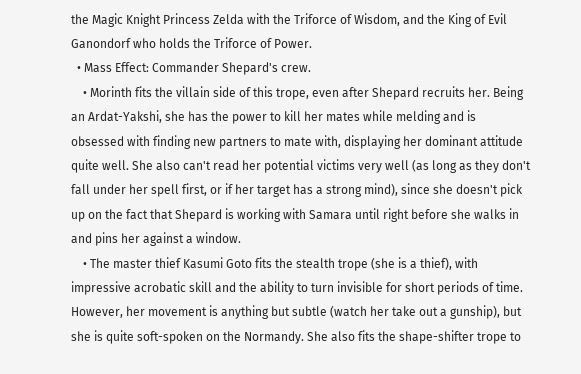the Magic Knight Princess Zelda with the Triforce of Wisdom, and the King of Evil Ganondorf who holds the Triforce of Power.
  • Mass Effect: Commander Shepard's crew.
    • Morinth fits the villain side of this trope, even after Shepard recruits her. Being an Ardat-Yakshi, she has the power to kill her mates while melding and is obsessed with finding new partners to mate with, displaying her dominant attitude quite well. She also can't read her potential victims very well (as long as they don't fall under her spell first, or if her target has a strong mind), since she doesn't pick up on the fact that Shepard is working with Samara until right before she walks in and pins her against a window.
    • The master thief Kasumi Goto fits the stealth trope (she is a thief), with impressive acrobatic skill and the ability to turn invisible for short periods of time. However, her movement is anything but subtle (watch her take out a gunship), but she is quite soft-spoken on the Normandy. She also fits the shape-shifter trope to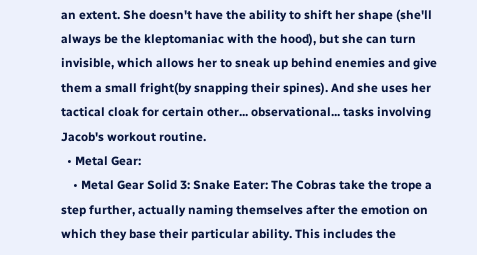an extent. She doesn't have the ability to shift her shape (she'll always be the kleptomaniac with the hood), but she can turn invisible, which allows her to sneak up behind enemies and give them a small fright(by snapping their spines). And she uses her tactical cloak for certain other... observational... tasks involving Jacob's workout routine.
  • Metal Gear:
    • Metal Gear Solid 3: Snake Eater: The Cobras take the trope a step further, actually naming themselves after the emotion on which they base their particular ability. This includes the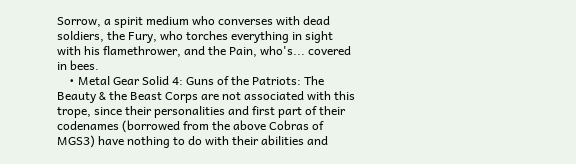Sorrow, a spirit medium who converses with dead soldiers, the Fury, who torches everything in sight with his flamethrower, and the Pain, who's... covered in bees.
    • Metal Gear Solid 4: Guns of the Patriots: The Beauty & the Beast Corps are not associated with this trope, since their personalities and first part of their codenames (borrowed from the above Cobras of MGS3) have nothing to do with their abilities and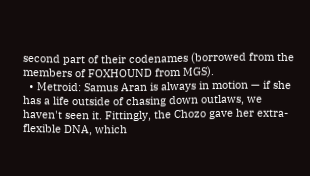second part of their codenames (borrowed from the members of FOXHOUND from MGS).
  • Metroid: Samus Aran is always in motion — if she has a life outside of chasing down outlaws, we haven't seen it. Fittingly, the Chozo gave her extra-flexible DNA, which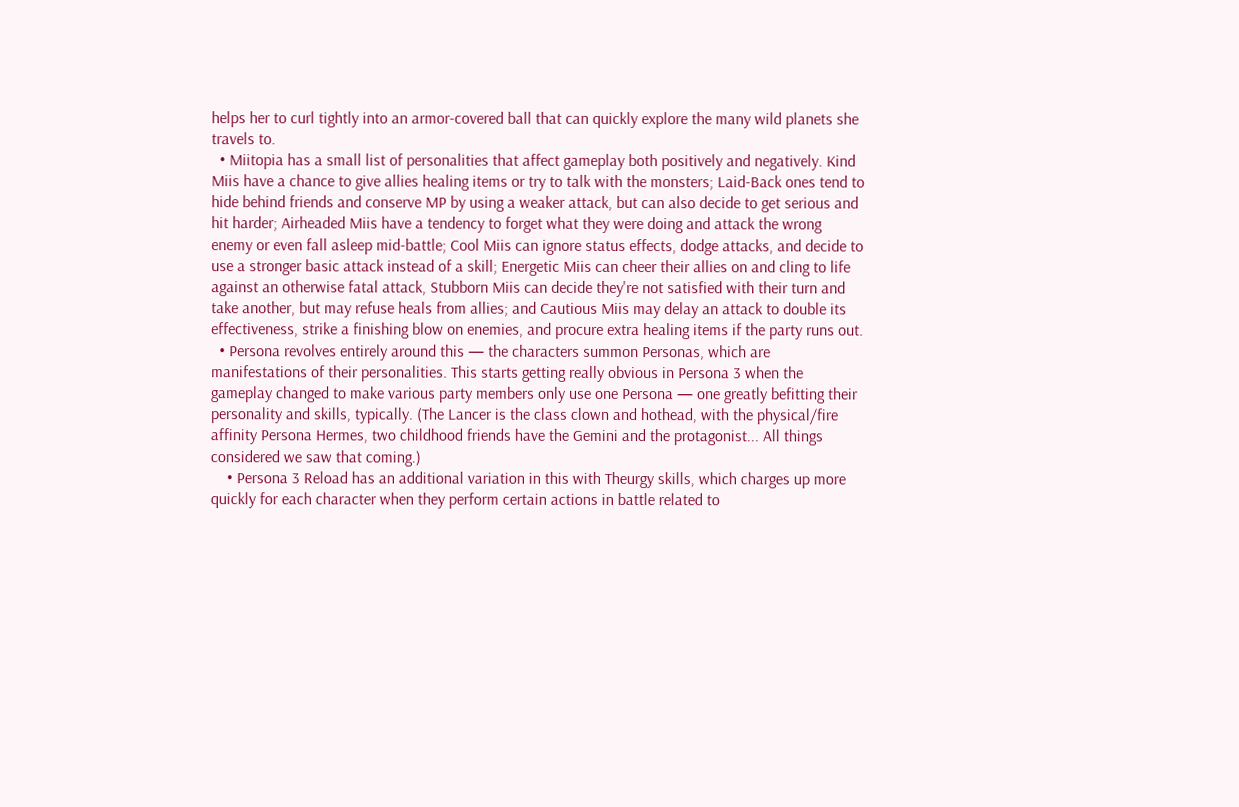helps her to curl tightly into an armor-covered ball that can quickly explore the many wild planets she travels to.
  • Miitopia has a small list of personalities that affect gameplay both positively and negatively. Kind Miis have a chance to give allies healing items or try to talk with the monsters; Laid-Back ones tend to hide behind friends and conserve MP by using a weaker attack, but can also decide to get serious and hit harder; Airheaded Miis have a tendency to forget what they were doing and attack the wrong enemy or even fall asleep mid-battle; Cool Miis can ignore status effects, dodge attacks, and decide to use a stronger basic attack instead of a skill; Energetic Miis can cheer their allies on and cling to life against an otherwise fatal attack, Stubborn Miis can decide they're not satisfied with their turn and take another, but may refuse heals from allies; and Cautious Miis may delay an attack to double its effectiveness, strike a finishing blow on enemies, and procure extra healing items if the party runs out.
  • Persona revolves entirely around this — the characters summon Personas, which are manifestations of their personalities. This starts getting really obvious in Persona 3 when the gameplay changed to make various party members only use one Persona — one greatly befitting their personality and skills, typically. (The Lancer is the class clown and hothead, with the physical/fire affinity Persona Hermes, two childhood friends have the Gemini and the protagonist... All things considered we saw that coming.)
    • Persona 3 Reload has an additional variation in this with Theurgy skills, which charges up more quickly for each character when they perform certain actions in battle related to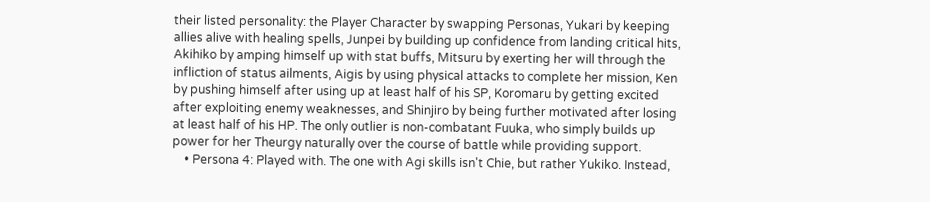their listed personality: the Player Character by swapping Personas, Yukari by keeping allies alive with healing spells, Junpei by building up confidence from landing critical hits, Akihiko by amping himself up with stat buffs, Mitsuru by exerting her will through the infliction of status ailments, Aigis by using physical attacks to complete her mission, Ken by pushing himself after using up at least half of his SP, Koromaru by getting excited after exploiting enemy weaknesses, and Shinjiro by being further motivated after losing at least half of his HP. The only outlier is non-combatant Fuuka, who simply builds up power for her Theurgy naturally over the course of battle while providing support.
    • Persona 4: Played with. The one with Agi skills isn't Chie, but rather Yukiko. Instead,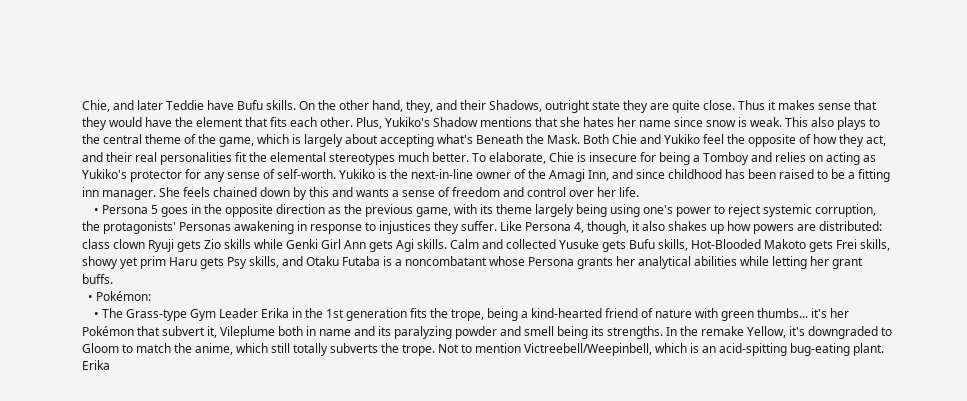Chie, and later Teddie have Bufu skills. On the other hand, they, and their Shadows, outright state they are quite close. Thus it makes sense that they would have the element that fits each other. Plus, Yukiko's Shadow mentions that she hates her name since snow is weak. This also plays to the central theme of the game, which is largely about accepting what's Beneath the Mask. Both Chie and Yukiko feel the opposite of how they act, and their real personalities fit the elemental stereotypes much better. To elaborate, Chie is insecure for being a Tomboy and relies on acting as Yukiko's protector for any sense of self-worth. Yukiko is the next-in-line owner of the Amagi Inn, and since childhood has been raised to be a fitting inn manager. She feels chained down by this and wants a sense of freedom and control over her life.
    • Persona 5 goes in the opposite direction as the previous game, with its theme largely being using one's power to reject systemic corruption, the protagonists' Personas awakening in response to injustices they suffer. Like Persona 4, though, it also shakes up how powers are distributed: class clown Ryuji gets Zio skills while Genki Girl Ann gets Agi skills. Calm and collected Yusuke gets Bufu skills, Hot-Blooded Makoto gets Frei skills, showy yet prim Haru gets Psy skills, and Otaku Futaba is a noncombatant whose Persona grants her analytical abilities while letting her grant buffs.
  • Pokémon:
    • The Grass-type Gym Leader Erika in the 1st generation fits the trope, being a kind-hearted friend of nature with green thumbs... it's her Pokémon that subvert it, Vileplume both in name and its paralyzing powder and smell being its strengths. In the remake Yellow, it's downgraded to Gloom to match the anime, which still totally subverts the trope. Not to mention Victreebell/Weepinbell, which is an acid-spitting bug-eating plant. Erika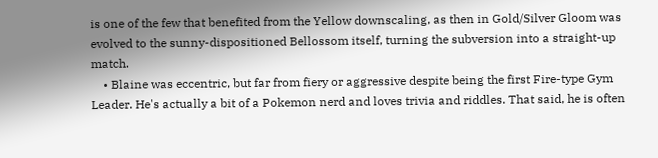is one of the few that benefited from the Yellow downscaling, as then in Gold/Silver Gloom was evolved to the sunny-dispositioned Bellossom itself, turning the subversion into a straight-up match.
    • Blaine was eccentric, but far from fiery or aggressive despite being the first Fire-type Gym Leader. He's actually a bit of a Pokemon nerd and loves trivia and riddles. That said, he is often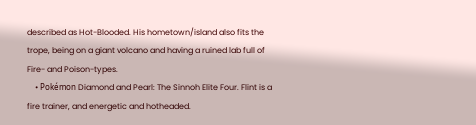described as Hot-Blooded. His hometown/island also fits the trope, being on a giant volcano and having a ruined lab full of Fire- and Poison-types.
    • Pokémon Diamond and Pearl: The Sinnoh Elite Four. Flint is a fire trainer, and energetic and hotheaded.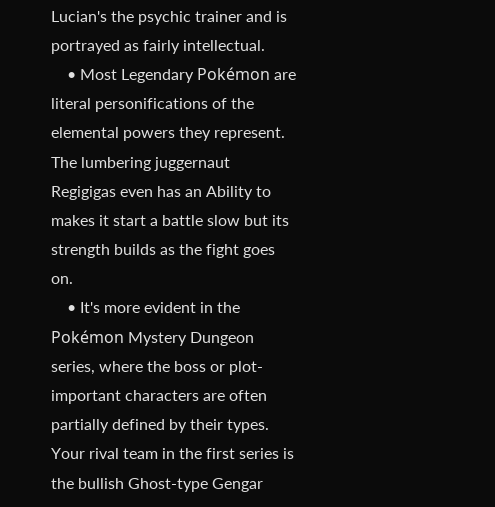Lucian's the psychic trainer and is portrayed as fairly intellectual.
    • Most Legendary Pokémon are literal personifications of the elemental powers they represent. The lumbering juggernaut Regigigas even has an Ability to makes it start a battle slow but its strength builds as the fight goes on.
    • It's more evident in the Pokémon Mystery Dungeon series, where the boss or plot-important characters are often partially defined by their types. Your rival team in the first series is the bullish Ghost-type Gengar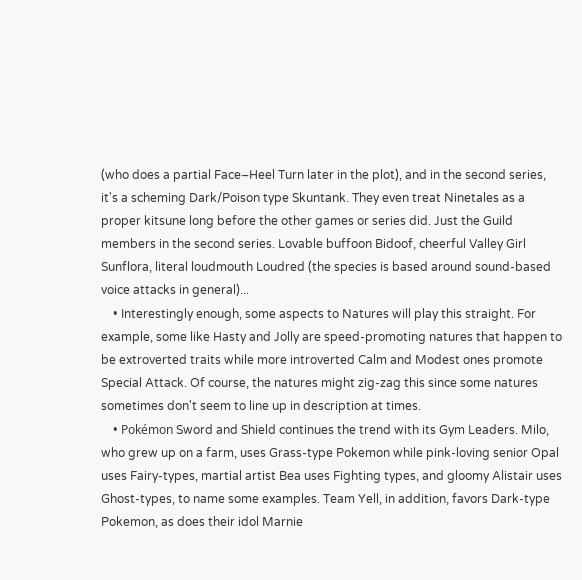(who does a partial Face–Heel Turn later in the plot), and in the second series, it's a scheming Dark/Poison type Skuntank. They even treat Ninetales as a proper kitsune long before the other games or series did. Just the Guild members in the second series. Lovable buffoon Bidoof, cheerful Valley Girl Sunflora, literal loudmouth Loudred (the species is based around sound-based voice attacks in general)...
    • Interestingly enough, some aspects to Natures will play this straight. For example, some like Hasty and Jolly are speed-promoting natures that happen to be extroverted traits while more introverted Calm and Modest ones promote Special Attack. Of course, the natures might zig-zag this since some natures sometimes don't seem to line up in description at times.
    • Pokémon Sword and Shield continues the trend with its Gym Leaders. Milo, who grew up on a farm, uses Grass-type Pokemon while pink-loving senior Opal uses Fairy-types, martial artist Bea uses Fighting types, and gloomy Alistair uses Ghost-types, to name some examples. Team Yell, in addition, favors Dark-type Pokemon, as does their idol Marnie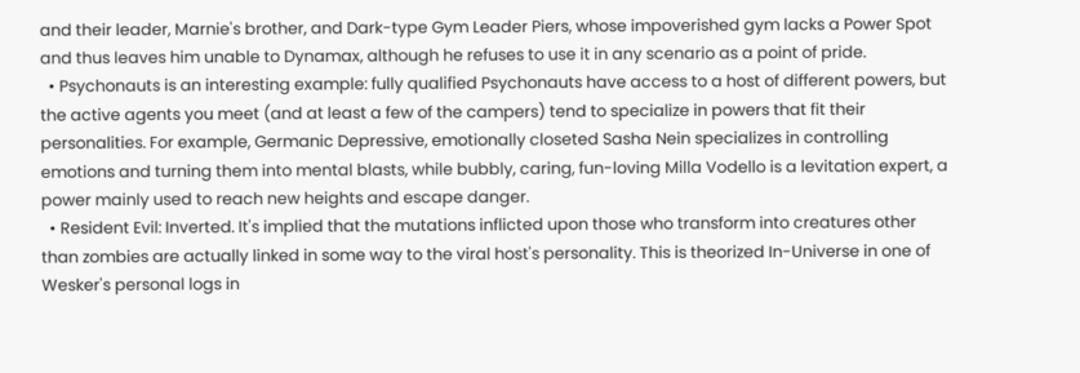and their leader, Marnie's brother, and Dark-type Gym Leader Piers, whose impoverished gym lacks a Power Spot and thus leaves him unable to Dynamax, although he refuses to use it in any scenario as a point of pride.
  • Psychonauts is an interesting example: fully qualified Psychonauts have access to a host of different powers, but the active agents you meet (and at least a few of the campers) tend to specialize in powers that fit their personalities. For example, Germanic Depressive, emotionally closeted Sasha Nein specializes in controlling emotions and turning them into mental blasts, while bubbly, caring, fun-loving Milla Vodello is a levitation expert, a power mainly used to reach new heights and escape danger.
  • Resident Evil: Inverted. It's implied that the mutations inflicted upon those who transform into creatures other than zombies are actually linked in some way to the viral host's personality. This is theorized In-Universe in one of Wesker's personal logs in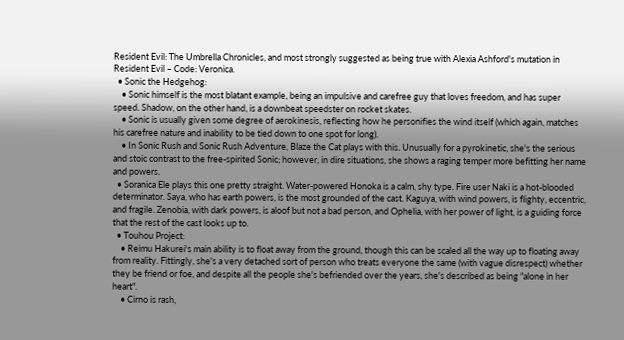Resident Evil: The Umbrella Chronicles, and most strongly suggested as being true with Alexia Ashford's mutation in Resident Evil – Code: Veronica.
  • Sonic the Hedgehog:
    • Sonic himself is the most blatant example, being an impulsive and carefree guy that loves freedom, and has super speed. Shadow, on the other hand, is a downbeat speedster on rocket skates.
    • Sonic is usually given some degree of aerokinesis, reflecting how he personifies the wind itself (which again, matches his carefree nature and inability to be tied down to one spot for long).
    • In Sonic Rush and Sonic Rush Adventure, Blaze the Cat plays with this. Unusually for a pyrokinetic, she's the serious and stoic contrast to the free-spirited Sonic; however, in dire situations, she shows a raging temper more befitting her name and powers.
  • Soranica Ele plays this one pretty straight. Water-powered Honoka is a calm, shy type. Fire user Naki is a hot-blooded determinator. Saya, who has earth powers, is the most grounded of the cast. Kaguya, with wind powers, is flighty, eccentric, and fragile. Zenobia, with dark powers, is aloof but not a bad person, and Ophelia, with her power of light, is a guiding force that the rest of the cast looks up to.
  • Touhou Project:
    • Reimu Hakurei's main ability is to float away from the ground, though this can be scaled all the way up to floating away from reality. Fittingly, she's a very detached sort of person who treats everyone the same (with vague disrespect) whether they be friend or foe, and despite all the people she's befriended over the years, she's described as being "alone in her heart".
    • Cirno is rash,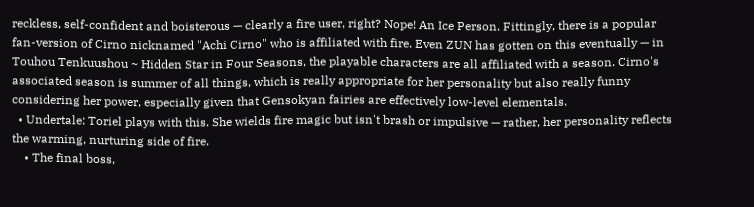reckless, self-confident and boisterous — clearly a fire user, right? Nope! An Ice Person. Fittingly, there is a popular fan-version of Cirno nicknamed "Achi Cirno" who is affiliated with fire. Even ZUN has gotten on this eventually — in Touhou Tenkuushou ~ Hidden Star in Four Seasons, the playable characters are all affiliated with a season. Cirno's associated season is summer of all things, which is really appropriate for her personality but also really funny considering her power, especially given that Gensokyan fairies are effectively low-level elementals.
  • Undertale: Toriel plays with this. She wields fire magic but isn't brash or impulsive — rather, her personality reflects the warming, nurturing side of fire.
    • The final boss,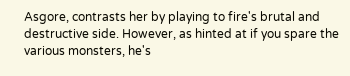Asgore, contrasts her by playing to fire's brutal and destructive side. However, as hinted at if you spare the various monsters, he's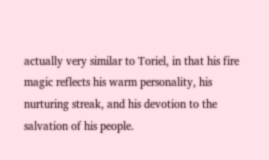actually very similar to Toriel, in that his fire magic reflects his warm personality, his nurturing streak, and his devotion to the salvation of his people.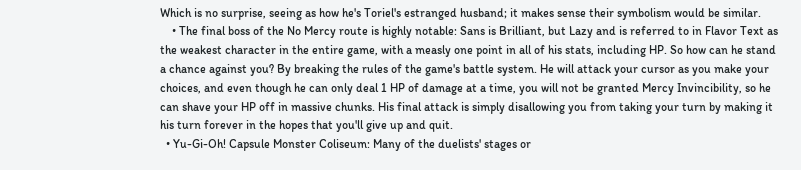Which is no surprise, seeing as how he's Toriel's estranged husband; it makes sense their symbolism would be similar.
    • The final boss of the No Mercy route is highly notable: Sans is Brilliant, but Lazy and is referred to in Flavor Text as the weakest character in the entire game, with a measly one point in all of his stats, including HP. So how can he stand a chance against you? By breaking the rules of the game's battle system. He will attack your cursor as you make your choices, and even though he can only deal 1 HP of damage at a time, you will not be granted Mercy Invincibility, so he can shave your HP off in massive chunks. His final attack is simply disallowing you from taking your turn by making it his turn forever in the hopes that you'll give up and quit.
  • Yu-Gi-Oh! Capsule Monster Coliseum: Many of the duelists' stages or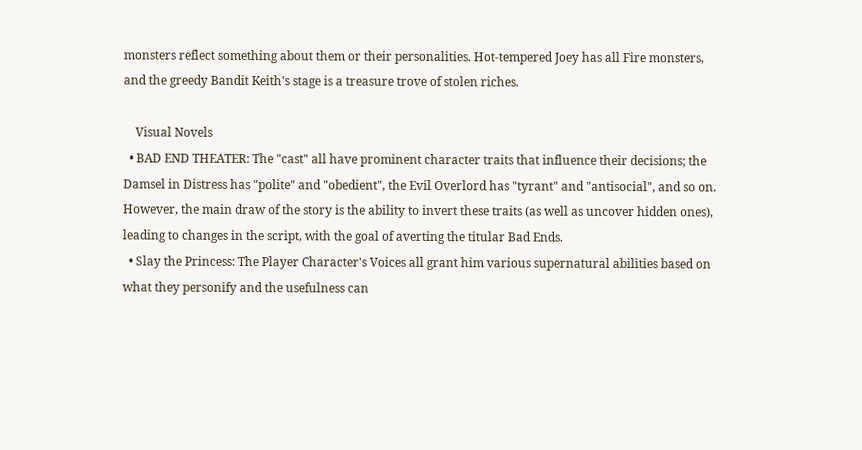monsters reflect something about them or their personalities. Hot-tempered Joey has all Fire monsters, and the greedy Bandit Keith's stage is a treasure trove of stolen riches.

    Visual Novels
  • BAD END THEATER: The "cast" all have prominent character traits that influence their decisions; the Damsel in Distress has "polite" and "obedient", the Evil Overlord has "tyrant" and "antisocial", and so on. However, the main draw of the story is the ability to invert these traits (as well as uncover hidden ones), leading to changes in the script, with the goal of averting the titular Bad Ends.
  • Slay the Princess: The Player Character's Voices all grant him various supernatural abilities based on what they personify and the usefulness can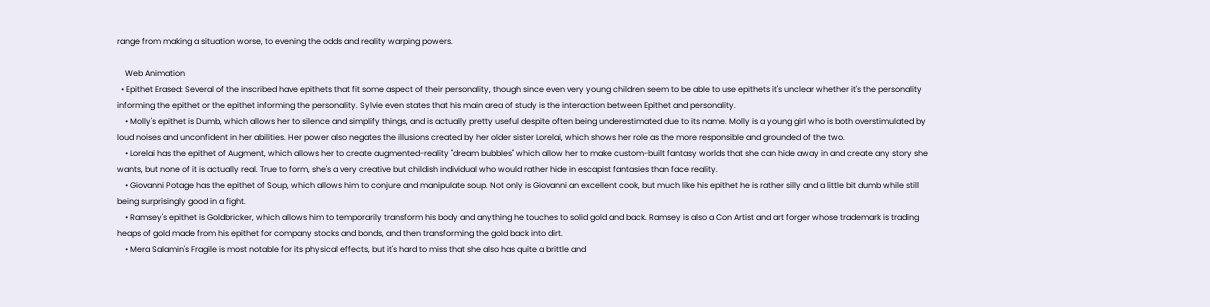range from making a situation worse, to evening the odds and reality warping powers.

    Web Animation
  • Epithet Erased: Several of the inscribed have epithets that fit some aspect of their personality, though since even very young children seem to be able to use epithets it's unclear whether it's the personality informing the epithet or the epithet informing the personality. Sylvie even states that his main area of study is the interaction between Epithet and personality.
    • Molly's epithet is Dumb, which allows her to silence and simplify things, and is actually pretty useful despite often being underestimated due to its name. Molly is a young girl who is both overstimulated by loud noises and unconfident in her abilities. Her power also negates the illusions created by her older sister Lorelai, which shows her role as the more responsible and grounded of the two.
    • Lorelai has the epithet of Augment, which allows her to create augmented-reality "dream bubbles" which allow her to make custom-built fantasy worlds that she can hide away in and create any story she wants, but none of it is actually real. True to form, she's a very creative but childish individual who would rather hide in escapist fantasies than face reality.
    • Giovanni Potage has the epithet of Soup, which allows him to conjure and manipulate soup. Not only is Giovanni an excellent cook, but much like his epithet he is rather silly and a little bit dumb while still being surprisingly good in a fight.
    • Ramsey's epithet is Goldbricker, which allows him to temporarily transform his body and anything he touches to solid gold and back. Ramsey is also a Con Artist and art forger whose trademark is trading heaps of gold made from his epithet for company stocks and bonds, and then transforming the gold back into dirt.
    • Mera Salamin's Fragile is most notable for its physical effects, but it's hard to miss that she also has quite a brittle and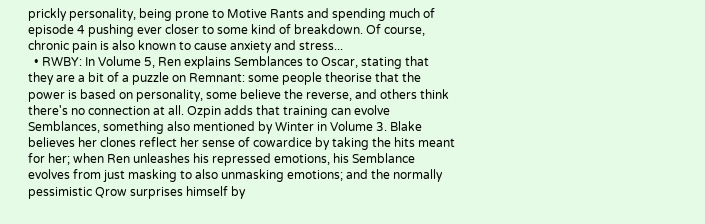prickly personality, being prone to Motive Rants and spending much of episode 4 pushing ever closer to some kind of breakdown. Of course, chronic pain is also known to cause anxiety and stress...
  • RWBY: In Volume 5, Ren explains Semblances to Oscar, stating that they are a bit of a puzzle on Remnant: some people theorise that the power is based on personality, some believe the reverse, and others think there's no connection at all. Ozpin adds that training can evolve Semblances, something also mentioned by Winter in Volume 3. Blake believes her clones reflect her sense of cowardice by taking the hits meant for her; when Ren unleashes his repressed emotions, his Semblance evolves from just masking to also unmasking emotions; and the normally pessimistic Qrow surprises himself by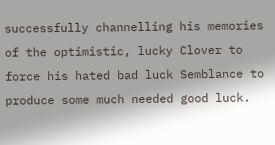successfully channelling his memories of the optimistic, lucky Clover to force his hated bad luck Semblance to produce some much needed good luck.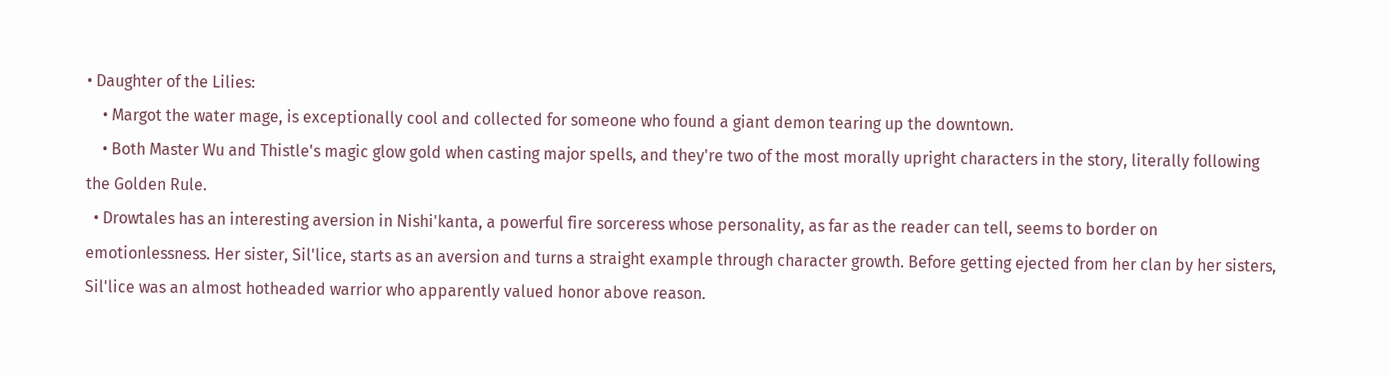• Daughter of the Lilies:
    • Margot the water mage, is exceptionally cool and collected for someone who found a giant demon tearing up the downtown.
    • Both Master Wu and Thistle's magic glow gold when casting major spells, and they're two of the most morally upright characters in the story, literally following the Golden Rule.
  • Drowtales has an interesting aversion in Nishi'kanta, a powerful fire sorceress whose personality, as far as the reader can tell, seems to border on emotionlessness. Her sister, Sil'lice, starts as an aversion and turns a straight example through character growth. Before getting ejected from her clan by her sisters, Sil'lice was an almost hotheaded warrior who apparently valued honor above reason.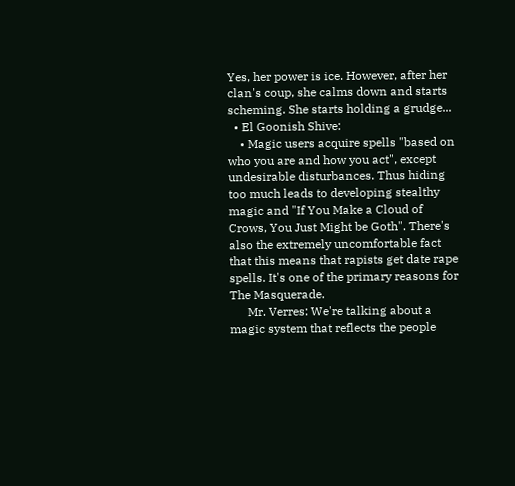Yes, her power is ice. However, after her clan's coup, she calms down and starts scheming. She starts holding a grudge...
  • El Goonish Shive:
    • Magic users acquire spells "based on who you are and how you act", except undesirable disturbances. Thus hiding too much leads to developing stealthy magic and "If You Make a Cloud of Crows, You Just Might be Goth". There's also the extremely uncomfortable fact that this means that rapists get date rape spells. It's one of the primary reasons for The Masquerade.
      Mr. Verres: We're talking about a magic system that reflects the people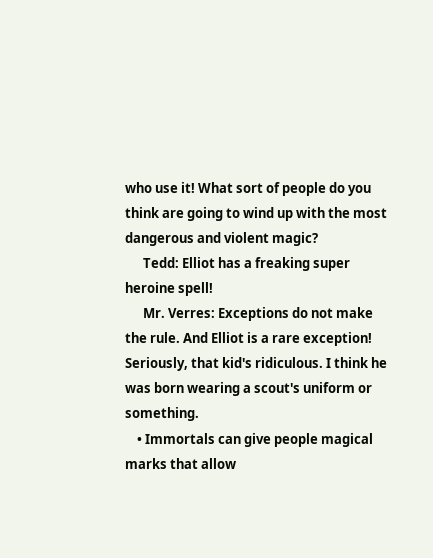who use it! What sort of people do you think are going to wind up with the most dangerous and violent magic?
      Tedd: Elliot has a freaking super heroine spell!
      Mr. Verres: Exceptions do not make the rule. And Elliot is a rare exception! Seriously, that kid's ridiculous. I think he was born wearing a scout's uniform or something.
    • Immortals can give people magical marks that allow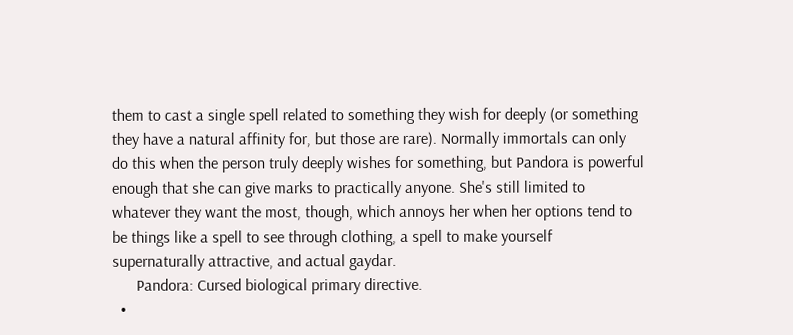them to cast a single spell related to something they wish for deeply (or something they have a natural affinity for, but those are rare). Normally immortals can only do this when the person truly deeply wishes for something, but Pandora is powerful enough that she can give marks to practically anyone. She's still limited to whatever they want the most, though, which annoys her when her options tend to be things like a spell to see through clothing, a spell to make yourself supernaturally attractive, and actual gaydar.
      Pandora: Cursed biological primary directive.
  •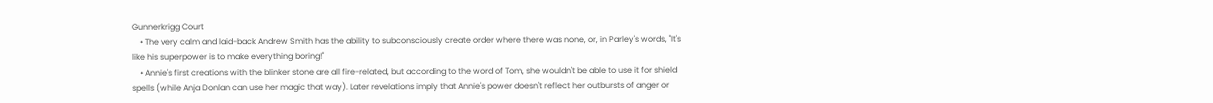Gunnerkrigg Court
    • The very calm and laid-back Andrew Smith has the ability to subconsciously create order where there was none, or, in Parley's words, "It's like his superpower is to make everything boring!"
    • Annie's first creations with the blinker stone are all fire-related, but according to the word of Tom, she wouldn't be able to use it for shield spells (while Anja Donlan can use her magic that way). Later revelations imply that Annie's power doesn't reflect her outbursts of anger or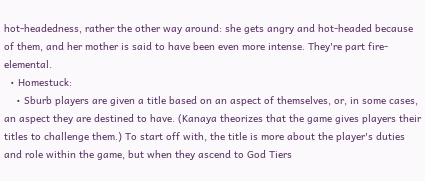hot-headedness, rather the other way around: she gets angry and hot-headed because of them, and her mother is said to have been even more intense. They're part fire-elemental.
  • Homestuck:
    • Sburb players are given a title based on an aspect of themselves, or, in some cases, an aspect they are destined to have. (Kanaya theorizes that the game gives players their titles to challenge them.) To start off with, the title is more about the player's duties and role within the game, but when they ascend to God Tiers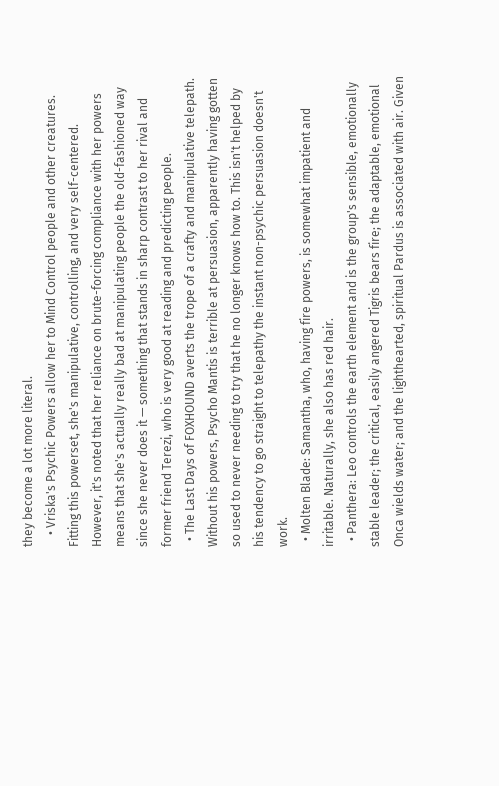they become a lot more literal.
    • Vriska's Psychic Powers allow her to Mind Control people and other creatures. Fitting this powerset, she's manipulative, controlling, and very self-centered. However, it's noted that her reliance on brute-forcing compliance with her powers means that she's actually really bad at manipulating people the old-fashioned way since she never does it — something that stands in sharp contrast to her rival and former friend Terezi, who is very good at reading and predicting people.
  • The Last Days of FOXHOUND averts the trope of a crafty and manipulative telepath. Without his powers, Psycho Mantis is terrible at persuasion, apparently having gotten so used to never needing to try that he no longer knows how to. This isn't helped by his tendency to go straight to telepathy the instant non-psychic persuasion doesn't work.
  • Molten Blade: Samantha, who, having fire powers, is somewhat impatient and irritable. Naturally, she also has red hair.
  • Panthera: Leo controls the earth element and is the group's sensible, emotionally stable leader; the critical, easily angered Tigris bears fire; the adaptable, emotional Onca wields water; and the lighthearted, spiritual Pardus is associated with air. Given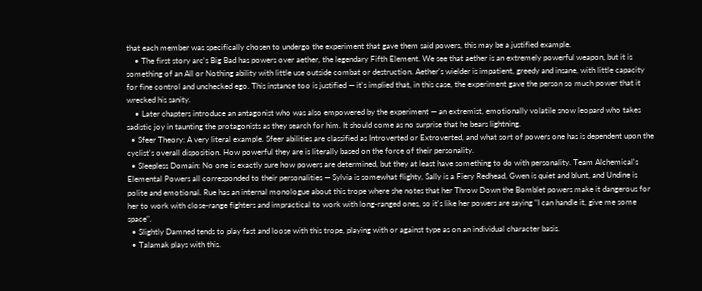that each member was specifically chosen to undergo the experiment that gave them said powers, this may be a justified example.
    • The first story arc's Big Bad has powers over aether, the legendary Fifth Element. We see that aether is an extremely powerful weapon, but it is something of an All or Nothing ability with little use outside combat or destruction. Aether's wielder is impatient, greedy and insane, with little capacity for fine control and unchecked ego. This instance too is justified — it's implied that, in this case, the experiment gave the person so much power that it wrecked his sanity.
    • Later chapters introduce an antagonist who was also empowered by the experiment — an extremist, emotionally volatile snow leopard who takes sadistic joy in taunting the protagonists as they search for him. It should come as no surprise that he bears lightning.
  • Sfeer Theory: A very literal example. Sfeer abilities are classified as Introverted or Extroverted, and what sort of powers one has is dependent upon the cyclist's overall disposition. How powerful they are is literally based on the force of their personality.
  • Sleepless Domain: No one is exactly sure how powers are determined, but they at least have something to do with personality. Team Alchemical's Elemental Powers all corresponded to their personalities — Sylvia is somewhat flighty, Sally is a Fiery Redhead, Gwen is quiet and blunt, and Undine is polite and emotional. Rue has an internal monologue about this trope where she notes that her Throw Down the Bomblet powers make it dangerous for her to work with close-range fighters and impractical to work with long-ranged ones, so it's like her powers are saying "I can handle it, give me some space".
  • Slightly Damned tends to play fast and loose with this trope, playing with or against type as on an individual character basis.
  • Talamak plays with this.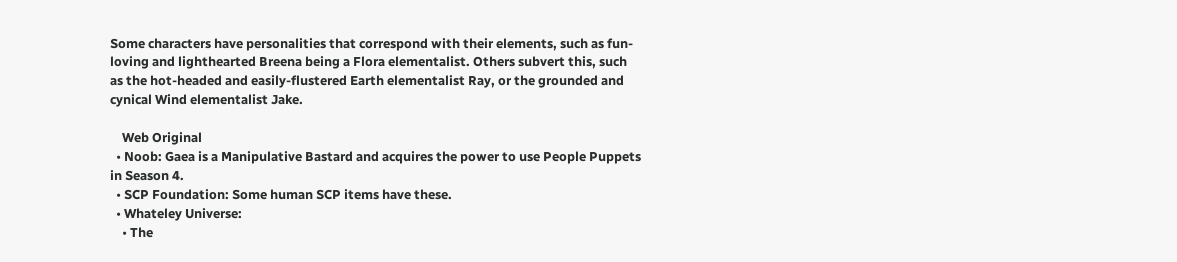Some characters have personalities that correspond with their elements, such as fun-loving and lighthearted Breena being a Flora elementalist. Others subvert this, such as the hot-headed and easily-flustered Earth elementalist Ray, or the grounded and cynical Wind elementalist Jake.

    Web Original
  • Noob: Gaea is a Manipulative Bastard and acquires the power to use People Puppets in Season 4.
  • SCP Foundation: Some human SCP items have these.
  • Whateley Universe:
    • The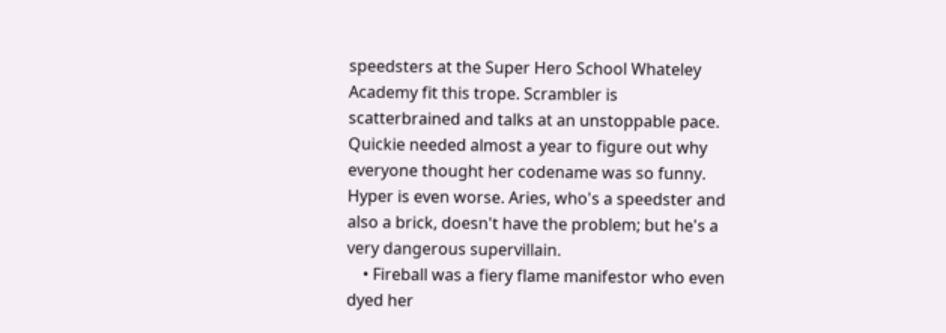speedsters at the Super Hero School Whateley Academy fit this trope. Scrambler is scatterbrained and talks at an unstoppable pace. Quickie needed almost a year to figure out why everyone thought her codename was so funny. Hyper is even worse. Aries, who's a speedster and also a brick, doesn't have the problem; but he's a very dangerous supervillain.
    • Fireball was a fiery flame manifestor who even dyed her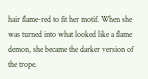hair flame-red to fit her motif. When she was turned into what looked like a flame demon, she became the darker version of the trope.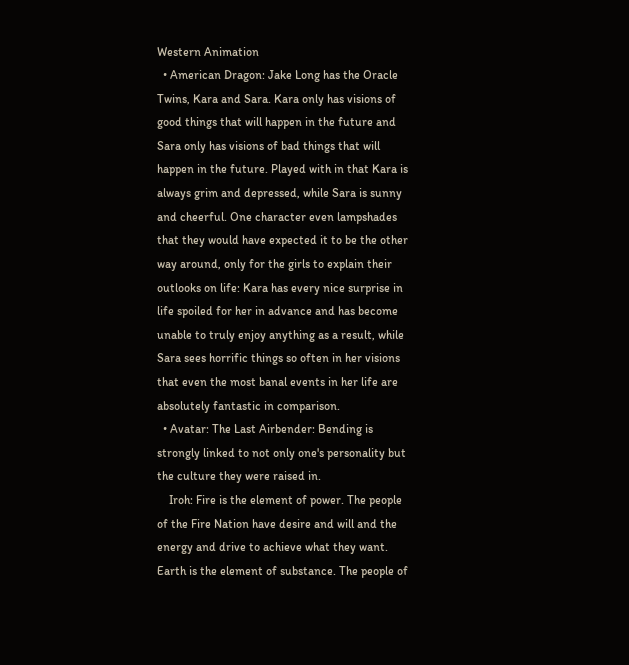Western Animation
  • American Dragon: Jake Long has the Oracle Twins, Kara and Sara. Kara only has visions of good things that will happen in the future and Sara only has visions of bad things that will happen in the future. Played with in that Kara is always grim and depressed, while Sara is sunny and cheerful. One character even lampshades that they would have expected it to be the other way around, only for the girls to explain their outlooks on life: Kara has every nice surprise in life spoiled for her in advance and has become unable to truly enjoy anything as a result, while Sara sees horrific things so often in her visions that even the most banal events in her life are absolutely fantastic in comparison.
  • Avatar: The Last Airbender: Bending is strongly linked to not only one's personality but the culture they were raised in.
    Iroh: Fire is the element of power. The people of the Fire Nation have desire and will and the energy and drive to achieve what they want. Earth is the element of substance. The people of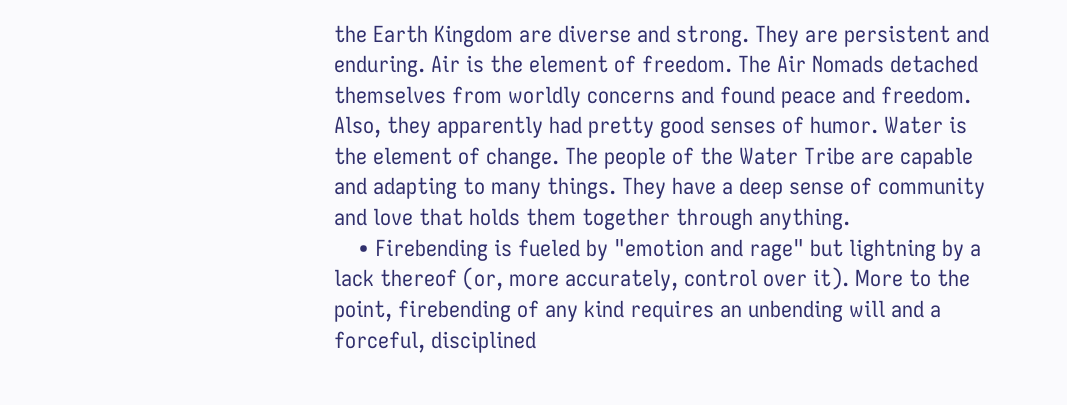the Earth Kingdom are diverse and strong. They are persistent and enduring. Air is the element of freedom. The Air Nomads detached themselves from worldly concerns and found peace and freedom. Also, they apparently had pretty good senses of humor. Water is the element of change. The people of the Water Tribe are capable and adapting to many things. They have a deep sense of community and love that holds them together through anything.
    • Firebending is fueled by "emotion and rage" but lightning by a lack thereof (or, more accurately, control over it). More to the point, firebending of any kind requires an unbending will and a forceful, disciplined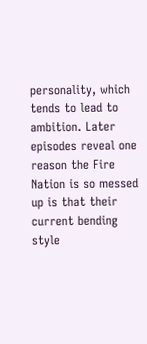personality, which tends to lead to ambition. Later episodes reveal one reason the Fire Nation is so messed up is that their current bending style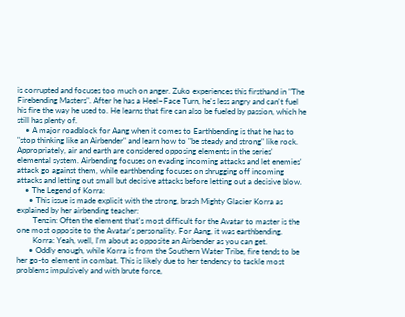is corrupted and focuses too much on anger. Zuko experiences this firsthand in "The Firebending Masters". After he has a Heel–Face Turn, he's less angry and can't fuel his fire the way he used to. He learns that fire can also be fueled by passion, which he still has plenty of.
    • A major roadblock for Aang when it comes to Earthbending is that he has to "stop thinking like an Airbender" and learn how to "be steady and strong" like rock. Appropriately, air and earth are considered opposing elements in the series' elemental system. Airbending focuses on evading incoming attacks and let enemies' attack go against them, while earthbending focuses on shrugging off incoming attacks and letting out small but decisive attacks before letting out a decisive blow.
    • The Legend of Korra:
      • This issue is made explicit with the strong, brash Mighty Glacier Korra as explained by her airbending teacher:
        Tenzin: Often the element that's most difficult for the Avatar to master is the one most opposite to the Avatar's personality. For Aang, it was earthbending.
        Korra: Yeah, well, I'm about as opposite an Airbender as you can get.
      • Oddly enough, while Korra is from the Southern Water Tribe, fire tends to be her go-to element in combat. This is likely due to her tendency to tackle most problems impulsively and with brute force,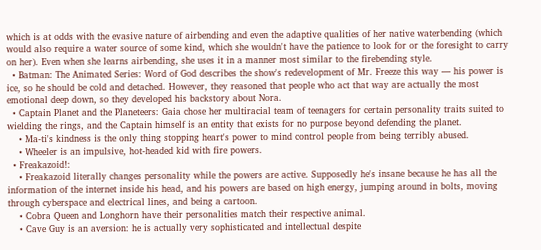which is at odds with the evasive nature of airbending and even the adaptive qualities of her native waterbending (which would also require a water source of some kind, which she wouldn't have the patience to look for or the foresight to carry on her). Even when she learns airbending, she uses it in a manner most similar to the firebending style.
  • Batman: The Animated Series: Word of God describes the show's redevelopment of Mr. Freeze this way — his power is ice, so he should be cold and detached. However, they reasoned that people who act that way are actually the most emotional deep down, so they developed his backstory about Nora.
  • Captain Planet and the Planeteers: Gaia chose her multiracial team of teenagers for certain personality traits suited to wielding the rings, and the Captain himself is an entity that exists for no purpose beyond defending the planet.
    • Ma-ti's kindness is the only thing stopping heart's power to mind control people from being terribly abused.
    • Wheeler is an impulsive, hot-headed kid with fire powers.
  • Freakazoid!:
    • Freakazoid literally changes personality while the powers are active. Supposedly he's insane because he has all the information of the internet inside his head, and his powers are based on high energy, jumping around in bolts, moving through cyberspace and electrical lines, and being a cartoon.
    • Cobra Queen and Longhorn have their personalities match their respective animal.
    • Cave Guy is an aversion: he is actually very sophisticated and intellectual despite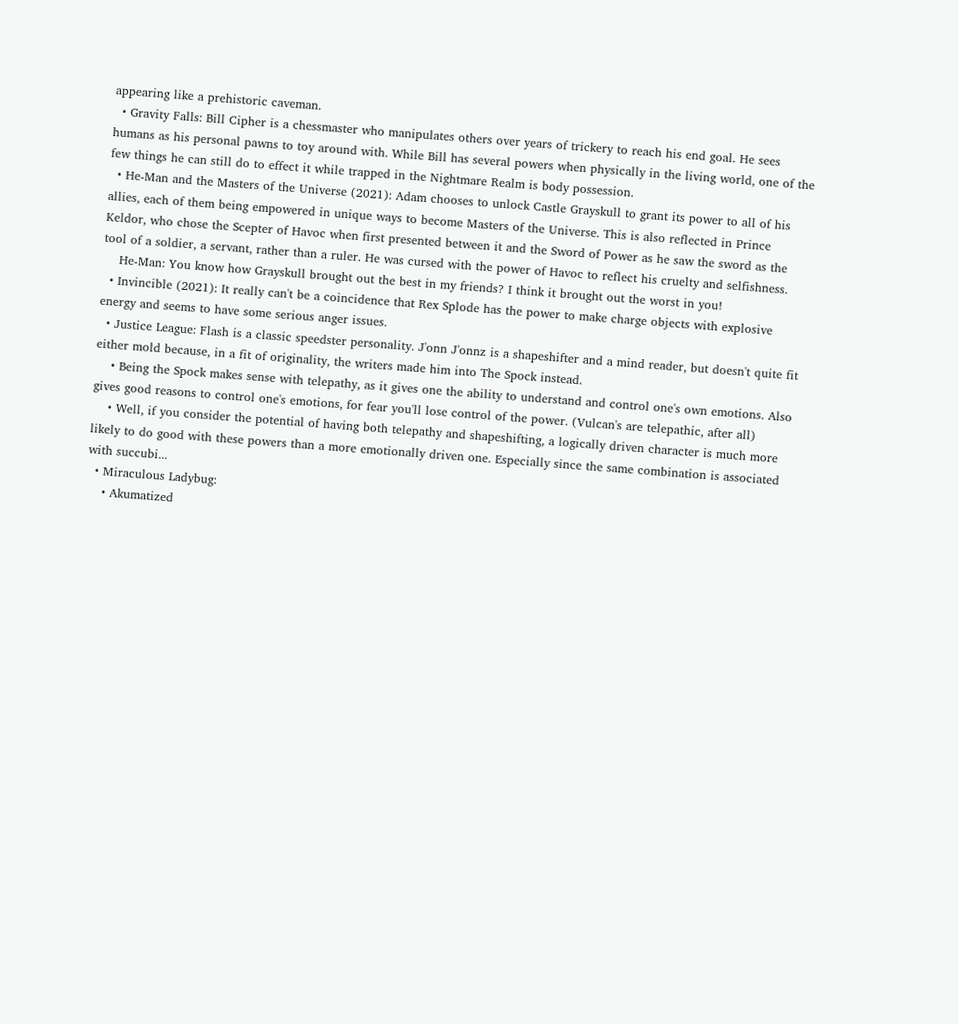appearing like a prehistoric caveman.
  • Gravity Falls: Bill Cipher is a chessmaster who manipulates others over years of trickery to reach his end goal. He sees humans as his personal pawns to toy around with. While Bill has several powers when physically in the living world, one of the few things he can still do to effect it while trapped in the Nightmare Realm is body possession.
  • He-Man and the Masters of the Universe (2021): Adam chooses to unlock Castle Grayskull to grant its power to all of his allies, each of them being empowered in unique ways to become Masters of the Universe. This is also reflected in Prince Keldor, who chose the Scepter of Havoc when first presented between it and the Sword of Power as he saw the sword as the tool of a soldier, a servant, rather than a ruler. He was cursed with the power of Havoc to reflect his cruelty and selfishness.
    He-Man: You know how Grayskull brought out the best in my friends? I think it brought out the worst in you!
  • Invincible (2021): It really can't be a coincidence that Rex Splode has the power to make charge objects with explosive energy and seems to have some serious anger issues.
  • Justice League: Flash is a classic speedster personality. J'onn J'onnz is a shapeshifter and a mind reader, but doesn't quite fit either mold because, in a fit of originality, the writers made him into The Spock instead.
    • Being the Spock makes sense with telepathy, as it gives one the ability to understand and control one's own emotions. Also gives good reasons to control one's emotions, for fear you'll lose control of the power. (Vulcan's are telepathic, after all)
    • Well, if you consider the potential of having both telepathy and shapeshifting, a logically driven character is much more likely to do good with these powers than a more emotionally driven one. Especially since the same combination is associated with succubi...
  • Miraculous Ladybug:
    • Akumatized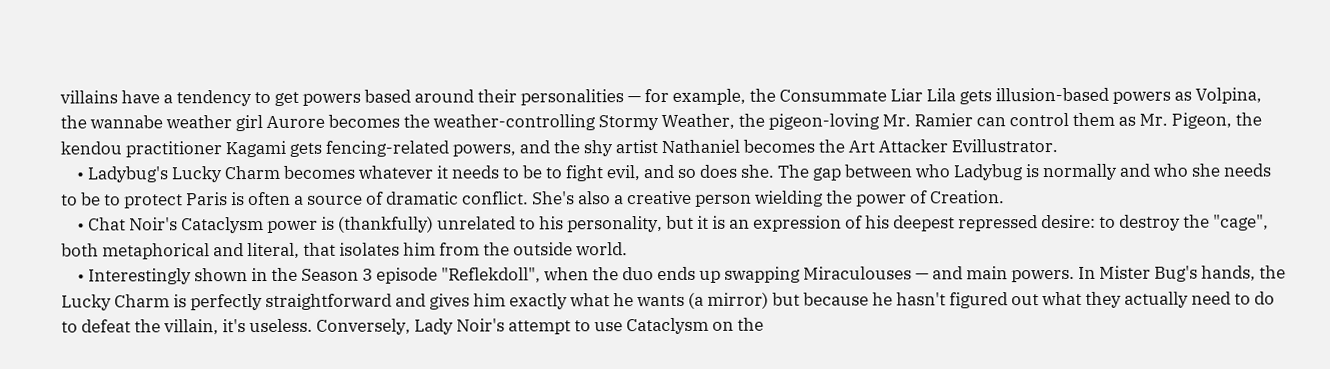villains have a tendency to get powers based around their personalities — for example, the Consummate Liar Lila gets illusion-based powers as Volpina, the wannabe weather girl Aurore becomes the weather-controlling Stormy Weather, the pigeon-loving Mr. Ramier can control them as Mr. Pigeon, the kendou practitioner Kagami gets fencing-related powers, and the shy artist Nathaniel becomes the Art Attacker Evillustrator.
    • Ladybug's Lucky Charm becomes whatever it needs to be to fight evil, and so does she. The gap between who Ladybug is normally and who she needs to be to protect Paris is often a source of dramatic conflict. She's also a creative person wielding the power of Creation.
    • Chat Noir's Cataclysm power is (thankfully) unrelated to his personality, but it is an expression of his deepest repressed desire: to destroy the "cage", both metaphorical and literal, that isolates him from the outside world.
    • Interestingly shown in the Season 3 episode "Reflekdoll", when the duo ends up swapping Miraculouses — and main powers. In Mister Bug's hands, the Lucky Charm is perfectly straightforward and gives him exactly what he wants (a mirror) but because he hasn't figured out what they actually need to do to defeat the villain, it's useless. Conversely, Lady Noir's attempt to use Cataclysm on the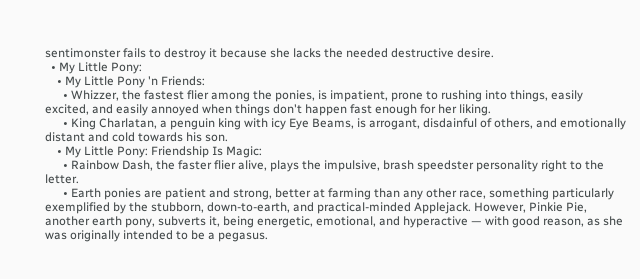sentimonster fails to destroy it because she lacks the needed destructive desire.
  • My Little Pony:
    • My Little Pony 'n Friends:
      • Whizzer, the fastest flier among the ponies, is impatient, prone to rushing into things, easily excited, and easily annoyed when things don't happen fast enough for her liking.
      • King Charlatan, a penguin king with icy Eye Beams, is arrogant, disdainful of others, and emotionally distant and cold towards his son.
    • My Little Pony: Friendship Is Magic:
      • Rainbow Dash, the faster flier alive, plays the impulsive, brash speedster personality right to the letter.
      • Earth ponies are patient and strong, better at farming than any other race, something particularly exemplified by the stubborn, down-to-earth, and practical-minded Applejack. However, Pinkie Pie, another earth pony, subverts it, being energetic, emotional, and hyperactive — with good reason, as she was originally intended to be a pegasus.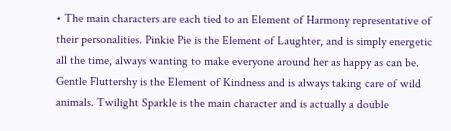• The main characters are each tied to an Element of Harmony representative of their personalities. Pinkie Pie is the Element of Laughter, and is simply energetic all the time, always wanting to make everyone around her as happy as can be. Gentle Fluttershy is the Element of Kindness and is always taking care of wild animals. Twilight Sparkle is the main character and is actually a double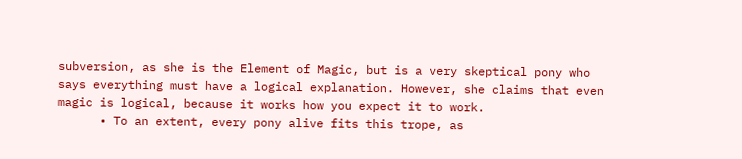subversion, as she is the Element of Magic, but is a very skeptical pony who says everything must have a logical explanation. However, she claims that even magic is logical, because it works how you expect it to work.
      • To an extent, every pony alive fits this trope, as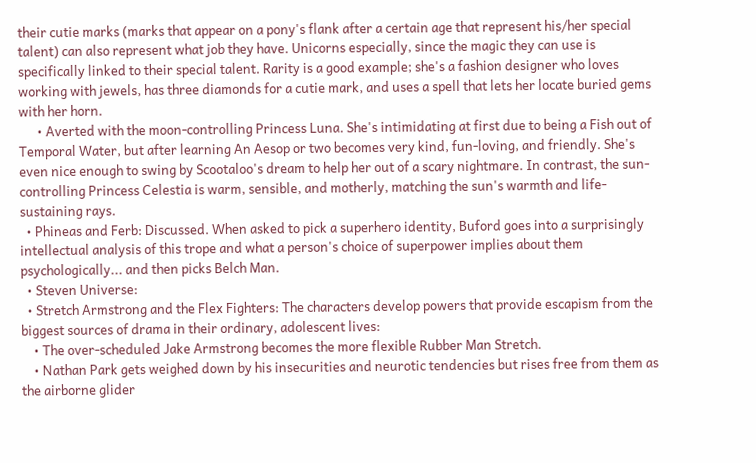their cutie marks (marks that appear on a pony's flank after a certain age that represent his/her special talent) can also represent what job they have. Unicorns especially, since the magic they can use is specifically linked to their special talent. Rarity is a good example; she's a fashion designer who loves working with jewels, has three diamonds for a cutie mark, and uses a spell that lets her locate buried gems with her horn.
      • Averted with the moon-controlling Princess Luna. She's intimidating at first due to being a Fish out of Temporal Water, but after learning An Aesop or two becomes very kind, fun-loving, and friendly. She's even nice enough to swing by Scootaloo's dream to help her out of a scary nightmare. In contrast, the sun-controlling Princess Celestia is warm, sensible, and motherly, matching the sun's warmth and life-sustaining rays.
  • Phineas and Ferb: Discussed. When asked to pick a superhero identity, Buford goes into a surprisingly intellectual analysis of this trope and what a person's choice of superpower implies about them psychologically... and then picks Belch Man.
  • Steven Universe:
  • Stretch Armstrong and the Flex Fighters: The characters develop powers that provide escapism from the biggest sources of drama in their ordinary, adolescent lives:
    • The over-scheduled Jake Armstrong becomes the more flexible Rubber Man Stretch.
    • Nathan Park gets weighed down by his insecurities and neurotic tendencies but rises free from them as the airborne glider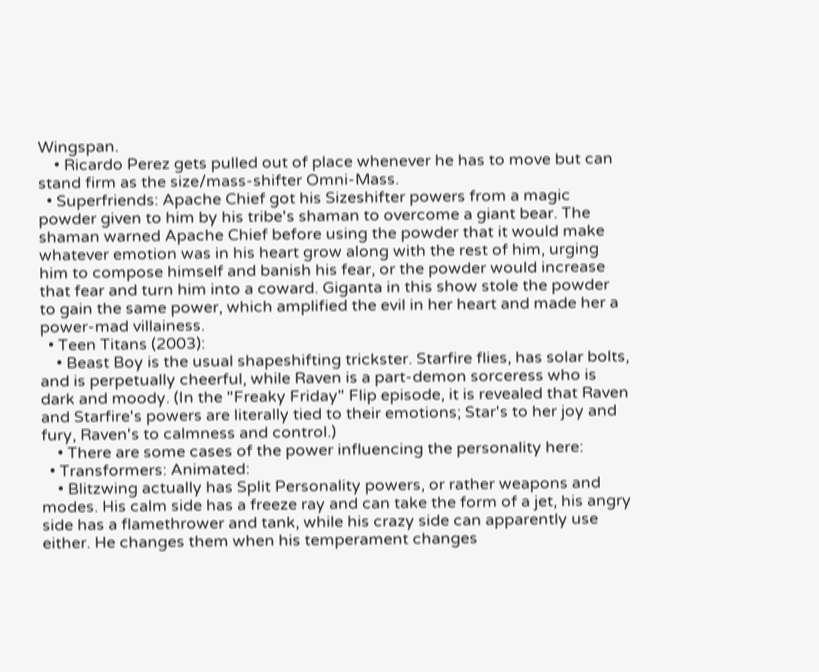Wingspan.
    • Ricardo Perez gets pulled out of place whenever he has to move but can stand firm as the size/mass-shifter Omni-Mass.
  • Superfriends: Apache Chief got his Sizeshifter powers from a magic powder given to him by his tribe's shaman to overcome a giant bear. The shaman warned Apache Chief before using the powder that it would make whatever emotion was in his heart grow along with the rest of him, urging him to compose himself and banish his fear, or the powder would increase that fear and turn him into a coward. Giganta in this show stole the powder to gain the same power, which amplified the evil in her heart and made her a power-mad villainess.
  • Teen Titans (2003):
    • Beast Boy is the usual shapeshifting trickster. Starfire flies, has solar bolts, and is perpetually cheerful, while Raven is a part-demon sorceress who is dark and moody. (In the "Freaky Friday" Flip episode, it is revealed that Raven and Starfire's powers are literally tied to their emotions; Star's to her joy and fury, Raven's to calmness and control.)
    • There are some cases of the power influencing the personality here:
  • Transformers: Animated:
    • Blitzwing actually has Split Personality powers, or rather weapons and modes. His calm side has a freeze ray and can take the form of a jet, his angry side has a flamethrower and tank, while his crazy side can apparently use either. He changes them when his temperament changes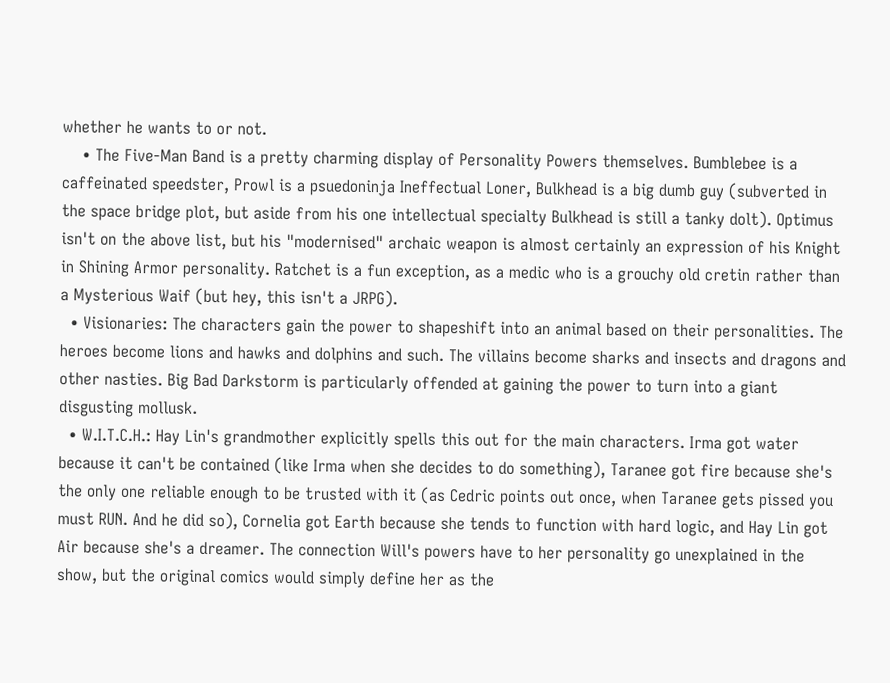whether he wants to or not.
    • The Five-Man Band is a pretty charming display of Personality Powers themselves. Bumblebee is a caffeinated speedster, Prowl is a psuedoninja Ineffectual Loner, Bulkhead is a big dumb guy (subverted in the space bridge plot, but aside from his one intellectual specialty Bulkhead is still a tanky dolt). Optimus isn't on the above list, but his "modernised" archaic weapon is almost certainly an expression of his Knight in Shining Armor personality. Ratchet is a fun exception, as a medic who is a grouchy old cretin rather than a Mysterious Waif (but hey, this isn't a JRPG).
  • Visionaries: The characters gain the power to shapeshift into an animal based on their personalities. The heroes become lions and hawks and dolphins and such. The villains become sharks and insects and dragons and other nasties. Big Bad Darkstorm is particularly offended at gaining the power to turn into a giant disgusting mollusk.
  • W.I.T.C.H.: Hay Lin's grandmother explicitly spells this out for the main characters. Irma got water because it can't be contained (like Irma when she decides to do something), Taranee got fire because she's the only one reliable enough to be trusted with it (as Cedric points out once, when Taranee gets pissed you must RUN. And he did so), Cornelia got Earth because she tends to function with hard logic, and Hay Lin got Air because she's a dreamer. The connection Will's powers have to her personality go unexplained in the show, but the original comics would simply define her as the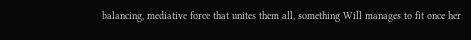balancing, mediative force that unites them all, something Will manages to fit once her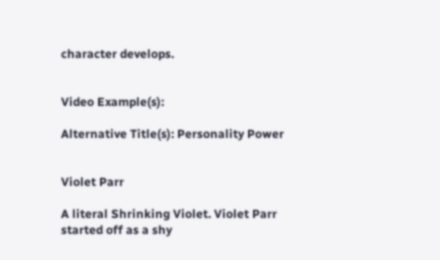character develops.


Video Example(s):

Alternative Title(s): Personality Power


Violet Parr

A literal Shrinking Violet. Violet Parr started off as a shy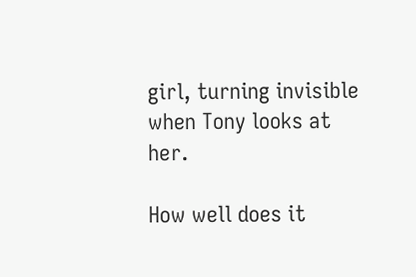girl, turning invisible when Tony looks at her.

How well does it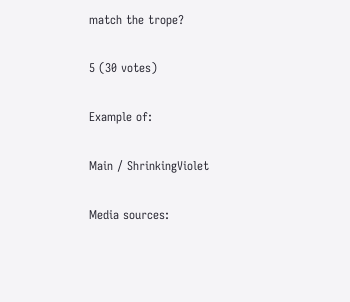match the trope?

5 (30 votes)

Example of:

Main / ShrinkingViolet

Media sources: